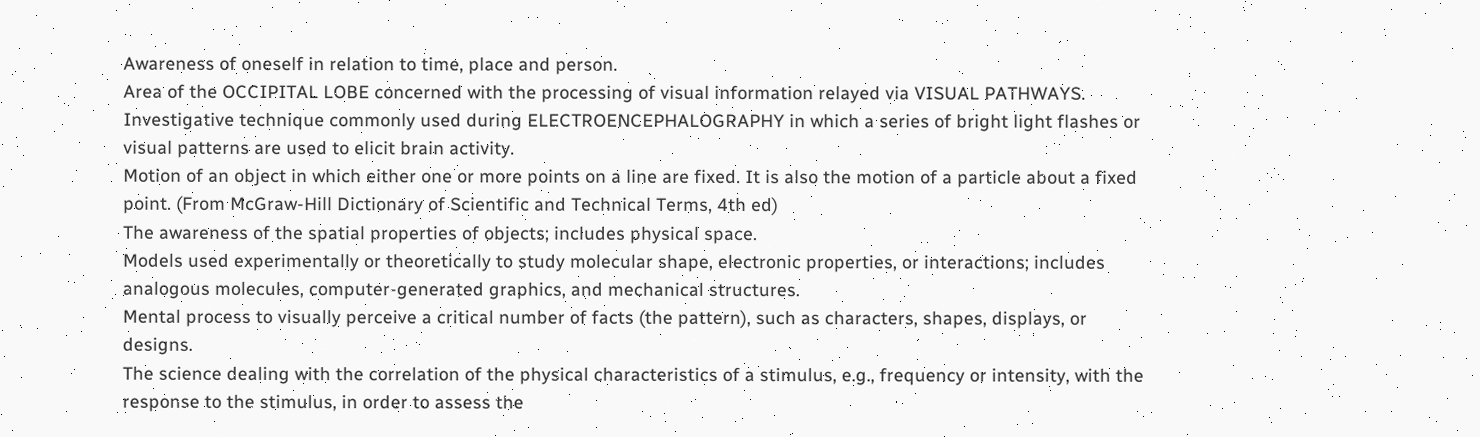Awareness of oneself in relation to time, place and person.
Area of the OCCIPITAL LOBE concerned with the processing of visual information relayed via VISUAL PATHWAYS.
Investigative technique commonly used during ELECTROENCEPHALOGRAPHY in which a series of bright light flashes or visual patterns are used to elicit brain activity.
Motion of an object in which either one or more points on a line are fixed. It is also the motion of a particle about a fixed point. (From McGraw-Hill Dictionary of Scientific and Technical Terms, 4th ed)
The awareness of the spatial properties of objects; includes physical space.
Models used experimentally or theoretically to study molecular shape, electronic properties, or interactions; includes analogous molecules, computer-generated graphics, and mechanical structures.
Mental process to visually perceive a critical number of facts (the pattern), such as characters, shapes, displays, or designs.
The science dealing with the correlation of the physical characteristics of a stimulus, e.g., frequency or intensity, with the response to the stimulus, in order to assess the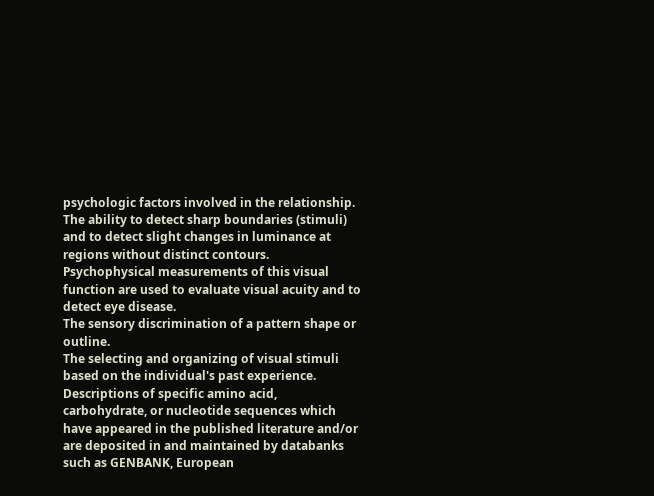psychologic factors involved in the relationship.
The ability to detect sharp boundaries (stimuli) and to detect slight changes in luminance at regions without distinct contours. Psychophysical measurements of this visual function are used to evaluate visual acuity and to detect eye disease.
The sensory discrimination of a pattern shape or outline.
The selecting and organizing of visual stimuli based on the individual's past experience.
Descriptions of specific amino acid, carbohydrate, or nucleotide sequences which have appeared in the published literature and/or are deposited in and maintained by databanks such as GENBANK, European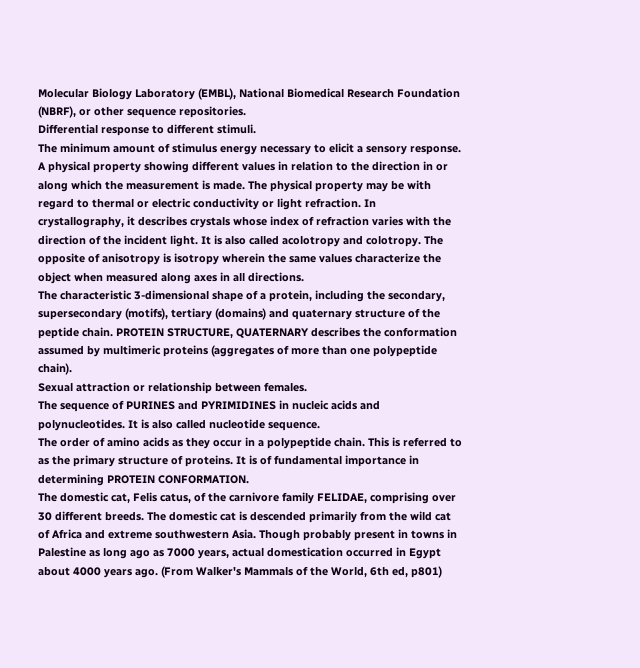Molecular Biology Laboratory (EMBL), National Biomedical Research Foundation (NBRF), or other sequence repositories.
Differential response to different stimuli.
The minimum amount of stimulus energy necessary to elicit a sensory response.
A physical property showing different values in relation to the direction in or along which the measurement is made. The physical property may be with regard to thermal or electric conductivity or light refraction. In crystallography, it describes crystals whose index of refraction varies with the direction of the incident light. It is also called acolotropy and colotropy. The opposite of anisotropy is isotropy wherein the same values characterize the object when measured along axes in all directions.
The characteristic 3-dimensional shape of a protein, including the secondary, supersecondary (motifs), tertiary (domains) and quaternary structure of the peptide chain. PROTEIN STRUCTURE, QUATERNARY describes the conformation assumed by multimeric proteins (aggregates of more than one polypeptide chain).
Sexual attraction or relationship between females.
The sequence of PURINES and PYRIMIDINES in nucleic acids and polynucleotides. It is also called nucleotide sequence.
The order of amino acids as they occur in a polypeptide chain. This is referred to as the primary structure of proteins. It is of fundamental importance in determining PROTEIN CONFORMATION.
The domestic cat, Felis catus, of the carnivore family FELIDAE, comprising over 30 different breeds. The domestic cat is descended primarily from the wild cat of Africa and extreme southwestern Asia. Though probably present in towns in Palestine as long ago as 7000 years, actual domestication occurred in Egypt about 4000 years ago. (From Walker's Mammals of the World, 6th ed, p801)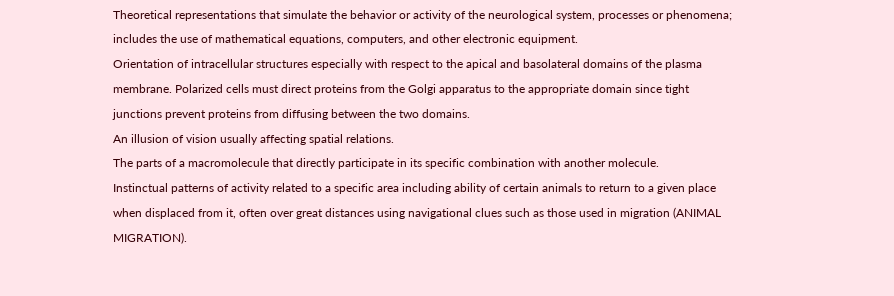Theoretical representations that simulate the behavior or activity of the neurological system, processes or phenomena; includes the use of mathematical equations, computers, and other electronic equipment.
Orientation of intracellular structures especially with respect to the apical and basolateral domains of the plasma membrane. Polarized cells must direct proteins from the Golgi apparatus to the appropriate domain since tight junctions prevent proteins from diffusing between the two domains.
An illusion of vision usually affecting spatial relations.
The parts of a macromolecule that directly participate in its specific combination with another molecule.
Instinctual patterns of activity related to a specific area including ability of certain animals to return to a given place when displaced from it, often over great distances using navigational clues such as those used in migration (ANIMAL MIGRATION).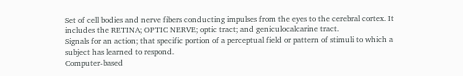Set of cell bodies and nerve fibers conducting impulses from the eyes to the cerebral cortex. It includes the RETINA; OPTIC NERVE; optic tract; and geniculocalcarine tract.
Signals for an action; that specific portion of a perceptual field or pattern of stimuli to which a subject has learned to respond.
Computer-based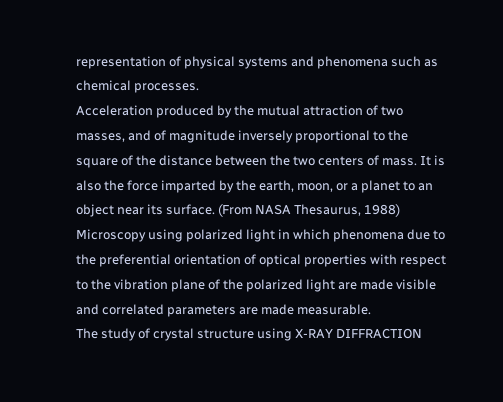representation of physical systems and phenomena such as chemical processes.
Acceleration produced by the mutual attraction of two masses, and of magnitude inversely proportional to the square of the distance between the two centers of mass. It is also the force imparted by the earth, moon, or a planet to an object near its surface. (From NASA Thesaurus, 1988)
Microscopy using polarized light in which phenomena due to the preferential orientation of optical properties with respect to the vibration plane of the polarized light are made visible and correlated parameters are made measurable.
The study of crystal structure using X-RAY DIFFRACTION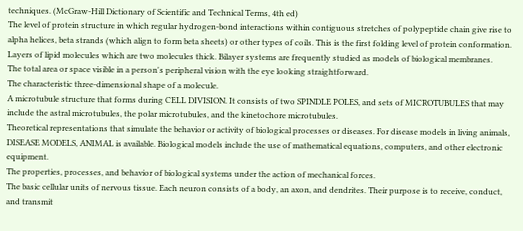techniques. (McGraw-Hill Dictionary of Scientific and Technical Terms, 4th ed)
The level of protein structure in which regular hydrogen-bond interactions within contiguous stretches of polypeptide chain give rise to alpha helices, beta strands (which align to form beta sheets) or other types of coils. This is the first folding level of protein conformation.
Layers of lipid molecules which are two molecules thick. Bilayer systems are frequently studied as models of biological membranes.
The total area or space visible in a person's peripheral vision with the eye looking straightforward.
The characteristic three-dimensional shape of a molecule.
A microtubule structure that forms during CELL DIVISION. It consists of two SPINDLE POLES, and sets of MICROTUBULES that may include the astral microtubules, the polar microtubules, and the kinetochore microtubules.
Theoretical representations that simulate the behavior or activity of biological processes or diseases. For disease models in living animals, DISEASE MODELS, ANIMAL is available. Biological models include the use of mathematical equations, computers, and other electronic equipment.
The properties, processes, and behavior of biological systems under the action of mechanical forces.
The basic cellular units of nervous tissue. Each neuron consists of a body, an axon, and dendrites. Their purpose is to receive, conduct, and transmit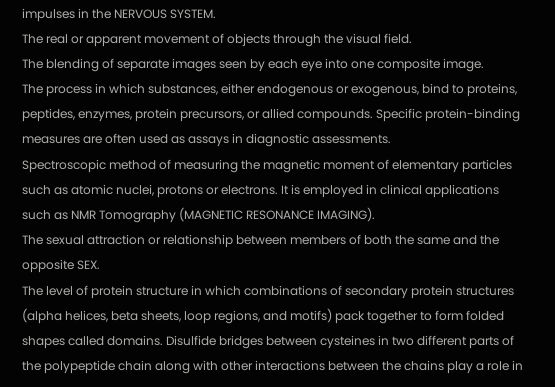impulses in the NERVOUS SYSTEM.
The real or apparent movement of objects through the visual field.
The blending of separate images seen by each eye into one composite image.
The process in which substances, either endogenous or exogenous, bind to proteins, peptides, enzymes, protein precursors, or allied compounds. Specific protein-binding measures are often used as assays in diagnostic assessments.
Spectroscopic method of measuring the magnetic moment of elementary particles such as atomic nuclei, protons or electrons. It is employed in clinical applications such as NMR Tomography (MAGNETIC RESONANCE IMAGING).
The sexual attraction or relationship between members of both the same and the opposite SEX.
The level of protein structure in which combinations of secondary protein structures (alpha helices, beta sheets, loop regions, and motifs) pack together to form folded shapes called domains. Disulfide bridges between cysteines in two different parts of the polypeptide chain along with other interactions between the chains play a role in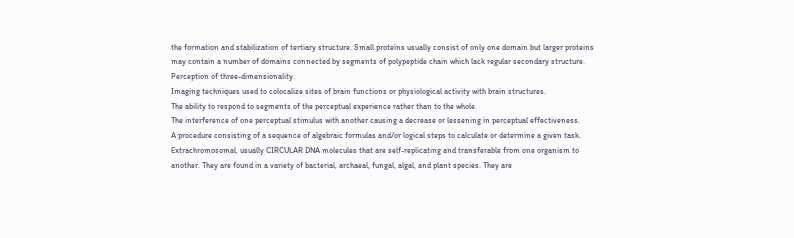the formation and stabilization of tertiary structure. Small proteins usually consist of only one domain but larger proteins may contain a number of domains connected by segments of polypeptide chain which lack regular secondary structure.
Perception of three-dimensionality.
Imaging techniques used to colocalize sites of brain functions or physiological activity with brain structures.
The ability to respond to segments of the perceptual experience rather than to the whole.
The interference of one perceptual stimulus with another causing a decrease or lessening in perceptual effectiveness.
A procedure consisting of a sequence of algebraic formulas and/or logical steps to calculate or determine a given task.
Extrachromosomal, usually CIRCULAR DNA molecules that are self-replicating and transferable from one organism to another. They are found in a variety of bacterial, archaeal, fungal, algal, and plant species. They are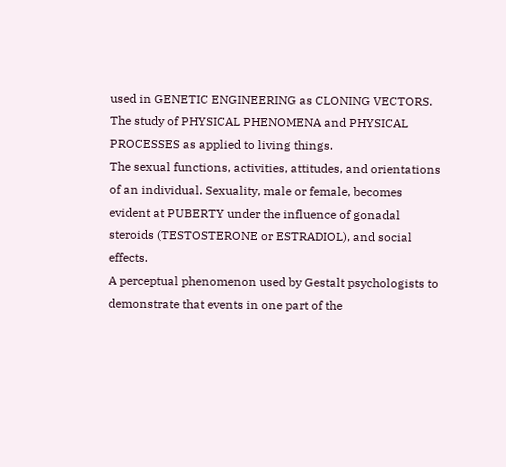used in GENETIC ENGINEERING as CLONING VECTORS.
The study of PHYSICAL PHENOMENA and PHYSICAL PROCESSES as applied to living things.
The sexual functions, activities, attitudes, and orientations of an individual. Sexuality, male or female, becomes evident at PUBERTY under the influence of gonadal steroids (TESTOSTERONE or ESTRADIOL), and social effects.
A perceptual phenomenon used by Gestalt psychologists to demonstrate that events in one part of the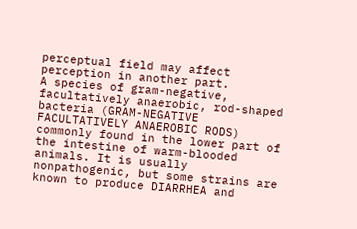perceptual field may affect perception in another part.
A species of gram-negative, facultatively anaerobic, rod-shaped bacteria (GRAM-NEGATIVE FACULTATIVELY ANAEROBIC RODS) commonly found in the lower part of the intestine of warm-blooded animals. It is usually nonpathogenic, but some strains are known to produce DIARRHEA and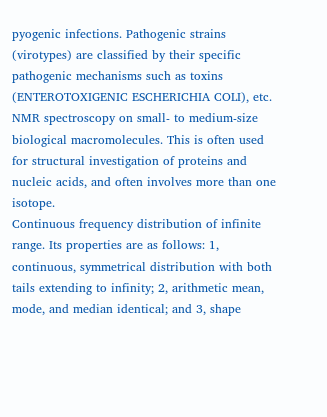pyogenic infections. Pathogenic strains (virotypes) are classified by their specific pathogenic mechanisms such as toxins (ENTEROTOXIGENIC ESCHERICHIA COLI), etc.
NMR spectroscopy on small- to medium-size biological macromolecules. This is often used for structural investigation of proteins and nucleic acids, and often involves more than one isotope.
Continuous frequency distribution of infinite range. Its properties are as follows: 1, continuous, symmetrical distribution with both tails extending to infinity; 2, arithmetic mean, mode, and median identical; and 3, shape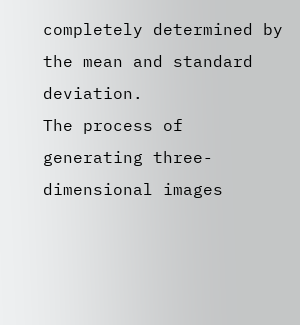completely determined by the mean and standard deviation.
The process of generating three-dimensional images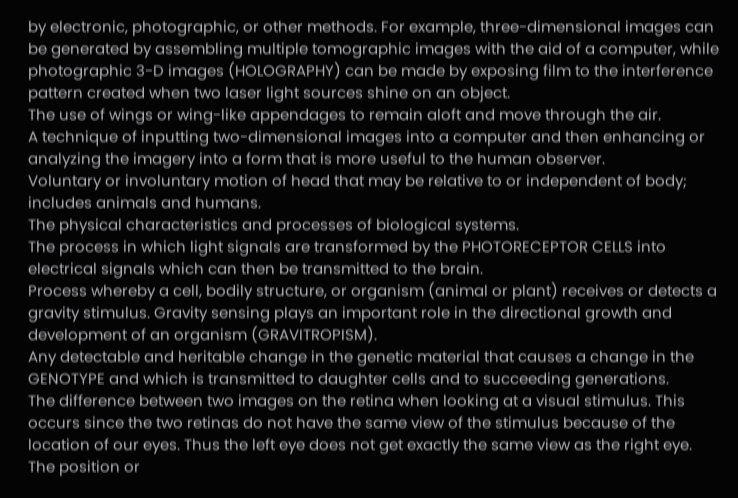by electronic, photographic, or other methods. For example, three-dimensional images can be generated by assembling multiple tomographic images with the aid of a computer, while photographic 3-D images (HOLOGRAPHY) can be made by exposing film to the interference pattern created when two laser light sources shine on an object.
The use of wings or wing-like appendages to remain aloft and move through the air.
A technique of inputting two-dimensional images into a computer and then enhancing or analyzing the imagery into a form that is more useful to the human observer.
Voluntary or involuntary motion of head that may be relative to or independent of body; includes animals and humans.
The physical characteristics and processes of biological systems.
The process in which light signals are transformed by the PHOTORECEPTOR CELLS into electrical signals which can then be transmitted to the brain.
Process whereby a cell, bodily structure, or organism (animal or plant) receives or detects a gravity stimulus. Gravity sensing plays an important role in the directional growth and development of an organism (GRAVITROPISM).
Any detectable and heritable change in the genetic material that causes a change in the GENOTYPE and which is transmitted to daughter cells and to succeeding generations.
The difference between two images on the retina when looking at a visual stimulus. This occurs since the two retinas do not have the same view of the stimulus because of the location of our eyes. Thus the left eye does not get exactly the same view as the right eye.
The position or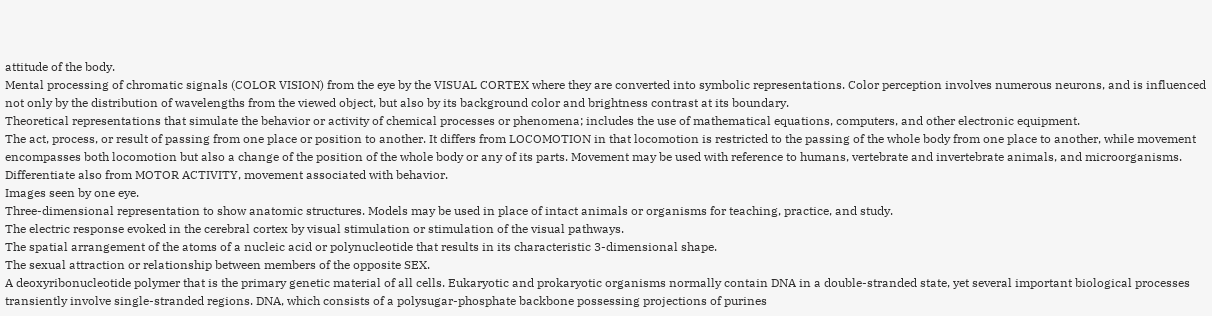attitude of the body.
Mental processing of chromatic signals (COLOR VISION) from the eye by the VISUAL CORTEX where they are converted into symbolic representations. Color perception involves numerous neurons, and is influenced not only by the distribution of wavelengths from the viewed object, but also by its background color and brightness contrast at its boundary.
Theoretical representations that simulate the behavior or activity of chemical processes or phenomena; includes the use of mathematical equations, computers, and other electronic equipment.
The act, process, or result of passing from one place or position to another. It differs from LOCOMOTION in that locomotion is restricted to the passing of the whole body from one place to another, while movement encompasses both locomotion but also a change of the position of the whole body or any of its parts. Movement may be used with reference to humans, vertebrate and invertebrate animals, and microorganisms. Differentiate also from MOTOR ACTIVITY, movement associated with behavior.
Images seen by one eye.
Three-dimensional representation to show anatomic structures. Models may be used in place of intact animals or organisms for teaching, practice, and study.
The electric response evoked in the cerebral cortex by visual stimulation or stimulation of the visual pathways.
The spatial arrangement of the atoms of a nucleic acid or polynucleotide that results in its characteristic 3-dimensional shape.
The sexual attraction or relationship between members of the opposite SEX.
A deoxyribonucleotide polymer that is the primary genetic material of all cells. Eukaryotic and prokaryotic organisms normally contain DNA in a double-stranded state, yet several important biological processes transiently involve single-stranded regions. DNA, which consists of a polysugar-phosphate backbone possessing projections of purines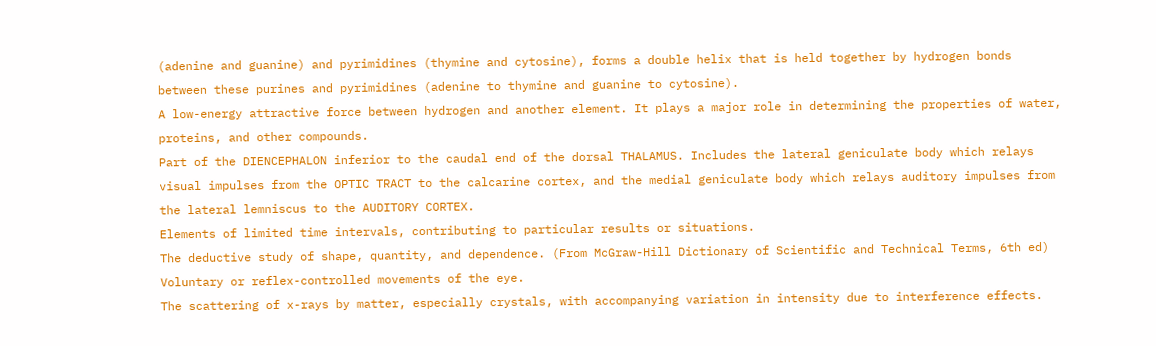(adenine and guanine) and pyrimidines (thymine and cytosine), forms a double helix that is held together by hydrogen bonds between these purines and pyrimidines (adenine to thymine and guanine to cytosine).
A low-energy attractive force between hydrogen and another element. It plays a major role in determining the properties of water, proteins, and other compounds.
Part of the DIENCEPHALON inferior to the caudal end of the dorsal THALAMUS. Includes the lateral geniculate body which relays visual impulses from the OPTIC TRACT to the calcarine cortex, and the medial geniculate body which relays auditory impulses from the lateral lemniscus to the AUDITORY CORTEX.
Elements of limited time intervals, contributing to particular results or situations.
The deductive study of shape, quantity, and dependence. (From McGraw-Hill Dictionary of Scientific and Technical Terms, 6th ed)
Voluntary or reflex-controlled movements of the eye.
The scattering of x-rays by matter, especially crystals, with accompanying variation in intensity due to interference effects.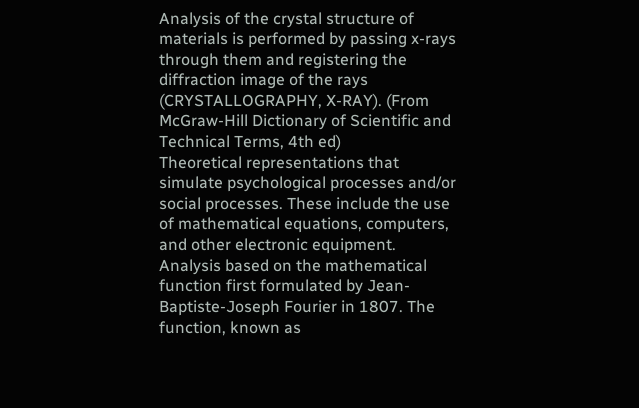Analysis of the crystal structure of materials is performed by passing x-rays through them and registering the diffraction image of the rays (CRYSTALLOGRAPHY, X-RAY). (From McGraw-Hill Dictionary of Scientific and Technical Terms, 4th ed)
Theoretical representations that simulate psychological processes and/or social processes. These include the use of mathematical equations, computers, and other electronic equipment.
Analysis based on the mathematical function first formulated by Jean-Baptiste-Joseph Fourier in 1807. The function, known as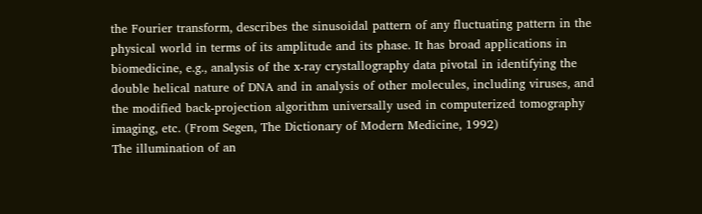the Fourier transform, describes the sinusoidal pattern of any fluctuating pattern in the physical world in terms of its amplitude and its phase. It has broad applications in biomedicine, e.g., analysis of the x-ray crystallography data pivotal in identifying the double helical nature of DNA and in analysis of other molecules, including viruses, and the modified back-projection algorithm universally used in computerized tomography imaging, etc. (From Segen, The Dictionary of Modern Medicine, 1992)
The illumination of an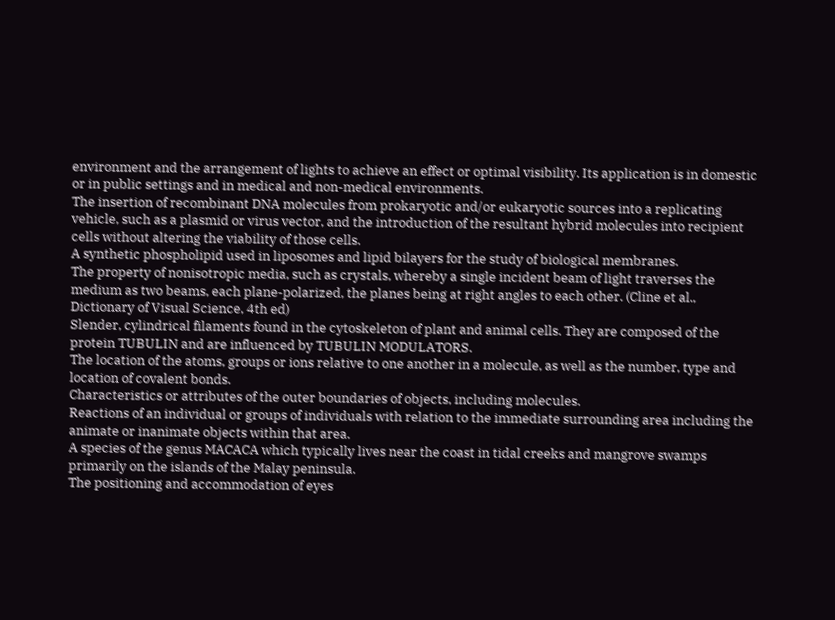environment and the arrangement of lights to achieve an effect or optimal visibility. Its application is in domestic or in public settings and in medical and non-medical environments.
The insertion of recombinant DNA molecules from prokaryotic and/or eukaryotic sources into a replicating vehicle, such as a plasmid or virus vector, and the introduction of the resultant hybrid molecules into recipient cells without altering the viability of those cells.
A synthetic phospholipid used in liposomes and lipid bilayers for the study of biological membranes.
The property of nonisotropic media, such as crystals, whereby a single incident beam of light traverses the medium as two beams, each plane-polarized, the planes being at right angles to each other. (Cline et al., Dictionary of Visual Science, 4th ed)
Slender, cylindrical filaments found in the cytoskeleton of plant and animal cells. They are composed of the protein TUBULIN and are influenced by TUBULIN MODULATORS.
The location of the atoms, groups or ions relative to one another in a molecule, as well as the number, type and location of covalent bonds.
Characteristics or attributes of the outer boundaries of objects, including molecules.
Reactions of an individual or groups of individuals with relation to the immediate surrounding area including the animate or inanimate objects within that area.
A species of the genus MACACA which typically lives near the coast in tidal creeks and mangrove swamps primarily on the islands of the Malay peninsula.
The positioning and accommodation of eyes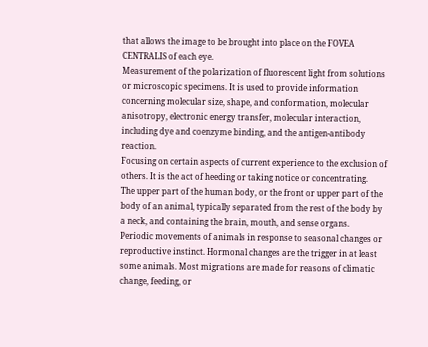that allows the image to be brought into place on the FOVEA CENTRALIS of each eye.
Measurement of the polarization of fluorescent light from solutions or microscopic specimens. It is used to provide information concerning molecular size, shape, and conformation, molecular anisotropy, electronic energy transfer, molecular interaction, including dye and coenzyme binding, and the antigen-antibody reaction.
Focusing on certain aspects of current experience to the exclusion of others. It is the act of heeding or taking notice or concentrating.
The upper part of the human body, or the front or upper part of the body of an animal, typically separated from the rest of the body by a neck, and containing the brain, mouth, and sense organs.
Periodic movements of animals in response to seasonal changes or reproductive instinct. Hormonal changes are the trigger in at least some animals. Most migrations are made for reasons of climatic change, feeding, or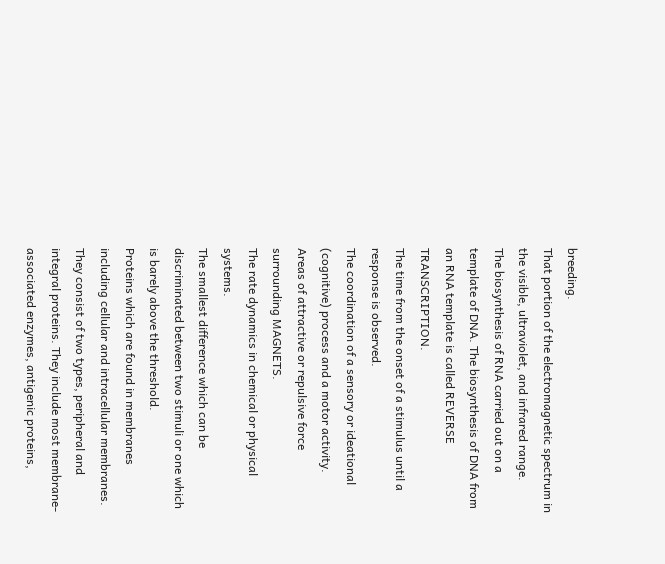breeding.
That portion of the electromagnetic spectrum in the visible, ultraviolet, and infrared range.
The biosynthesis of RNA carried out on a template of DNA. The biosynthesis of DNA from an RNA template is called REVERSE TRANSCRIPTION.
The time from the onset of a stimulus until a response is observed.
The coordination of a sensory or ideational (cognitive) process and a motor activity.
Areas of attractive or repulsive force surrounding MAGNETS.
The rate dynamics in chemical or physical systems.
The smallest difference which can be discriminated between two stimuli or one which is barely above the threshold.
Proteins which are found in membranes including cellular and intracellular membranes. They consist of two types, peripheral and integral proteins. They include most membrane-associated enzymes, antigenic proteins,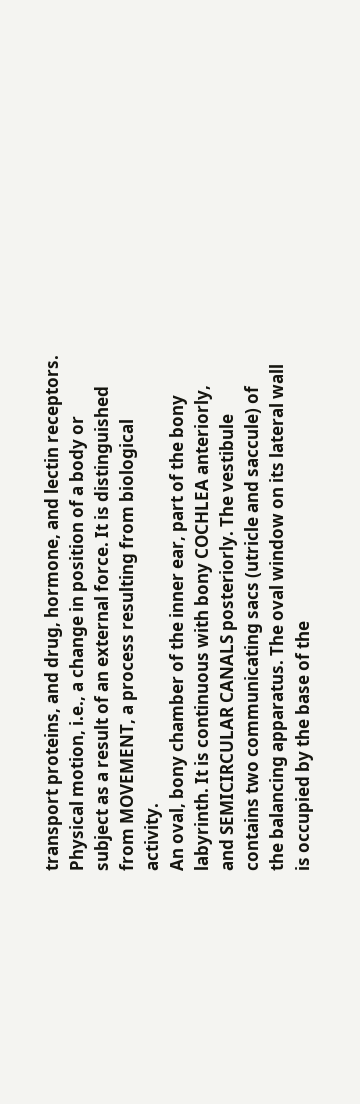transport proteins, and drug, hormone, and lectin receptors.
Physical motion, i.e., a change in position of a body or subject as a result of an external force. It is distinguished from MOVEMENT, a process resulting from biological activity.
An oval, bony chamber of the inner ear, part of the bony labyrinth. It is continuous with bony COCHLEA anteriorly, and SEMICIRCULAR CANALS posteriorly. The vestibule contains two communicating sacs (utricle and saccule) of the balancing apparatus. The oval window on its lateral wall is occupied by the base of the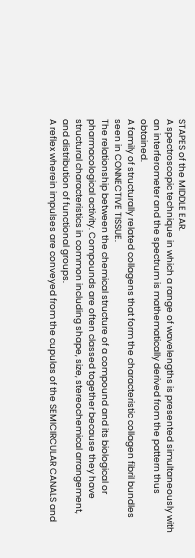STAPES of the MIDDLE EAR.
A spectroscopic technique in which a range of wavelengths is presented simultaneously with an interferometer and the spectrum is mathematically derived from the pattern thus obtained.
A family of structurally related collagens that form the characteristic collagen fibril bundles seen in CONNECTIVE TISSUE.
The relationship between the chemical structure of a compound and its biological or pharmacological activity. Compounds are often classed together because they have structural characteristics in common including shape, size, stereochemical arrangement, and distribution of functional groups.
A reflex wherein impulses are conveyed from the cupulas of the SEMICIRCULAR CANALS and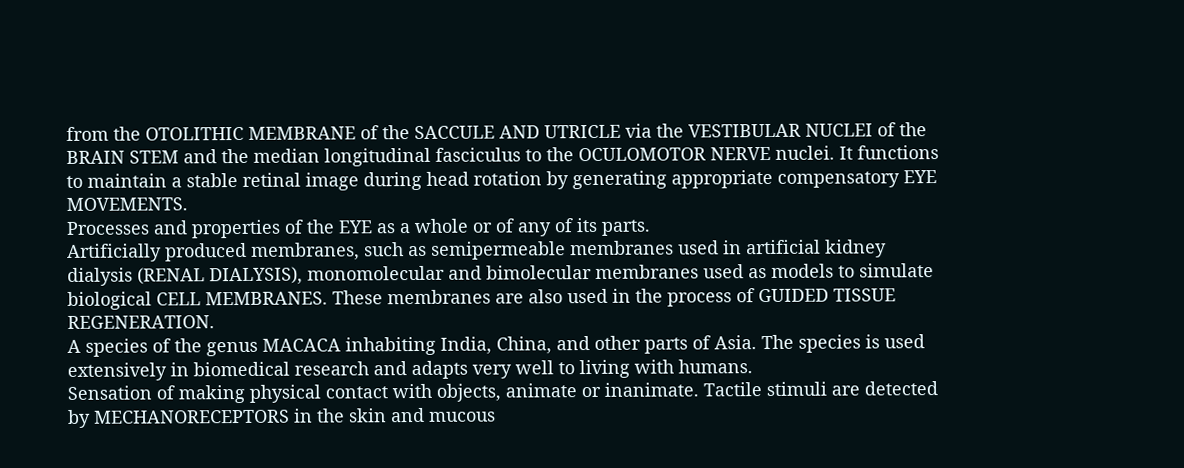from the OTOLITHIC MEMBRANE of the SACCULE AND UTRICLE via the VESTIBULAR NUCLEI of the BRAIN STEM and the median longitudinal fasciculus to the OCULOMOTOR NERVE nuclei. It functions to maintain a stable retinal image during head rotation by generating appropriate compensatory EYE MOVEMENTS.
Processes and properties of the EYE as a whole or of any of its parts.
Artificially produced membranes, such as semipermeable membranes used in artificial kidney dialysis (RENAL DIALYSIS), monomolecular and bimolecular membranes used as models to simulate biological CELL MEMBRANES. These membranes are also used in the process of GUIDED TISSUE REGENERATION.
A species of the genus MACACA inhabiting India, China, and other parts of Asia. The species is used extensively in biomedical research and adapts very well to living with humans.
Sensation of making physical contact with objects, animate or inanimate. Tactile stimuli are detected by MECHANORECEPTORS in the skin and mucous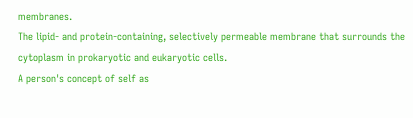membranes.
The lipid- and protein-containing, selectively permeable membrane that surrounds the cytoplasm in prokaryotic and eukaryotic cells.
A person's concept of self as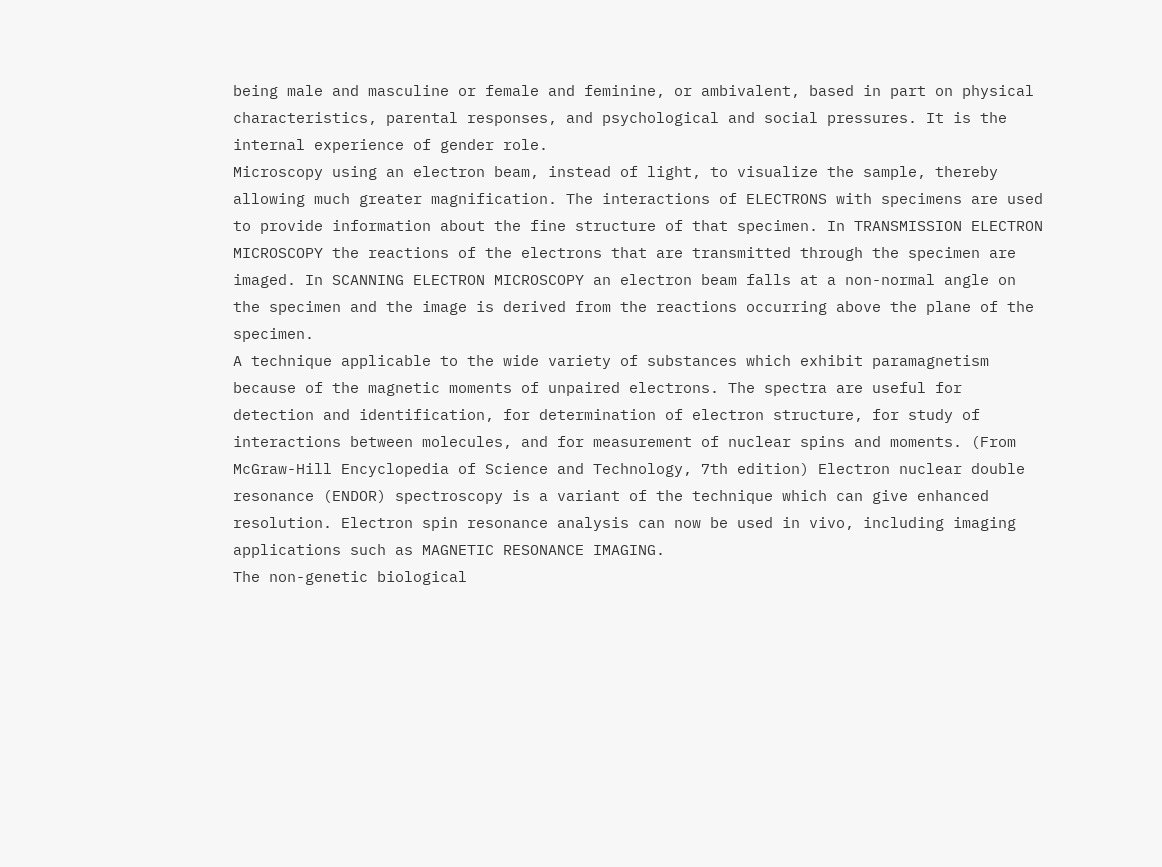being male and masculine or female and feminine, or ambivalent, based in part on physical characteristics, parental responses, and psychological and social pressures. It is the internal experience of gender role.
Microscopy using an electron beam, instead of light, to visualize the sample, thereby allowing much greater magnification. The interactions of ELECTRONS with specimens are used to provide information about the fine structure of that specimen. In TRANSMISSION ELECTRON MICROSCOPY the reactions of the electrons that are transmitted through the specimen are imaged. In SCANNING ELECTRON MICROSCOPY an electron beam falls at a non-normal angle on the specimen and the image is derived from the reactions occurring above the plane of the specimen.
A technique applicable to the wide variety of substances which exhibit paramagnetism because of the magnetic moments of unpaired electrons. The spectra are useful for detection and identification, for determination of electron structure, for study of interactions between molecules, and for measurement of nuclear spins and moments. (From McGraw-Hill Encyclopedia of Science and Technology, 7th edition) Electron nuclear double resonance (ENDOR) spectroscopy is a variant of the technique which can give enhanced resolution. Electron spin resonance analysis can now be used in vivo, including imaging applications such as MAGNETIC RESONANCE IMAGING.
The non-genetic biological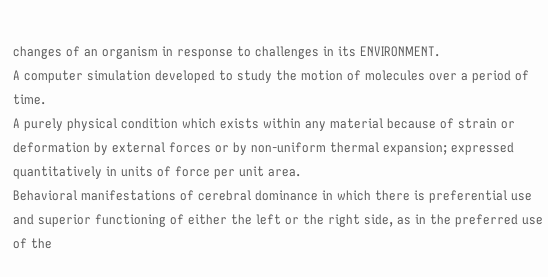changes of an organism in response to challenges in its ENVIRONMENT.
A computer simulation developed to study the motion of molecules over a period of time.
A purely physical condition which exists within any material because of strain or deformation by external forces or by non-uniform thermal expansion; expressed quantitatively in units of force per unit area.
Behavioral manifestations of cerebral dominance in which there is preferential use and superior functioning of either the left or the right side, as in the preferred use of the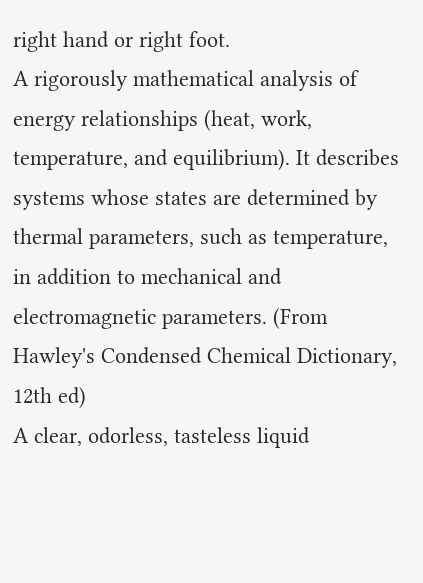right hand or right foot.
A rigorously mathematical analysis of energy relationships (heat, work, temperature, and equilibrium). It describes systems whose states are determined by thermal parameters, such as temperature, in addition to mechanical and electromagnetic parameters. (From Hawley's Condensed Chemical Dictionary, 12th ed)
A clear, odorless, tasteless liquid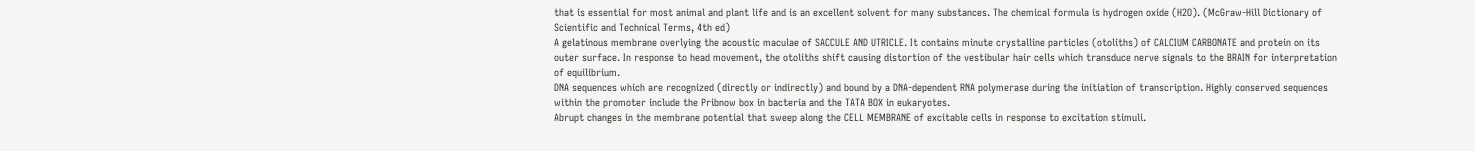that is essential for most animal and plant life and is an excellent solvent for many substances. The chemical formula is hydrogen oxide (H2O). (McGraw-Hill Dictionary of Scientific and Technical Terms, 4th ed)
A gelatinous membrane overlying the acoustic maculae of SACCULE AND UTRICLE. It contains minute crystalline particles (otoliths) of CALCIUM CARBONATE and protein on its outer surface. In response to head movement, the otoliths shift causing distortion of the vestibular hair cells which transduce nerve signals to the BRAIN for interpretation of equilibrium.
DNA sequences which are recognized (directly or indirectly) and bound by a DNA-dependent RNA polymerase during the initiation of transcription. Highly conserved sequences within the promoter include the Pribnow box in bacteria and the TATA BOX in eukaryotes.
Abrupt changes in the membrane potential that sweep along the CELL MEMBRANE of excitable cells in response to excitation stimuli.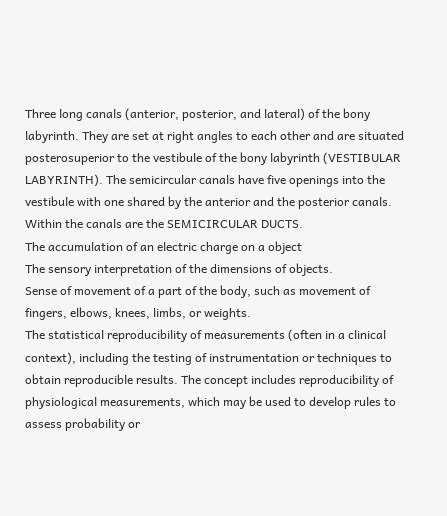Three long canals (anterior, posterior, and lateral) of the bony labyrinth. They are set at right angles to each other and are situated posterosuperior to the vestibule of the bony labyrinth (VESTIBULAR LABYRINTH). The semicircular canals have five openings into the vestibule with one shared by the anterior and the posterior canals. Within the canals are the SEMICIRCULAR DUCTS.
The accumulation of an electric charge on a object
The sensory interpretation of the dimensions of objects.
Sense of movement of a part of the body, such as movement of fingers, elbows, knees, limbs, or weights.
The statistical reproducibility of measurements (often in a clinical context), including the testing of instrumentation or techniques to obtain reproducible results. The concept includes reproducibility of physiological measurements, which may be used to develop rules to assess probability or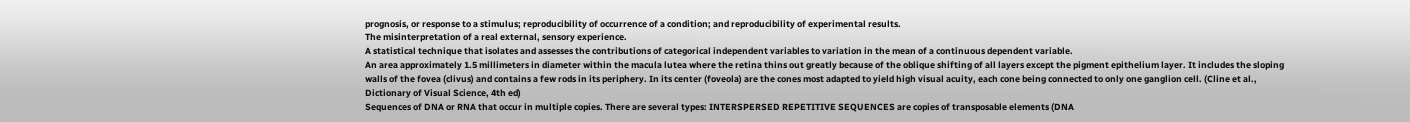prognosis, or response to a stimulus; reproducibility of occurrence of a condition; and reproducibility of experimental results.
The misinterpretation of a real external, sensory experience.
A statistical technique that isolates and assesses the contributions of categorical independent variables to variation in the mean of a continuous dependent variable.
An area approximately 1.5 millimeters in diameter within the macula lutea where the retina thins out greatly because of the oblique shifting of all layers except the pigment epithelium layer. It includes the sloping walls of the fovea (clivus) and contains a few rods in its periphery. In its center (foveola) are the cones most adapted to yield high visual acuity, each cone being connected to only one ganglion cell. (Cline et al., Dictionary of Visual Science, 4th ed)
Sequences of DNA or RNA that occur in multiple copies. There are several types: INTERSPERSED REPETITIVE SEQUENCES are copies of transposable elements (DNA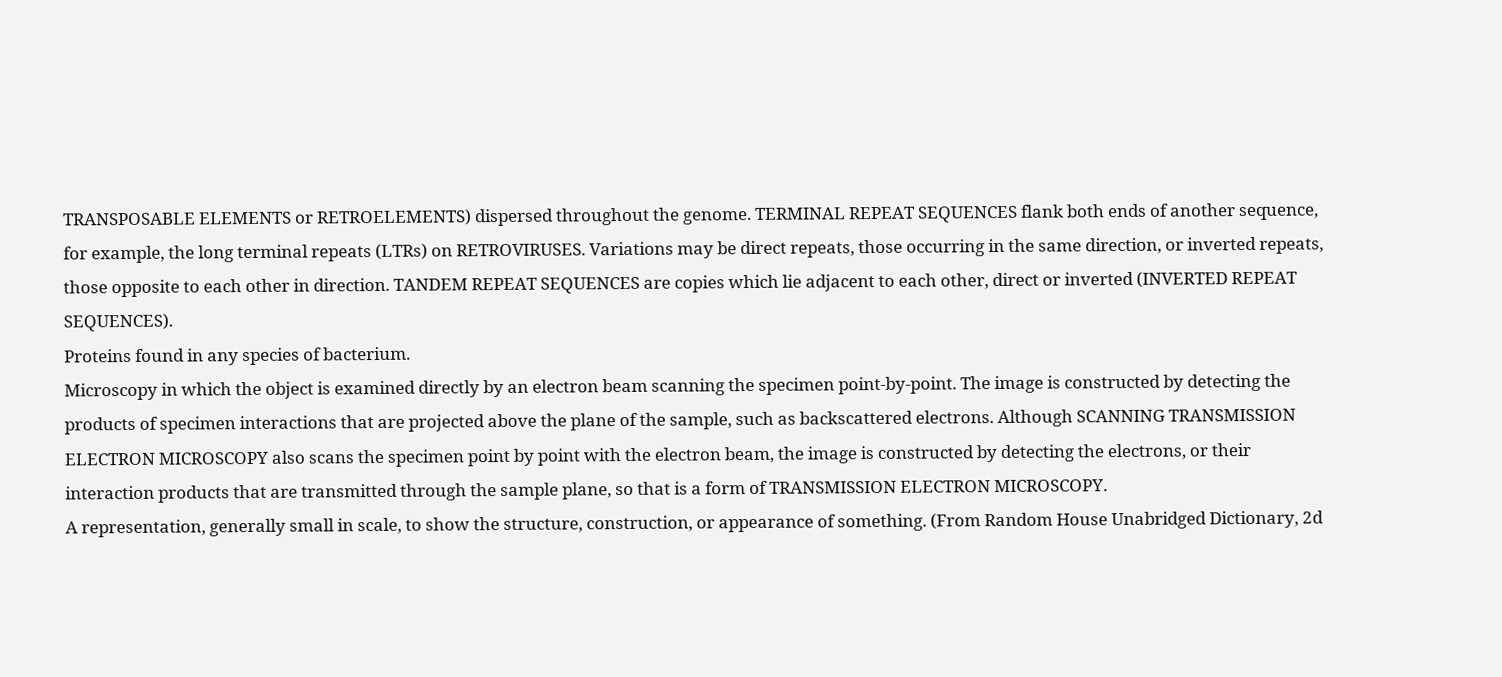TRANSPOSABLE ELEMENTS or RETROELEMENTS) dispersed throughout the genome. TERMINAL REPEAT SEQUENCES flank both ends of another sequence, for example, the long terminal repeats (LTRs) on RETROVIRUSES. Variations may be direct repeats, those occurring in the same direction, or inverted repeats, those opposite to each other in direction. TANDEM REPEAT SEQUENCES are copies which lie adjacent to each other, direct or inverted (INVERTED REPEAT SEQUENCES).
Proteins found in any species of bacterium.
Microscopy in which the object is examined directly by an electron beam scanning the specimen point-by-point. The image is constructed by detecting the products of specimen interactions that are projected above the plane of the sample, such as backscattered electrons. Although SCANNING TRANSMISSION ELECTRON MICROSCOPY also scans the specimen point by point with the electron beam, the image is constructed by detecting the electrons, or their interaction products that are transmitted through the sample plane, so that is a form of TRANSMISSION ELECTRON MICROSCOPY.
A representation, generally small in scale, to show the structure, construction, or appearance of something. (From Random House Unabridged Dictionary, 2d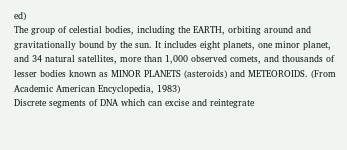ed)
The group of celestial bodies, including the EARTH, orbiting around and gravitationally bound by the sun. It includes eight planets, one minor planet, and 34 natural satellites, more than 1,000 observed comets, and thousands of lesser bodies known as MINOR PLANETS (asteroids) and METEOROIDS. (From Academic American Encyclopedia, 1983)
Discrete segments of DNA which can excise and reintegrate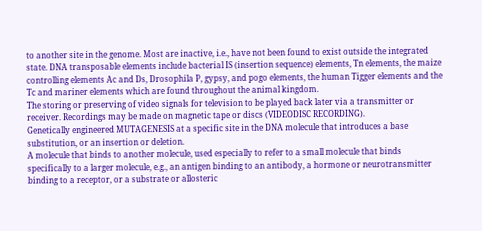to another site in the genome. Most are inactive, i.e., have not been found to exist outside the integrated state. DNA transposable elements include bacterial IS (insertion sequence) elements, Tn elements, the maize controlling elements Ac and Ds, Drosophila P, gypsy, and pogo elements, the human Tigger elements and the Tc and mariner elements which are found throughout the animal kingdom.
The storing or preserving of video signals for television to be played back later via a transmitter or receiver. Recordings may be made on magnetic tape or discs (VIDEODISC RECORDING).
Genetically engineered MUTAGENESIS at a specific site in the DNA molecule that introduces a base substitution, or an insertion or deletion.
A molecule that binds to another molecule, used especially to refer to a small molecule that binds specifically to a larger molecule, e.g., an antigen binding to an antibody, a hormone or neurotransmitter binding to a receptor, or a substrate or allosteric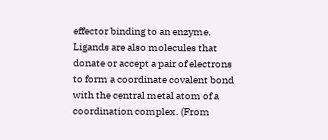effector binding to an enzyme. Ligands are also molecules that donate or accept a pair of electrons to form a coordinate covalent bond with the central metal atom of a coordination complex. (From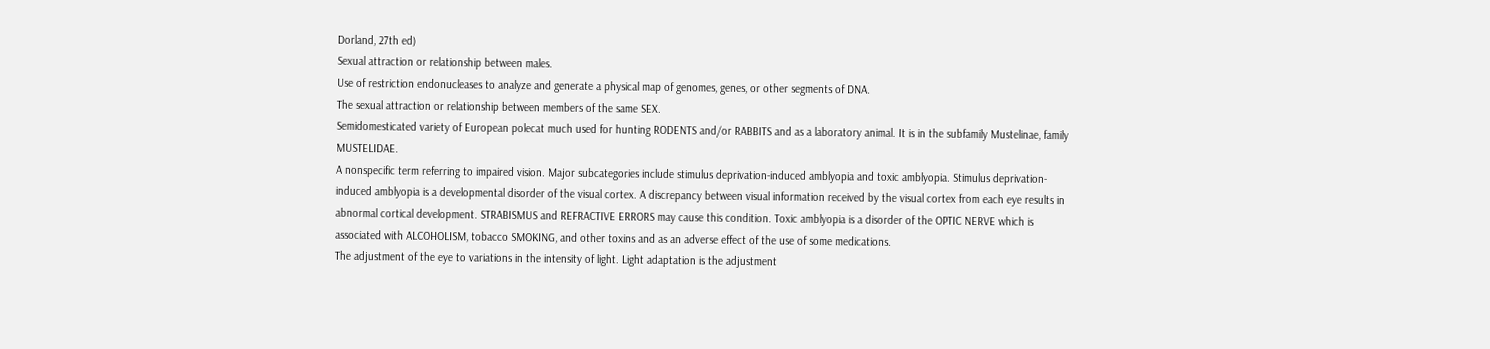Dorland, 27th ed)
Sexual attraction or relationship between males.
Use of restriction endonucleases to analyze and generate a physical map of genomes, genes, or other segments of DNA.
The sexual attraction or relationship between members of the same SEX.
Semidomesticated variety of European polecat much used for hunting RODENTS and/or RABBITS and as a laboratory animal. It is in the subfamily Mustelinae, family MUSTELIDAE.
A nonspecific term referring to impaired vision. Major subcategories include stimulus deprivation-induced amblyopia and toxic amblyopia. Stimulus deprivation-induced amblyopia is a developmental disorder of the visual cortex. A discrepancy between visual information received by the visual cortex from each eye results in abnormal cortical development. STRABISMUS and REFRACTIVE ERRORS may cause this condition. Toxic amblyopia is a disorder of the OPTIC NERVE which is associated with ALCOHOLISM, tobacco SMOKING, and other toxins and as an adverse effect of the use of some medications.
The adjustment of the eye to variations in the intensity of light. Light adaptation is the adjustment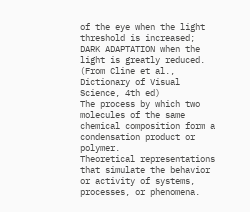of the eye when the light threshold is increased; DARK ADAPTATION when the light is greatly reduced. (From Cline et al., Dictionary of Visual Science, 4th ed)
The process by which two molecules of the same chemical composition form a condensation product or polymer.
Theoretical representations that simulate the behavior or activity of systems, processes, or phenomena.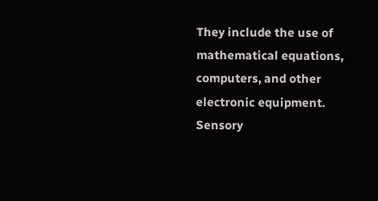They include the use of mathematical equations, computers, and other electronic equipment.
Sensory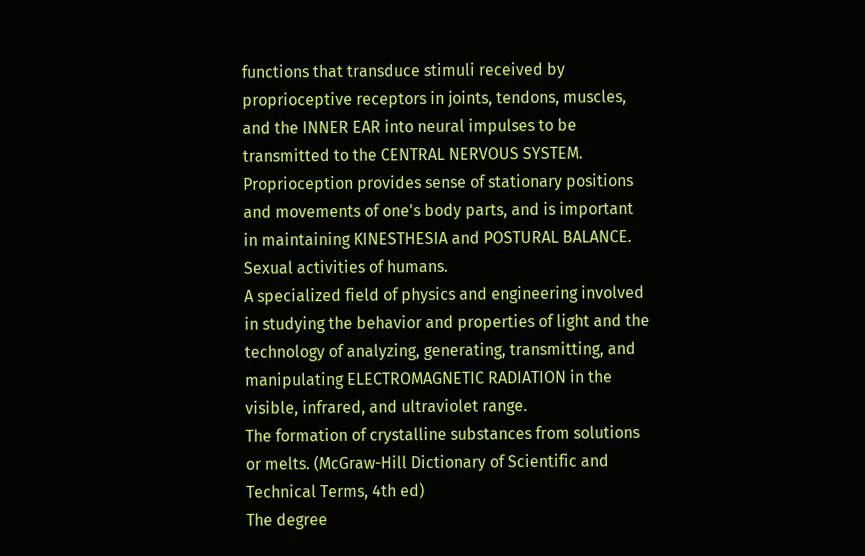functions that transduce stimuli received by proprioceptive receptors in joints, tendons, muscles, and the INNER EAR into neural impulses to be transmitted to the CENTRAL NERVOUS SYSTEM. Proprioception provides sense of stationary positions and movements of one's body parts, and is important in maintaining KINESTHESIA and POSTURAL BALANCE.
Sexual activities of humans.
A specialized field of physics and engineering involved in studying the behavior and properties of light and the technology of analyzing, generating, transmitting, and manipulating ELECTROMAGNETIC RADIATION in the visible, infrared, and ultraviolet range.
The formation of crystalline substances from solutions or melts. (McGraw-Hill Dictionary of Scientific and Technical Terms, 4th ed)
The degree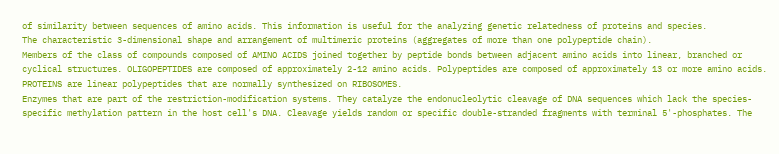of similarity between sequences of amino acids. This information is useful for the analyzing genetic relatedness of proteins and species.
The characteristic 3-dimensional shape and arrangement of multimeric proteins (aggregates of more than one polypeptide chain).
Members of the class of compounds composed of AMINO ACIDS joined together by peptide bonds between adjacent amino acids into linear, branched or cyclical structures. OLIGOPEPTIDES are composed of approximately 2-12 amino acids. Polypeptides are composed of approximately 13 or more amino acids. PROTEINS are linear polypeptides that are normally synthesized on RIBOSOMES.
Enzymes that are part of the restriction-modification systems. They catalyze the endonucleolytic cleavage of DNA sequences which lack the species-specific methylation pattern in the host cell's DNA. Cleavage yields random or specific double-stranded fragments with terminal 5'-phosphates. The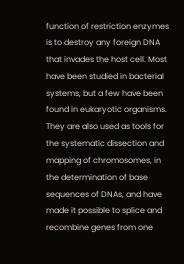function of restriction enzymes is to destroy any foreign DNA that invades the host cell. Most have been studied in bacterial systems, but a few have been found in eukaryotic organisms. They are also used as tools for the systematic dissection and mapping of chromosomes, in the determination of base sequences of DNAs, and have made it possible to splice and recombine genes from one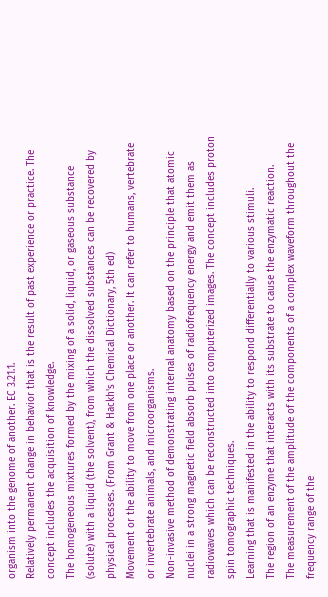organism into the genome of another. EC 3.21.1.
Relatively permanent change in behavior that is the result of past experience or practice. The concept includes the acquisition of knowledge.
The homogeneous mixtures formed by the mixing of a solid, liquid, or gaseous substance (solute) with a liquid (the solvent), from which the dissolved substances can be recovered by physical processes. (From Grant & Hackh's Chemical Dictionary, 5th ed)
Movement or the ability to move from one place or another. It can refer to humans, vertebrate or invertebrate animals, and microorganisms.
Non-invasive method of demonstrating internal anatomy based on the principle that atomic nuclei in a strong magnetic field absorb pulses of radiofrequency energy and emit them as radiowaves which can be reconstructed into computerized images. The concept includes proton spin tomographic techniques.
Learning that is manifested in the ability to respond differentially to various stimuli.
The region of an enzyme that interacts with its substrate to cause the enzymatic reaction.
The measurement of the amplitude of the components of a complex waveform throughout the frequency range of the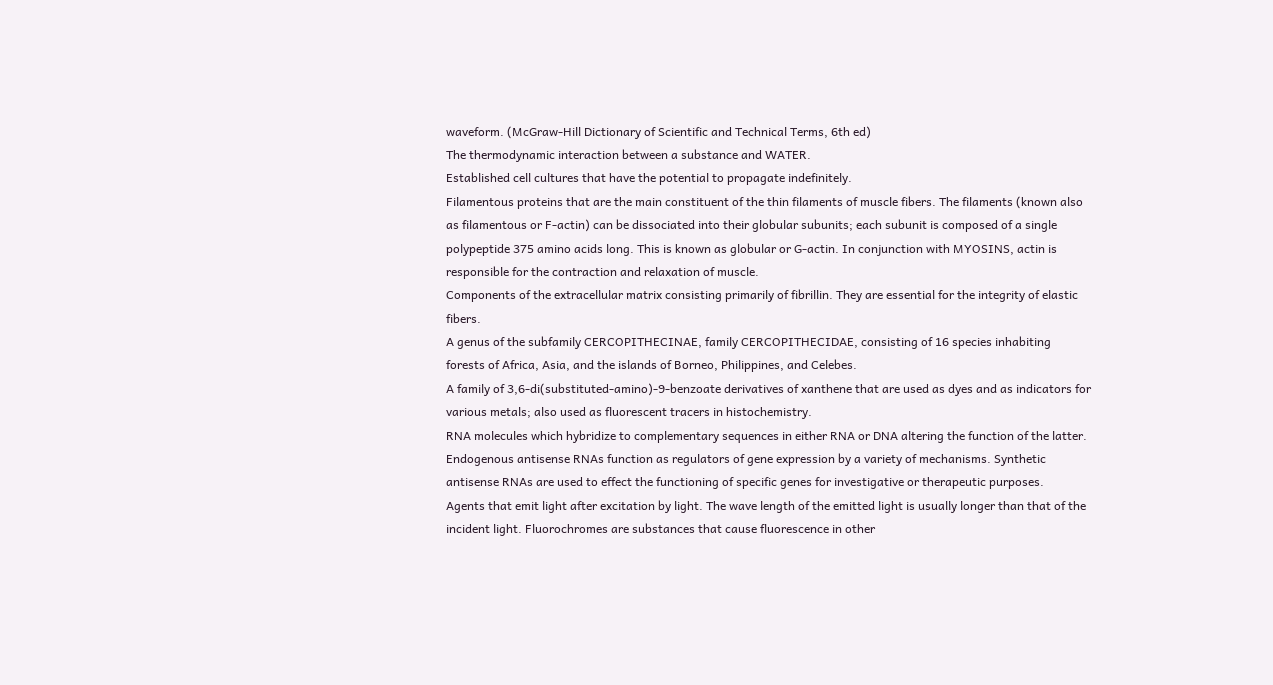waveform. (McGraw-Hill Dictionary of Scientific and Technical Terms, 6th ed)
The thermodynamic interaction between a substance and WATER.
Established cell cultures that have the potential to propagate indefinitely.
Filamentous proteins that are the main constituent of the thin filaments of muscle fibers. The filaments (known also as filamentous or F-actin) can be dissociated into their globular subunits; each subunit is composed of a single polypeptide 375 amino acids long. This is known as globular or G-actin. In conjunction with MYOSINS, actin is responsible for the contraction and relaxation of muscle.
Components of the extracellular matrix consisting primarily of fibrillin. They are essential for the integrity of elastic fibers.
A genus of the subfamily CERCOPITHECINAE, family CERCOPITHECIDAE, consisting of 16 species inhabiting forests of Africa, Asia, and the islands of Borneo, Philippines, and Celebes.
A family of 3,6-di(substituted-amino)-9-benzoate derivatives of xanthene that are used as dyes and as indicators for various metals; also used as fluorescent tracers in histochemistry.
RNA molecules which hybridize to complementary sequences in either RNA or DNA altering the function of the latter. Endogenous antisense RNAs function as regulators of gene expression by a variety of mechanisms. Synthetic antisense RNAs are used to effect the functioning of specific genes for investigative or therapeutic purposes.
Agents that emit light after excitation by light. The wave length of the emitted light is usually longer than that of the incident light. Fluorochromes are substances that cause fluorescence in other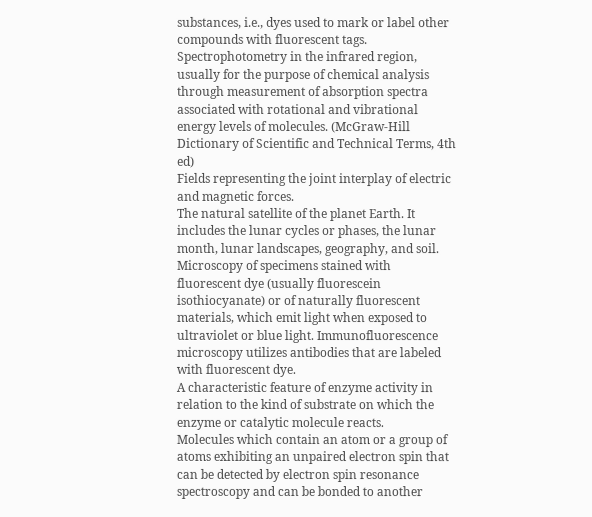substances, i.e., dyes used to mark or label other compounds with fluorescent tags.
Spectrophotometry in the infrared region, usually for the purpose of chemical analysis through measurement of absorption spectra associated with rotational and vibrational energy levels of molecules. (McGraw-Hill Dictionary of Scientific and Technical Terms, 4th ed)
Fields representing the joint interplay of electric and magnetic forces.
The natural satellite of the planet Earth. It includes the lunar cycles or phases, the lunar month, lunar landscapes, geography, and soil.
Microscopy of specimens stained with fluorescent dye (usually fluorescein isothiocyanate) or of naturally fluorescent materials, which emit light when exposed to ultraviolet or blue light. Immunofluorescence microscopy utilizes antibodies that are labeled with fluorescent dye.
A characteristic feature of enzyme activity in relation to the kind of substrate on which the enzyme or catalytic molecule reacts.
Molecules which contain an atom or a group of atoms exhibiting an unpaired electron spin that can be detected by electron spin resonance spectroscopy and can be bonded to another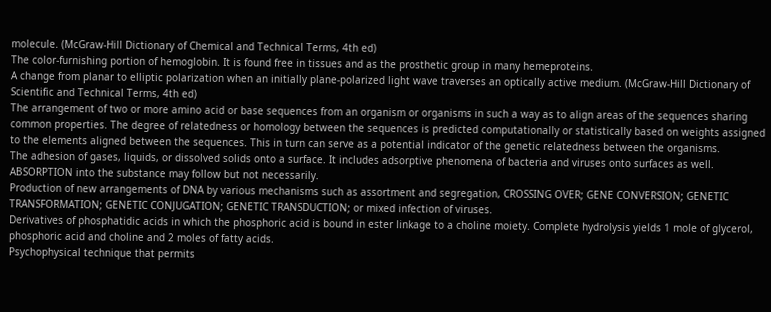molecule. (McGraw-Hill Dictionary of Chemical and Technical Terms, 4th ed)
The color-furnishing portion of hemoglobin. It is found free in tissues and as the prosthetic group in many hemeproteins.
A change from planar to elliptic polarization when an initially plane-polarized light wave traverses an optically active medium. (McGraw-Hill Dictionary of Scientific and Technical Terms, 4th ed)
The arrangement of two or more amino acid or base sequences from an organism or organisms in such a way as to align areas of the sequences sharing common properties. The degree of relatedness or homology between the sequences is predicted computationally or statistically based on weights assigned to the elements aligned between the sequences. This in turn can serve as a potential indicator of the genetic relatedness between the organisms.
The adhesion of gases, liquids, or dissolved solids onto a surface. It includes adsorptive phenomena of bacteria and viruses onto surfaces as well. ABSORPTION into the substance may follow but not necessarily.
Production of new arrangements of DNA by various mechanisms such as assortment and segregation, CROSSING OVER; GENE CONVERSION; GENETIC TRANSFORMATION; GENETIC CONJUGATION; GENETIC TRANSDUCTION; or mixed infection of viruses.
Derivatives of phosphatidic acids in which the phosphoric acid is bound in ester linkage to a choline moiety. Complete hydrolysis yields 1 mole of glycerol, phosphoric acid and choline and 2 moles of fatty acids.
Psychophysical technique that permits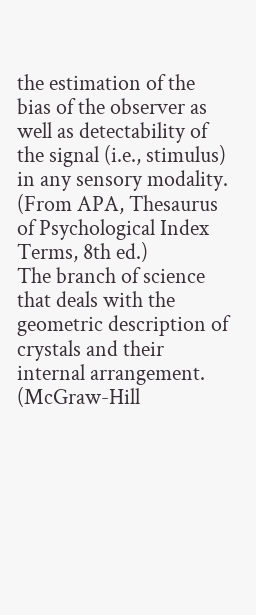the estimation of the bias of the observer as well as detectability of the signal (i.e., stimulus) in any sensory modality. (From APA, Thesaurus of Psychological Index Terms, 8th ed.)
The branch of science that deals with the geometric description of crystals and their internal arrangement. (McGraw-Hill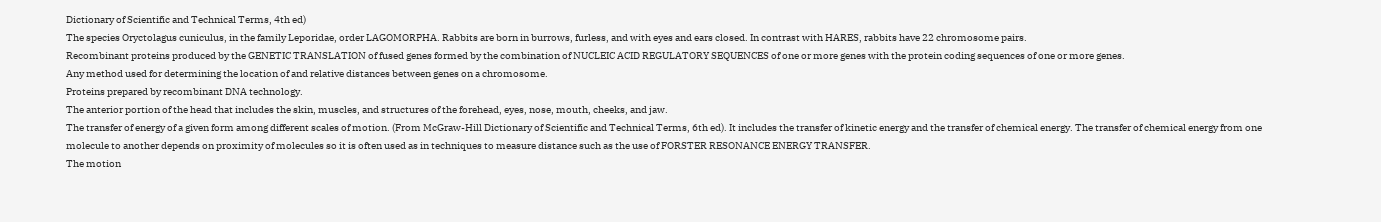Dictionary of Scientific and Technical Terms, 4th ed)
The species Oryctolagus cuniculus, in the family Leporidae, order LAGOMORPHA. Rabbits are born in burrows, furless, and with eyes and ears closed. In contrast with HARES, rabbits have 22 chromosome pairs.
Recombinant proteins produced by the GENETIC TRANSLATION of fused genes formed by the combination of NUCLEIC ACID REGULATORY SEQUENCES of one or more genes with the protein coding sequences of one or more genes.
Any method used for determining the location of and relative distances between genes on a chromosome.
Proteins prepared by recombinant DNA technology.
The anterior portion of the head that includes the skin, muscles, and structures of the forehead, eyes, nose, mouth, cheeks, and jaw.
The transfer of energy of a given form among different scales of motion. (From McGraw-Hill Dictionary of Scientific and Technical Terms, 6th ed). It includes the transfer of kinetic energy and the transfer of chemical energy. The transfer of chemical energy from one molecule to another depends on proximity of molecules so it is often used as in techniques to measure distance such as the use of FORSTER RESONANCE ENERGY TRANSFER.
The motion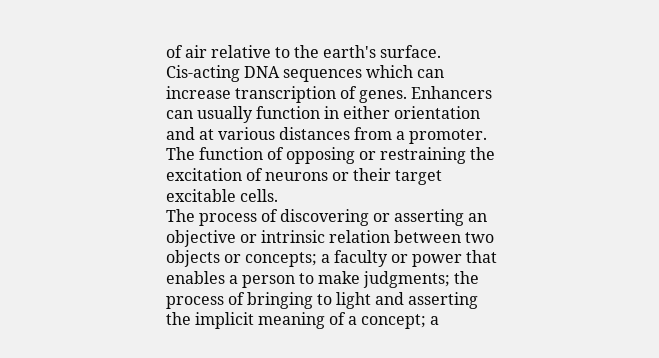of air relative to the earth's surface.
Cis-acting DNA sequences which can increase transcription of genes. Enhancers can usually function in either orientation and at various distances from a promoter.
The function of opposing or restraining the excitation of neurons or their target excitable cells.
The process of discovering or asserting an objective or intrinsic relation between two objects or concepts; a faculty or power that enables a person to make judgments; the process of bringing to light and asserting the implicit meaning of a concept; a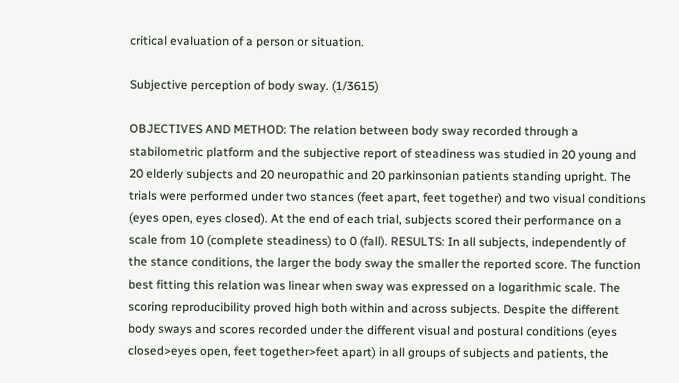critical evaluation of a person or situation.

Subjective perception of body sway. (1/3615)

OBJECTIVES AND METHOD: The relation between body sway recorded through a stabilometric platform and the subjective report of steadiness was studied in 20 young and 20 elderly subjects and 20 neuropathic and 20 parkinsonian patients standing upright. The trials were performed under two stances (feet apart, feet together) and two visual conditions (eyes open, eyes closed). At the end of each trial, subjects scored their performance on a scale from 10 (complete steadiness) to 0 (fall). RESULTS: In all subjects, independently of the stance conditions, the larger the body sway the smaller the reported score. The function best fitting this relation was linear when sway was expressed on a logarithmic scale. The scoring reproducibility proved high both within and across subjects. Despite the different body sways and scores recorded under the different visual and postural conditions (eyes closed>eyes open, feet together>feet apart) in all groups of subjects and patients, the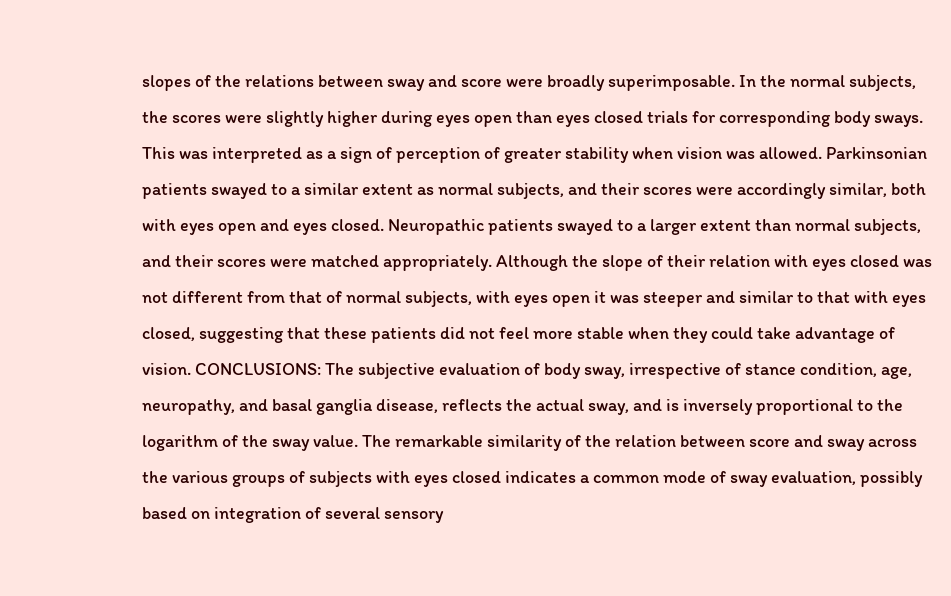slopes of the relations between sway and score were broadly superimposable. In the normal subjects, the scores were slightly higher during eyes open than eyes closed trials for corresponding body sways. This was interpreted as a sign of perception of greater stability when vision was allowed. Parkinsonian patients swayed to a similar extent as normal subjects, and their scores were accordingly similar, both with eyes open and eyes closed. Neuropathic patients swayed to a larger extent than normal subjects, and their scores were matched appropriately. Although the slope of their relation with eyes closed was not different from that of normal subjects, with eyes open it was steeper and similar to that with eyes closed, suggesting that these patients did not feel more stable when they could take advantage of vision. CONCLUSIONS: The subjective evaluation of body sway, irrespective of stance condition, age, neuropathy, and basal ganglia disease, reflects the actual sway, and is inversely proportional to the logarithm of the sway value. The remarkable similarity of the relation between score and sway across the various groups of subjects with eyes closed indicates a common mode of sway evaluation, possibly based on integration of several sensory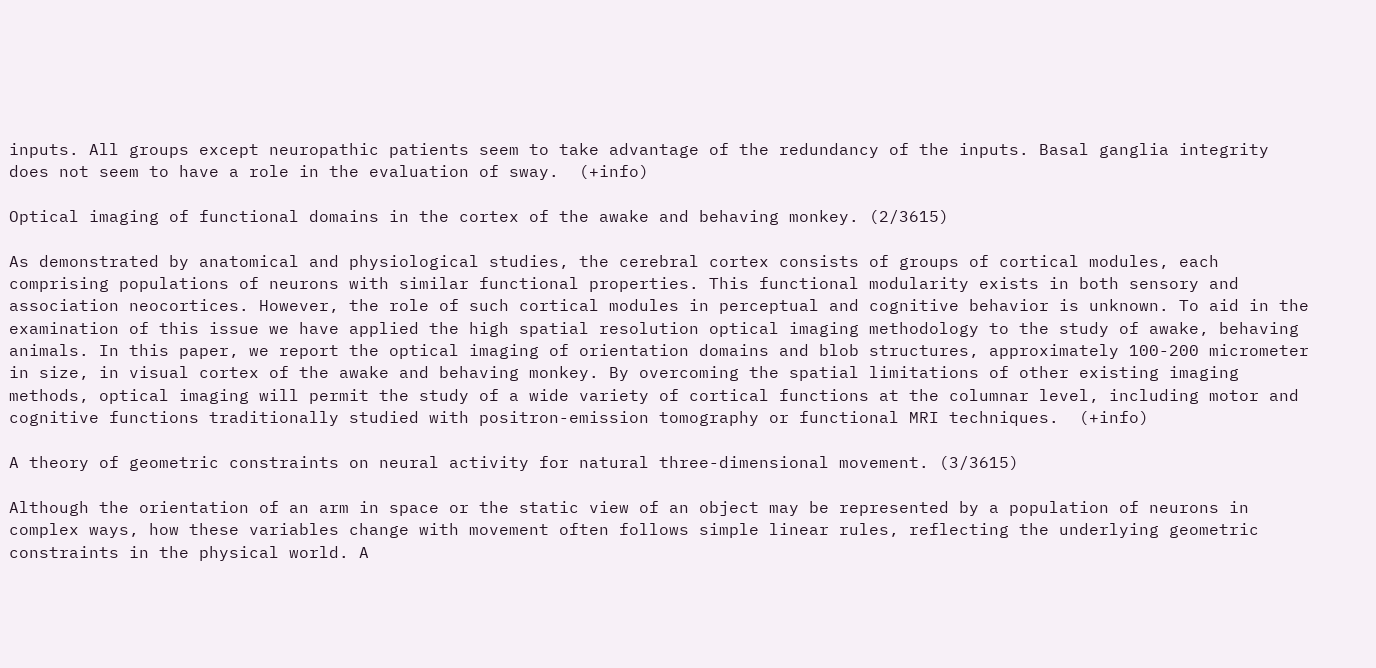inputs. All groups except neuropathic patients seem to take advantage of the redundancy of the inputs. Basal ganglia integrity does not seem to have a role in the evaluation of sway.  (+info)

Optical imaging of functional domains in the cortex of the awake and behaving monkey. (2/3615)

As demonstrated by anatomical and physiological studies, the cerebral cortex consists of groups of cortical modules, each comprising populations of neurons with similar functional properties. This functional modularity exists in both sensory and association neocortices. However, the role of such cortical modules in perceptual and cognitive behavior is unknown. To aid in the examination of this issue we have applied the high spatial resolution optical imaging methodology to the study of awake, behaving animals. In this paper, we report the optical imaging of orientation domains and blob structures, approximately 100-200 micrometer in size, in visual cortex of the awake and behaving monkey. By overcoming the spatial limitations of other existing imaging methods, optical imaging will permit the study of a wide variety of cortical functions at the columnar level, including motor and cognitive functions traditionally studied with positron-emission tomography or functional MRI techniques.  (+info)

A theory of geometric constraints on neural activity for natural three-dimensional movement. (3/3615)

Although the orientation of an arm in space or the static view of an object may be represented by a population of neurons in complex ways, how these variables change with movement often follows simple linear rules, reflecting the underlying geometric constraints in the physical world. A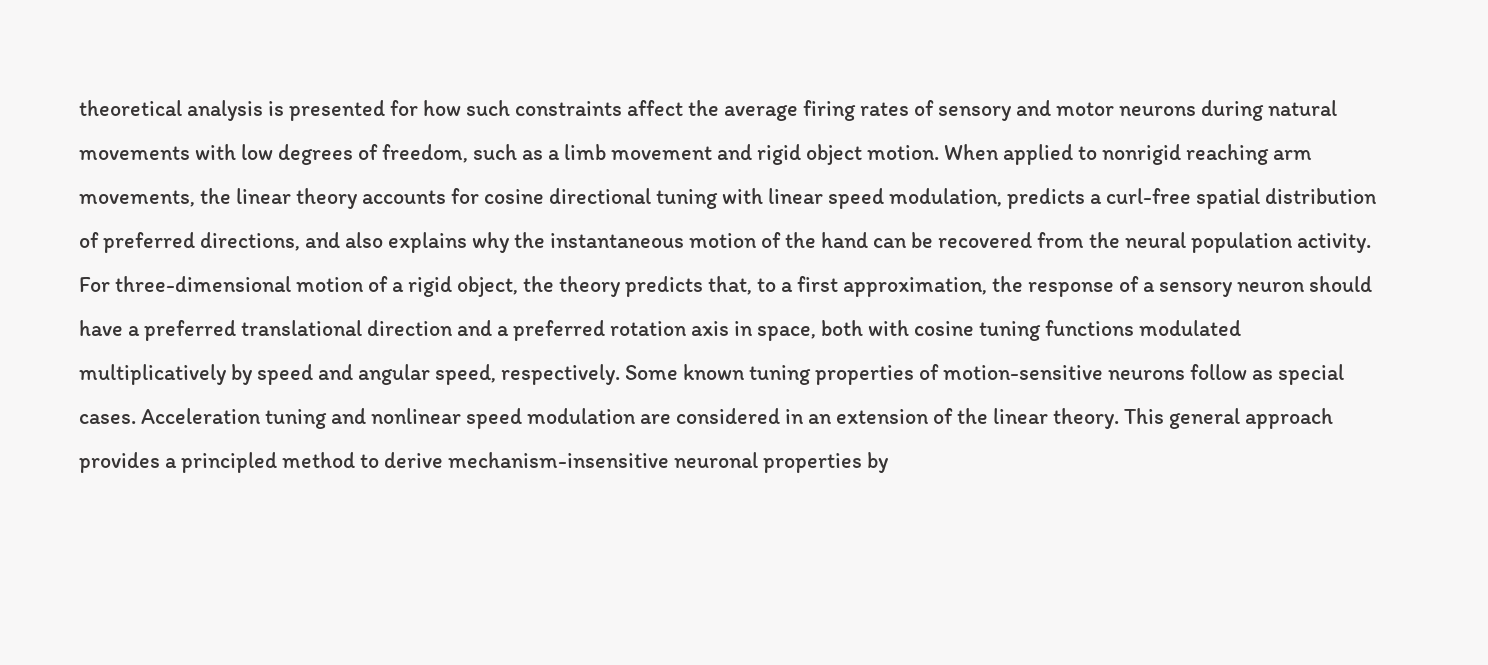theoretical analysis is presented for how such constraints affect the average firing rates of sensory and motor neurons during natural movements with low degrees of freedom, such as a limb movement and rigid object motion. When applied to nonrigid reaching arm movements, the linear theory accounts for cosine directional tuning with linear speed modulation, predicts a curl-free spatial distribution of preferred directions, and also explains why the instantaneous motion of the hand can be recovered from the neural population activity. For three-dimensional motion of a rigid object, the theory predicts that, to a first approximation, the response of a sensory neuron should have a preferred translational direction and a preferred rotation axis in space, both with cosine tuning functions modulated multiplicatively by speed and angular speed, respectively. Some known tuning properties of motion-sensitive neurons follow as special cases. Acceleration tuning and nonlinear speed modulation are considered in an extension of the linear theory. This general approach provides a principled method to derive mechanism-insensitive neuronal properties by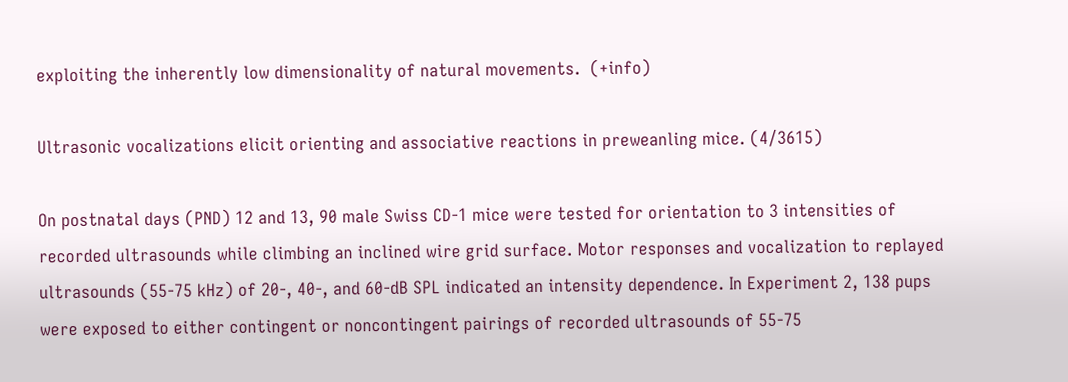exploiting the inherently low dimensionality of natural movements.  (+info)

Ultrasonic vocalizations elicit orienting and associative reactions in preweanling mice. (4/3615)

On postnatal days (PND) 12 and 13, 90 male Swiss CD-1 mice were tested for orientation to 3 intensities of recorded ultrasounds while climbing an inclined wire grid surface. Motor responses and vocalization to replayed ultrasounds (55-75 kHz) of 20-, 40-, and 60-dB SPL indicated an intensity dependence. In Experiment 2, 138 pups were exposed to either contingent or noncontingent pairings of recorded ultrasounds of 55-75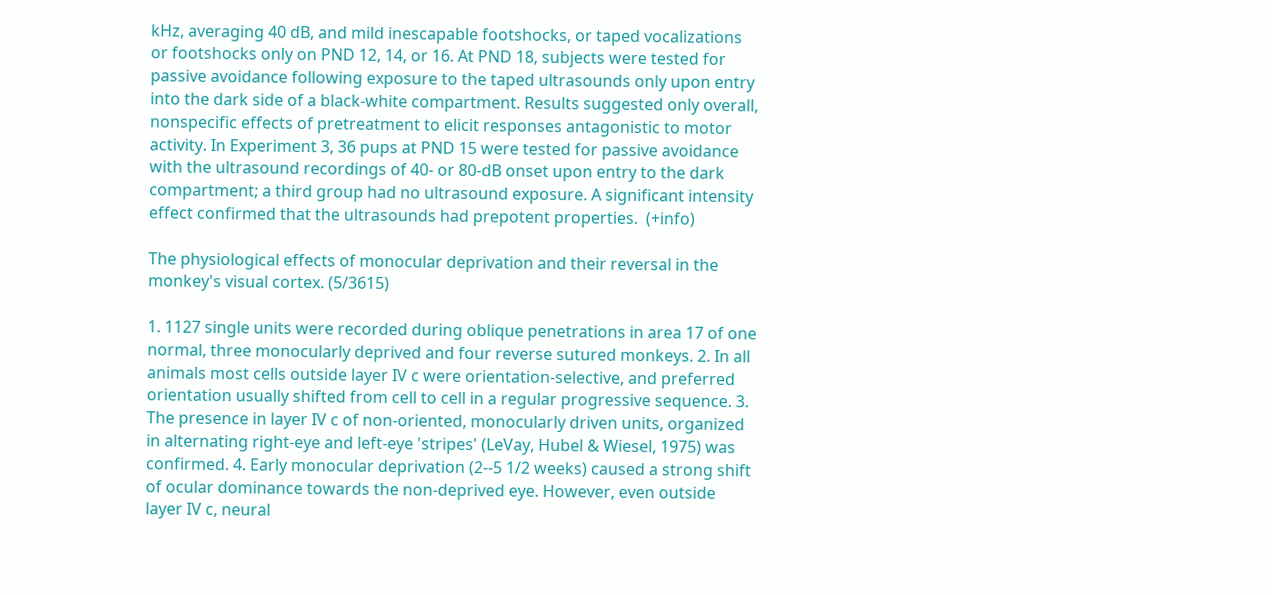kHz, averaging 40 dB, and mild inescapable footshocks, or taped vocalizations or footshocks only on PND 12, 14, or 16. At PND 18, subjects were tested for passive avoidance following exposure to the taped ultrasounds only upon entry into the dark side of a black-white compartment. Results suggested only overall, nonspecific effects of pretreatment to elicit responses antagonistic to motor activity. In Experiment 3, 36 pups at PND 15 were tested for passive avoidance with the ultrasound recordings of 40- or 80-dB onset upon entry to the dark compartment; a third group had no ultrasound exposure. A significant intensity effect confirmed that the ultrasounds had prepotent properties.  (+info)

The physiological effects of monocular deprivation and their reversal in the monkey's visual cortex. (5/3615)

1. 1127 single units were recorded during oblique penetrations in area 17 of one normal, three monocularly deprived and four reverse sutured monkeys. 2. In all animals most cells outside layer IV c were orientation-selective, and preferred orientation usually shifted from cell to cell in a regular progressive sequence. 3. The presence in layer IV c of non-oriented, monocularly driven units, organized in alternating right-eye and left-eye 'stripes' (LeVay, Hubel & Wiesel, 1975) was confirmed. 4. Early monocular deprivation (2--5 1/2 weeks) caused a strong shift of ocular dominance towards the non-deprived eye. However, even outside layer IV c, neural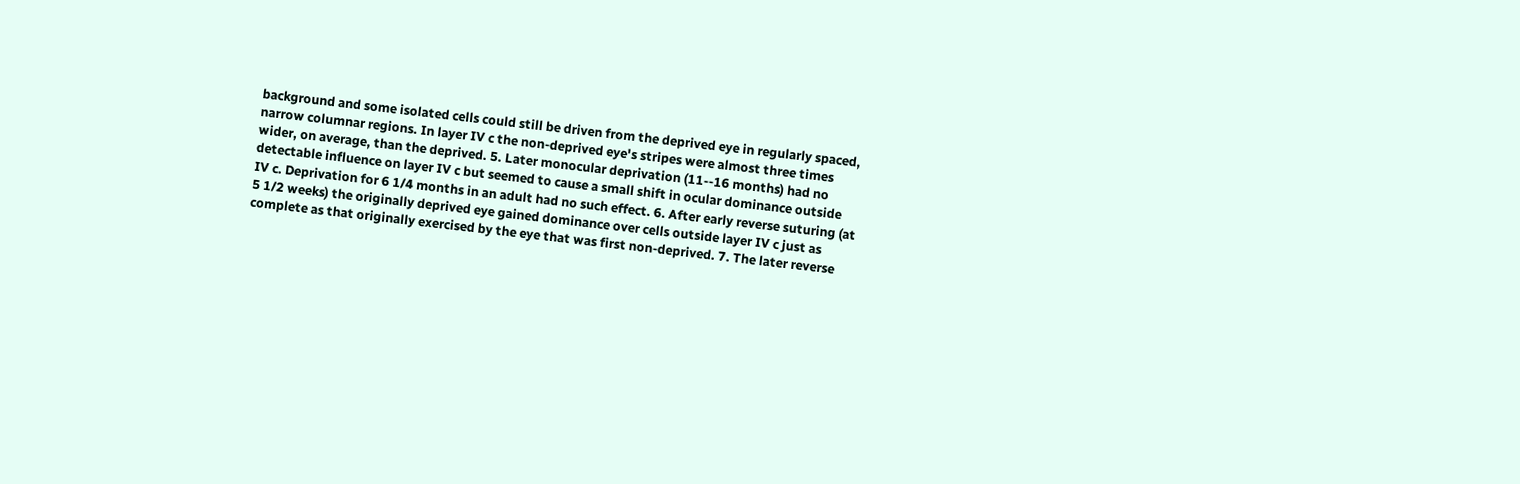background and some isolated cells could still be driven from the deprived eye in regularly spaced, narrow columnar regions. In layer IV c the non-deprived eye's stripes were almost three times wider, on average, than the deprived. 5. Later monocular deprivation (11--16 months) had no detectable influence on layer IV c but seemed to cause a small shift in ocular dominance outside IV c. Deprivation for 6 1/4 months in an adult had no such effect. 6. After early reverse suturing (at 5 1/2 weeks) the originally deprived eye gained dominance over cells outside layer IV c just as complete as that originally exercised by the eye that was first non-deprived. 7. The later reverse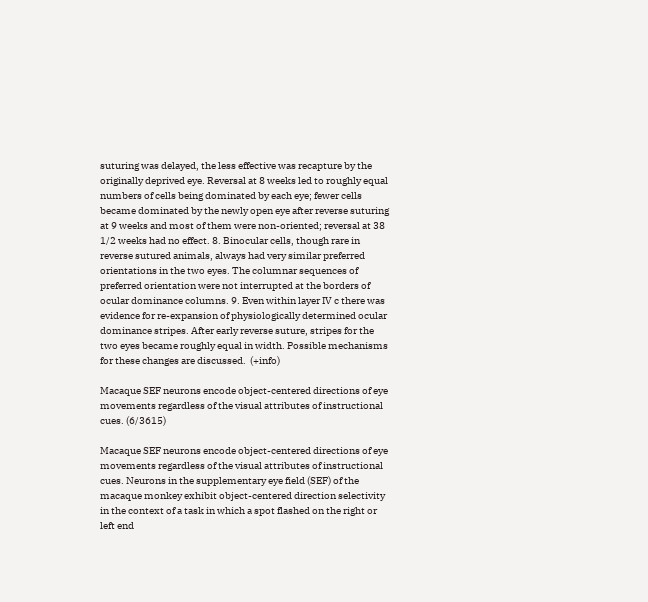suturing was delayed, the less effective was recapture by the originally deprived eye. Reversal at 8 weeks led to roughly equal numbers of cells being dominated by each eye; fewer cells became dominated by the newly open eye after reverse suturing at 9 weeks and most of them were non-oriented; reversal at 38 1/2 weeks had no effect. 8. Binocular cells, though rare in reverse sutured animals, always had very similar preferred orientations in the two eyes. The columnar sequences of preferred orientation were not interrupted at the borders of ocular dominance columns. 9. Even within layer IV c there was evidence for re-expansion of physiologically determined ocular dominance stripes. After early reverse suture, stripes for the two eyes became roughly equal in width. Possible mechanisms for these changes are discussed.  (+info)

Macaque SEF neurons encode object-centered directions of eye movements regardless of the visual attributes of instructional cues. (6/3615)

Macaque SEF neurons encode object-centered directions of eye movements regardless of the visual attributes of instructional cues. Neurons in the supplementary eye field (SEF) of the macaque monkey exhibit object-centered direction selectivity in the context of a task in which a spot flashed on the right or left end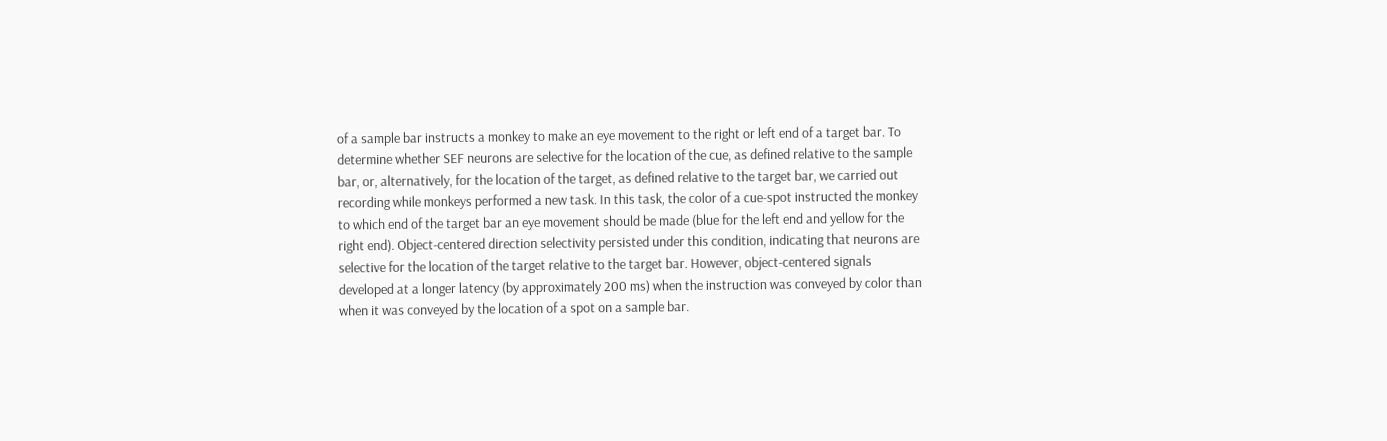of a sample bar instructs a monkey to make an eye movement to the right or left end of a target bar. To determine whether SEF neurons are selective for the location of the cue, as defined relative to the sample bar, or, alternatively, for the location of the target, as defined relative to the target bar, we carried out recording while monkeys performed a new task. In this task, the color of a cue-spot instructed the monkey to which end of the target bar an eye movement should be made (blue for the left end and yellow for the right end). Object-centered direction selectivity persisted under this condition, indicating that neurons are selective for the location of the target relative to the target bar. However, object-centered signals developed at a longer latency (by approximately 200 ms) when the instruction was conveyed by color than when it was conveyed by the location of a spot on a sample bar.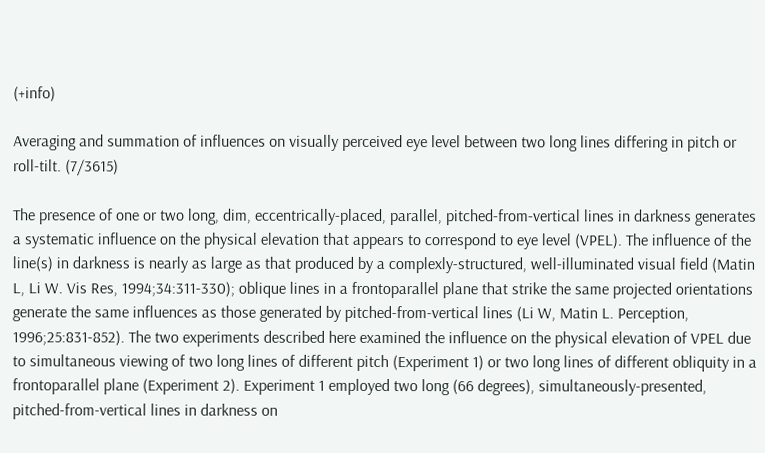(+info)

Averaging and summation of influences on visually perceived eye level between two long lines differing in pitch or roll-tilt. (7/3615)

The presence of one or two long, dim, eccentrically-placed, parallel, pitched-from-vertical lines in darkness generates a systematic influence on the physical elevation that appears to correspond to eye level (VPEL). The influence of the line(s) in darkness is nearly as large as that produced by a complexly-structured, well-illuminated visual field (Matin L, Li W. Vis Res, 1994;34:311-330); oblique lines in a frontoparallel plane that strike the same projected orientations generate the same influences as those generated by pitched-from-vertical lines (Li W, Matin L. Perception, 1996;25:831-852). The two experiments described here examined the influence on the physical elevation of VPEL due to simultaneous viewing of two long lines of different pitch (Experiment 1) or two long lines of different obliquity in a frontoparallel plane (Experiment 2). Experiment 1 employed two long (66 degrees), simultaneously-presented, pitched-from-vertical lines in darkness on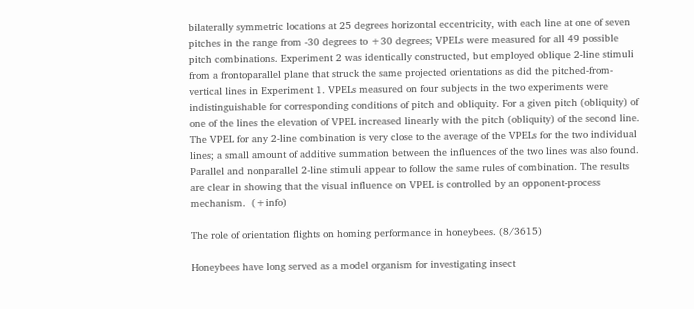bilaterally symmetric locations at 25 degrees horizontal eccentricity, with each line at one of seven pitches in the range from -30 degrees to +30 degrees; VPELs were measured for all 49 possible pitch combinations. Experiment 2 was identically constructed, but employed oblique 2-line stimuli from a frontoparallel plane that struck the same projected orientations as did the pitched-from-vertical lines in Experiment 1. VPELs measured on four subjects in the two experiments were indistinguishable for corresponding conditions of pitch and obliquity. For a given pitch (obliquity) of one of the lines the elevation of VPEL increased linearly with the pitch (obliquity) of the second line. The VPEL for any 2-line combination is very close to the average of the VPELs for the two individual lines; a small amount of additive summation between the influences of the two lines was also found. Parallel and nonparallel 2-line stimuli appear to follow the same rules of combination. The results are clear in showing that the visual influence on VPEL is controlled by an opponent-process mechanism.  (+info)

The role of orientation flights on homing performance in honeybees. (8/3615)

Honeybees have long served as a model organism for investigating insect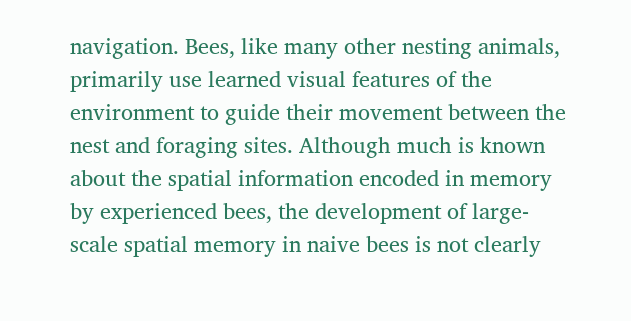navigation. Bees, like many other nesting animals, primarily use learned visual features of the environment to guide their movement between the nest and foraging sites. Although much is known about the spatial information encoded in memory by experienced bees, the development of large-scale spatial memory in naive bees is not clearly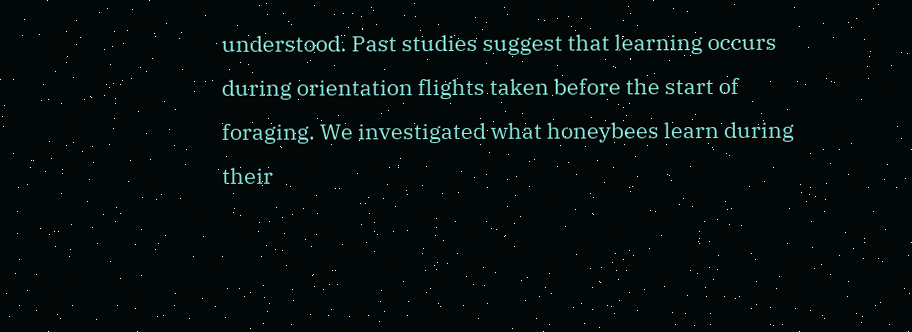understood. Past studies suggest that learning occurs during orientation flights taken before the start of foraging. We investigated what honeybees learn during their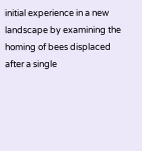initial experience in a new landscape by examining the homing of bees displaced after a single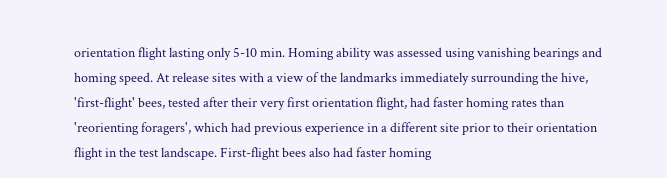orientation flight lasting only 5-10 min. Homing ability was assessed using vanishing bearings and homing speed. At release sites with a view of the landmarks immediately surrounding the hive, 'first-flight' bees, tested after their very first orientation flight, had faster homing rates than 'reorienting foragers', which had previous experience in a different site prior to their orientation flight in the test landscape. First-flight bees also had faster homing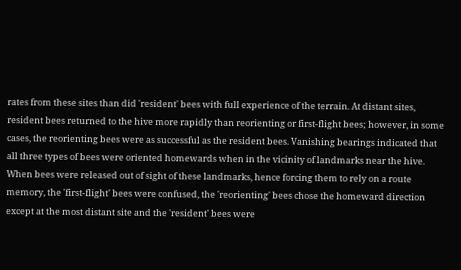rates from these sites than did 'resident' bees with full experience of the terrain. At distant sites, resident bees returned to the hive more rapidly than reorienting or first-flight bees; however, in some cases, the reorienting bees were as successful as the resident bees. Vanishing bearings indicated that all three types of bees were oriented homewards when in the vicinity of landmarks near the hive. When bees were released out of sight of these landmarks, hence forcing them to rely on a route memory, the 'first-flight' bees were confused, the 'reorienting' bees chose the homeward direction except at the most distant site and the 'resident' bees were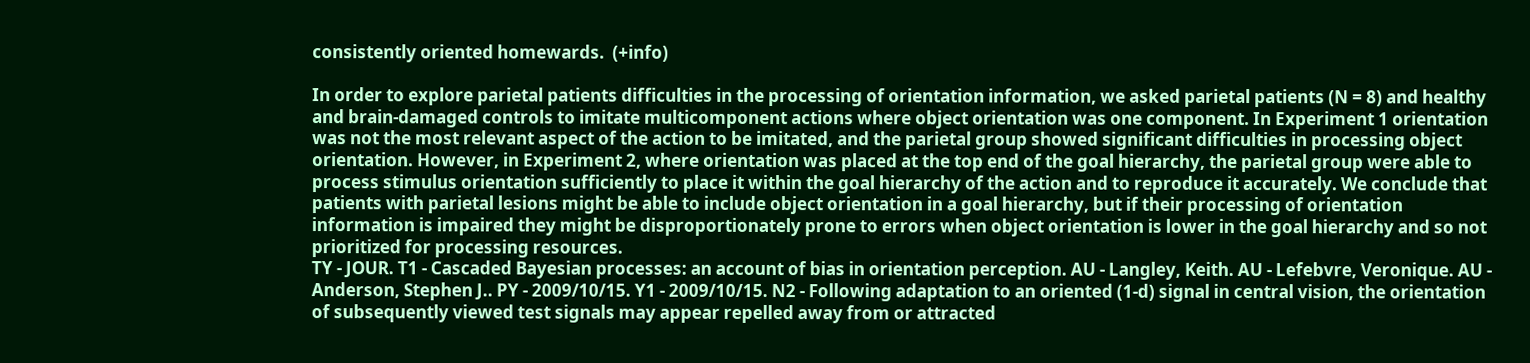consistently oriented homewards.  (+info)

In order to explore parietal patients difficulties in the processing of orientation information, we asked parietal patients (N = 8) and healthy and brain-damaged controls to imitate multicomponent actions where object orientation was one component. In Experiment 1 orientation was not the most relevant aspect of the action to be imitated, and the parietal group showed significant difficulties in processing object orientation. However, in Experiment 2, where orientation was placed at the top end of the goal hierarchy, the parietal group were able to process stimulus orientation sufficiently to place it within the goal hierarchy of the action and to reproduce it accurately. We conclude that patients with parietal lesions might be able to include object orientation in a goal hierarchy, but if their processing of orientation information is impaired they might be disproportionately prone to errors when object orientation is lower in the goal hierarchy and so not prioritized for processing resources.
TY - JOUR. T1 - Cascaded Bayesian processes: an account of bias in orientation perception. AU - Langley, Keith. AU - Lefebvre, Veronique. AU - Anderson, Stephen J.. PY - 2009/10/15. Y1 - 2009/10/15. N2 - Following adaptation to an oriented (1-d) signal in central vision, the orientation of subsequently viewed test signals may appear repelled away from or attracted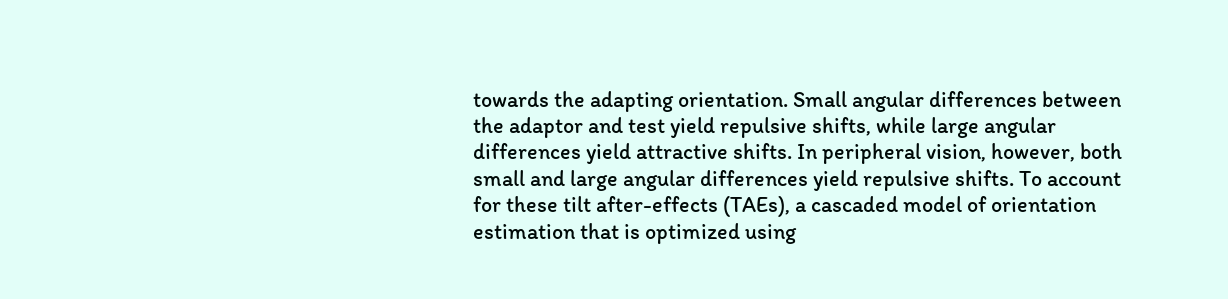towards the adapting orientation. Small angular differences between the adaptor and test yield repulsive shifts, while large angular differences yield attractive shifts. In peripheral vision, however, both small and large angular differences yield repulsive shifts. To account for these tilt after-effects (TAEs), a cascaded model of orientation estimation that is optimized using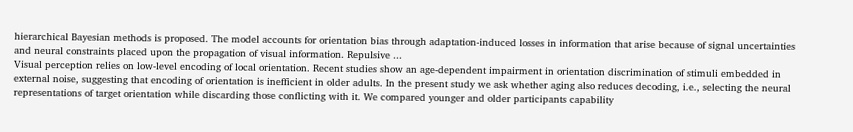hierarchical Bayesian methods is proposed. The model accounts for orientation bias through adaptation-induced losses in information that arise because of signal uncertainties and neural constraints placed upon the propagation of visual information. Repulsive ...
Visual perception relies on low-level encoding of local orientation. Recent studies show an age-dependent impairment in orientation discrimination of stimuli embedded in external noise, suggesting that encoding of orientation is inefficient in older adults. In the present study we ask whether aging also reduces decoding, i.e., selecting the neural representations of target orientation while discarding those conflicting with it. We compared younger and older participants capability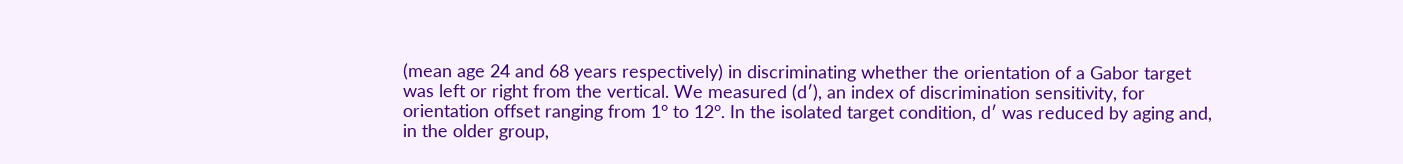(mean age 24 and 68 years respectively) in discriminating whether the orientation of a Gabor target was left or right from the vertical. We measured (d′), an index of discrimination sensitivity, for orientation offset ranging from 1° to 12°. In the isolated target condition, d′ was reduced by aging and, in the older group,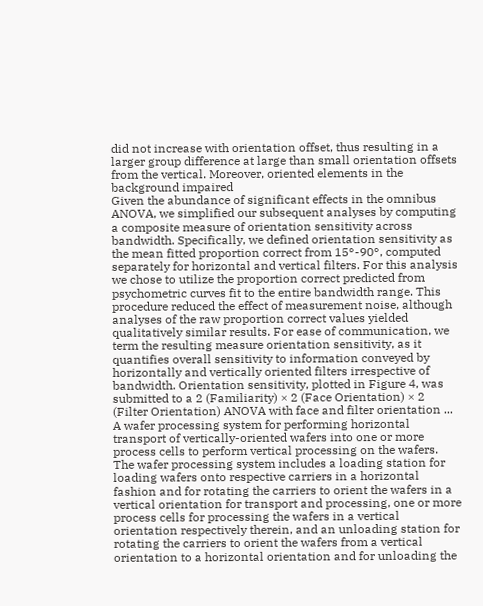did not increase with orientation offset, thus resulting in a larger group difference at large than small orientation offsets from the vertical. Moreover, oriented elements in the background impaired
Given the abundance of significant effects in the omnibus ANOVA, we simplified our subsequent analyses by computing a composite measure of orientation sensitivity across bandwidth. Specifically, we defined orientation sensitivity as the mean fitted proportion correct from 15°-90°, computed separately for horizontal and vertical filters. For this analysis we chose to utilize the proportion correct predicted from psychometric curves fit to the entire bandwidth range. This procedure reduced the effect of measurement noise, although analyses of the raw proportion correct values yielded qualitatively similar results. For ease of communication, we term the resulting measure orientation sensitivity, as it quantifies overall sensitivity to information conveyed by horizontally and vertically oriented filters irrespective of bandwidth. Orientation sensitivity, plotted in Figure 4, was submitted to a 2 (Familiarity) × 2 (Face Orientation) × 2 (Filter Orientation) ANOVA with face and filter orientation ...
A wafer processing system for performing horizontal transport of vertically-oriented wafers into one or more process cells to perform vertical processing on the wafers. The wafer processing system includes a loading station for loading wafers onto respective carriers in a horizontal fashion and for rotating the carriers to orient the wafers in a vertical orientation for transport and processing, one or more process cells for processing the wafers in a vertical orientation respectively therein, and an unloading station for rotating the carriers to orient the wafers from a vertical orientation to a horizontal orientation and for unloading the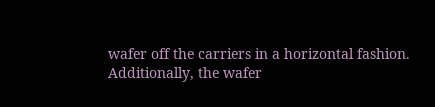wafer off the carriers in a horizontal fashion. Additionally, the wafer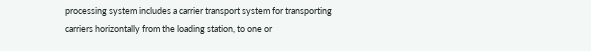processing system includes a carrier transport system for transporting carriers horizontally from the loading station, to one or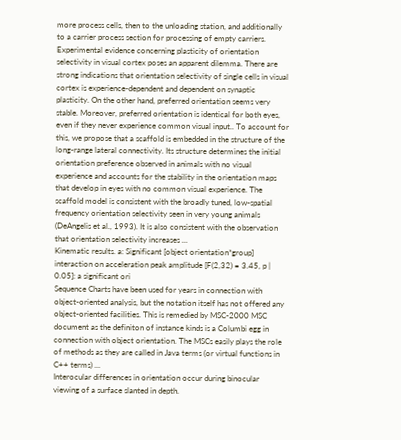more process cells, then to the unloading station, and additionally to a carrier process section for processing of empty carriers.
Experimental evidence concerning plasticity of orientation selectivity in visual cortex poses an apparent dilemma. There are strong indications that orientation selectivity of single cells in visual cortex is experience-dependent and dependent on synaptic plasticity. On the other hand, preferred orientation seems very stable. Moreover, preferred orientation is identical for both eyes, even if they never experience common visual input.. To account for this, we propose that a scaffold is embedded in the structure of the long-range lateral connectivity. Its structure determines the initial orientation preference observed in animals with no visual experience and accounts for the stability in the orientation maps that develop in eyes with no common visual experience. The scaffold model is consistent with the broadly tuned, low-spatial frequency orientation selectivity seen in very young animals (DeAngelis et al., 1993). It is also consistent with the observation that orientation selectivity increases ...
Kinematic results. a: Significant [object orientation*group] interaction on acceleration peak amplitude [F(2,32) = 3.45, p | 0.05]: a significant ori
Sequence Charts have been used for years in connection with object-oriented analysis, but the notation itself has not offered any object-oriented facilities. This is remedied by MSC-2000 MSC document as the definiton of instance kinds is a Columbi egg in connection with object orientation. The MSCs easily plays the role of methods as they are called in Java terms (or virtual functions in C++ terms) ...
Interocular differences in orientation occur during binocular viewing of a surface slanted in depth.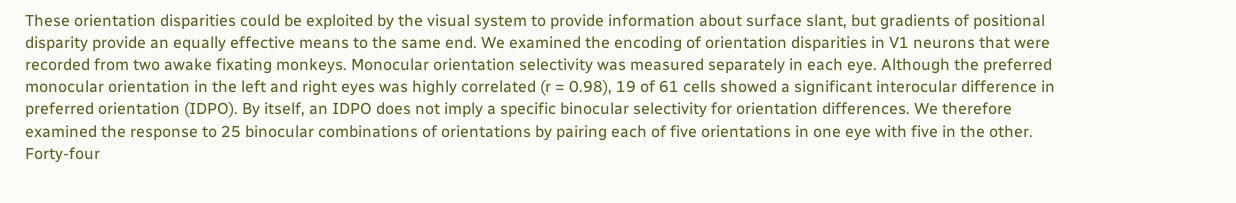These orientation disparities could be exploited by the visual system to provide information about surface slant, but gradients of positional disparity provide an equally effective means to the same end. We examined the encoding of orientation disparities in V1 neurons that were recorded from two awake fixating monkeys. Monocular orientation selectivity was measured separately in each eye. Although the preferred monocular orientation in the left and right eyes was highly correlated (r = 0.98), 19 of 61 cells showed a significant interocular difference in preferred orientation (IDPO). By itself, an IDPO does not imply a specific binocular selectivity for orientation differences. We therefore examined the response to 25 binocular combinations of orientations by pairing each of five orientations in one eye with five in the other. Forty-four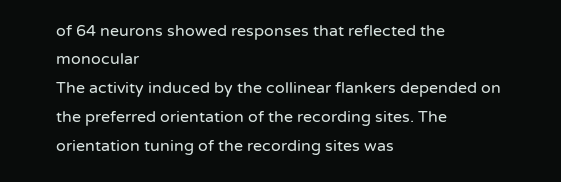of 64 neurons showed responses that reflected the monocular
The activity induced by the collinear flankers depended on the preferred orientation of the recording sites. The orientation tuning of the recording sites was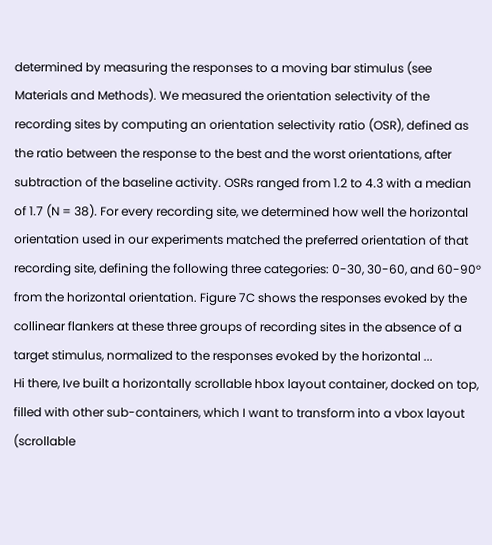determined by measuring the responses to a moving bar stimulus (see Materials and Methods). We measured the orientation selectivity of the recording sites by computing an orientation selectivity ratio (OSR), defined as the ratio between the response to the best and the worst orientations, after subtraction of the baseline activity. OSRs ranged from 1.2 to 4.3 with a median of 1.7 (N = 38). For every recording site, we determined how well the horizontal orientation used in our experiments matched the preferred orientation of that recording site, defining the following three categories: 0-30, 30-60, and 60-90° from the horizontal orientation. Figure 7C shows the responses evoked by the collinear flankers at these three groups of recording sites in the absence of a target stimulus, normalized to the responses evoked by the horizontal ...
Hi there, Ive built a horizontally scrollable hbox layout container, docked on top, filled with other sub-containers, which I want to transform into a vbox layout (scrollable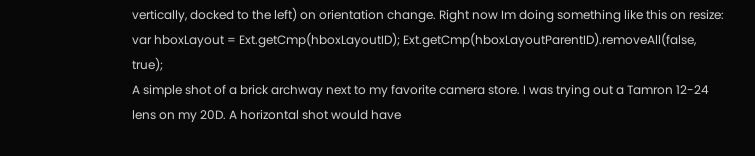vertically, docked to the left) on orientation change. Right now Im doing something like this on resize: var hboxLayout = Ext.getCmp(hboxLayoutID); Ext.getCmp(hboxLayoutParentID).removeAll(false, true);
A simple shot of a brick archway next to my favorite camera store. I was trying out a Tamron 12-24 lens on my 20D. A horizontal shot would have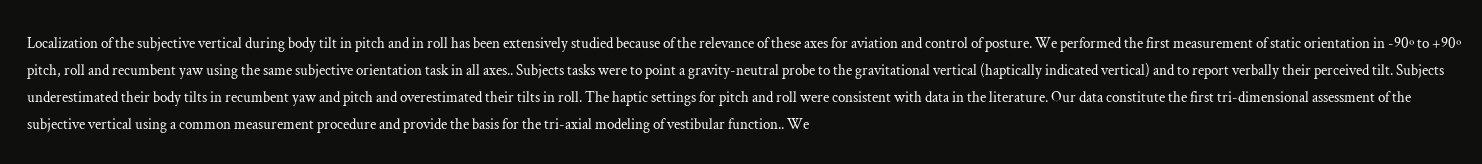Localization of the subjective vertical during body tilt in pitch and in roll has been extensively studied because of the relevance of these axes for aviation and control of posture. We performed the first measurement of static orientation in -90º to +90º pitch, roll and recumbent yaw using the same subjective orientation task in all axes.. Subjects tasks were to point a gravity-neutral probe to the gravitational vertical (haptically indicated vertical) and to report verbally their perceived tilt. Subjects underestimated their body tilts in recumbent yaw and pitch and overestimated their tilts in roll. The haptic settings for pitch and roll were consistent with data in the literature. Our data constitute the first tri-dimensional assessment of the subjective vertical using a common measurement procedure and provide the basis for the tri-axial modeling of vestibular function.. We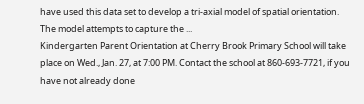have used this data set to develop a tri-axial model of spatial orientation. The model attempts to capture the ...
Kindergarten Parent Orientation at Cherry Brook Primary School will take place on Wed., Jan. 27, at 7:00 PM. Contact the school at 860-693-7721, if you have not already done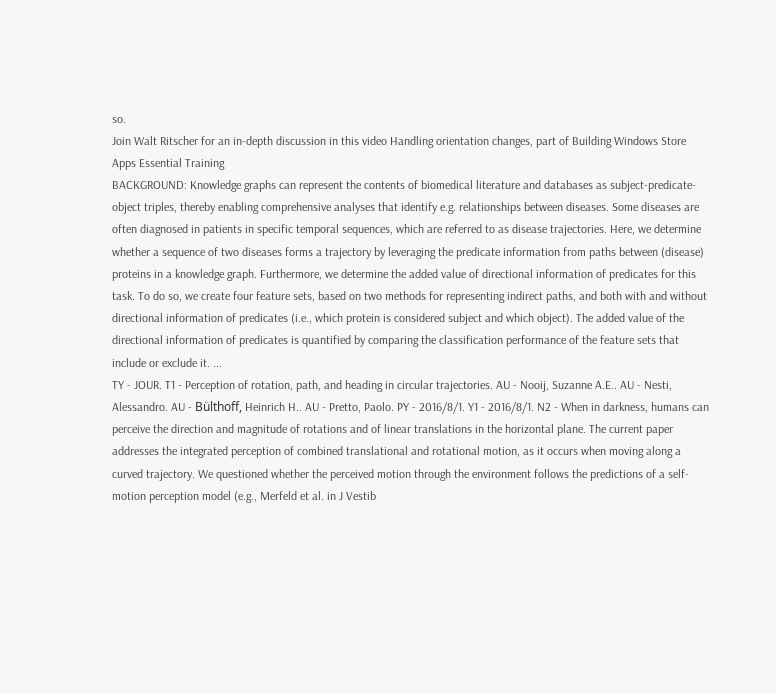so.
Join Walt Ritscher for an in-depth discussion in this video Handling orientation changes, part of Building Windows Store Apps Essential Training
BACKGROUND: Knowledge graphs can represent the contents of biomedical literature and databases as subject-predicate-object triples, thereby enabling comprehensive analyses that identify e.g. relationships between diseases. Some diseases are often diagnosed in patients in specific temporal sequences, which are referred to as disease trajectories. Here, we determine whether a sequence of two diseases forms a trajectory by leveraging the predicate information from paths between (disease) proteins in a knowledge graph. Furthermore, we determine the added value of directional information of predicates for this task. To do so, we create four feature sets, based on two methods for representing indirect paths, and both with and without directional information of predicates (i.e., which protein is considered subject and which object). The added value of the directional information of predicates is quantified by comparing the classification performance of the feature sets that include or exclude it. ...
TY - JOUR. T1 - Perception of rotation, path, and heading in circular trajectories. AU - Nooij, Suzanne A.E.. AU - Nesti, Alessandro. AU - Bülthoff, Heinrich H.. AU - Pretto, Paolo. PY - 2016/8/1. Y1 - 2016/8/1. N2 - When in darkness, humans can perceive the direction and magnitude of rotations and of linear translations in the horizontal plane. The current paper addresses the integrated perception of combined translational and rotational motion, as it occurs when moving along a curved trajectory. We questioned whether the perceived motion through the environment follows the predictions of a self-motion perception model (e.g., Merfeld et al. in J Vestib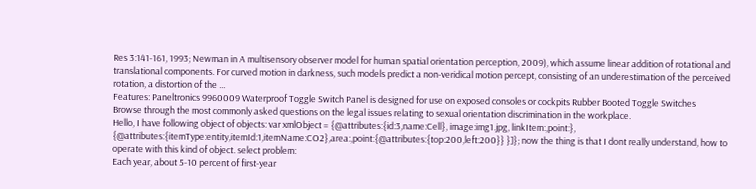Res 3:141-161, 1993; Newman in A multisensory observer model for human spatial orientation perception, 2009), which assume linear addition of rotational and translational components. For curved motion in darkness, such models predict a non-veridical motion percept, consisting of an underestimation of the perceived rotation, a distortion of the ...
Features: Paneltronics 9960009 Waterproof Toggle Switch Panel is designed for use on exposed consoles or cockpits Rubber Booted Toggle Switches
Browse through the most commonly asked questions on the legal issues relating to sexual orientation discrimination in the workplace.
Hello, I have following object of objects: var xmlObject = {@attributes:{id:3,name:Cell}, image:img1.jpg, linkItem:,point:}, {@attributes:{itemType:entity,itemId:1,itemName:CO2},area:,point:{@attributes:{top:200,left:200}} }]}; now the thing is that I dont really understand, how to operate with this kind of object. select problem:
Each year, about 5-10 percent of first-year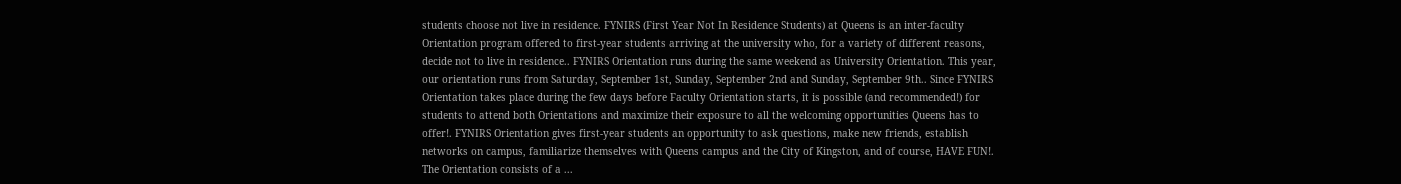students choose not live in residence. FYNIRS (First Year Not In Residence Students) at Queens is an inter-faculty Orientation program offered to first-year students arriving at the university who, for a variety of different reasons, decide not to live in residence.. FYNIRS Orientation runs during the same weekend as University Orientation. This year, our orientation runs from Saturday, September 1st, Sunday, September 2nd and Sunday, September 9th.. Since FYNIRS Orientation takes place during the few days before Faculty Orientation starts, it is possible (and recommended!) for students to attend both Orientations and maximize their exposure to all the welcoming opportunities Queens has to offer!. FYNIRS Orientation gives first-year students an opportunity to ask questions, make new friends, establish networks on campus, familiarize themselves with Queens campus and the City of Kingston, and of course, HAVE FUN!. The Orientation consists of a ...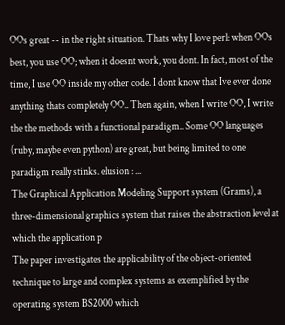OOs great -- in the right situation. Thats why I love perl: when OOs best, you use OO; when it doesnt work, you dont. In fact, most of the time, I use OO inside my other code. I dont know that Ive ever done anything thats completely OO.. Then again, when I write OO, I write the the methods with a functional paradigm.. Some OO languages (ruby, maybe even python) are great, but being limited to one paradigm really stinks. elusion : ...
The Graphical Application Modeling Support system (Grams), a three-dimensional graphics system that raises the abstraction level at which the application p
The paper investigates the applicability of the object-oriented technique to large and complex systems as exemplified by the operating system BS2000 which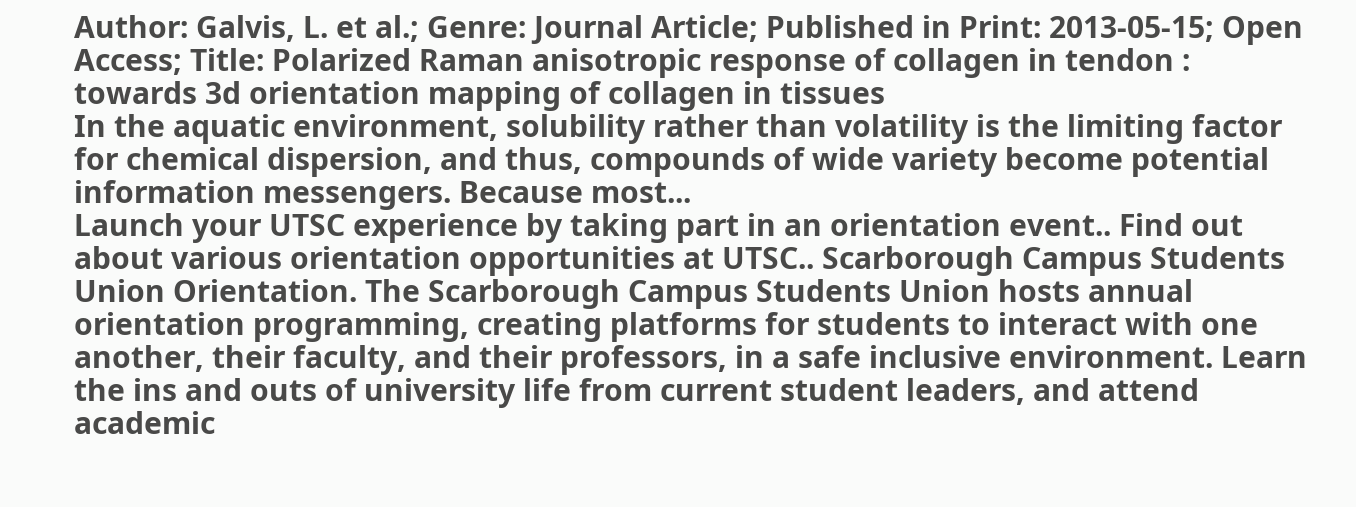Author: Galvis, L. et al.; Genre: Journal Article; Published in Print: 2013-05-15; Open Access; Title: Polarized Raman anisotropic response of collagen in tendon : towards 3d orientation mapping of collagen in tissues
In the aquatic environment, solubility rather than volatility is the limiting factor for chemical dispersion, and thus, compounds of wide variety become potential information messengers. Because most...
Launch your UTSC experience by taking part in an orientation event.. Find out about various orientation opportunities at UTSC.. Scarborough Campus Students Union Orientation. The Scarborough Campus Students Union hosts annual orientation programming, creating platforms for students to interact with one another, their faculty, and their professors, in a safe inclusive environment. Learn the ins and outs of university life from current student leaders, and attend academic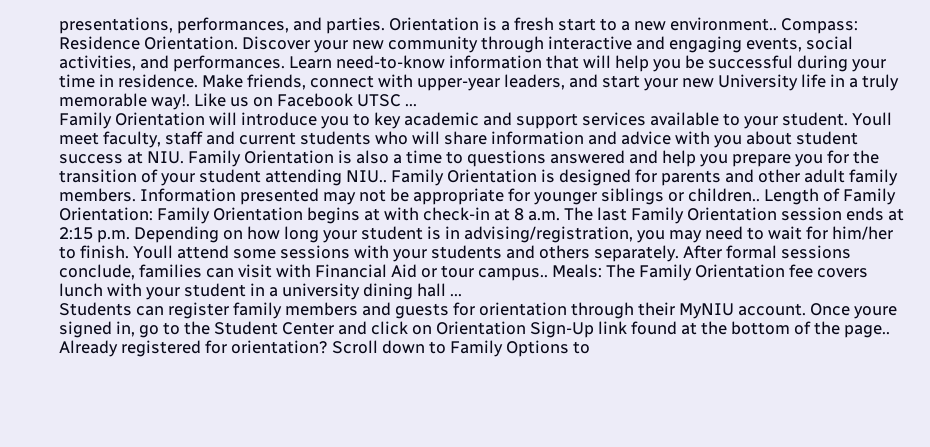presentations, performances, and parties. Orientation is a fresh start to a new environment.. Compass: Residence Orientation. Discover your new community through interactive and engaging events, social activities, and performances. Learn need-to-know information that will help you be successful during your time in residence. Make friends, connect with upper-year leaders, and start your new University life in a truly memorable way!. Like us on Facebook UTSC ...
Family Orientation will introduce you to key academic and support services available to your student. Youll meet faculty, staff and current students who will share information and advice with you about student success at NIU. Family Orientation is also a time to questions answered and help you prepare you for the transition of your student attending NIU.. Family Orientation is designed for parents and other adult family members. Information presented may not be appropriate for younger siblings or children.. Length of Family Orientation: Family Orientation begins at with check-in at 8 a.m. The last Family Orientation session ends at 2:15 p.m. Depending on how long your student is in advising/registration, you may need to wait for him/her to finish. Youll attend some sessions with your students and others separately. After formal sessions conclude, families can visit with Financial Aid or tour campus.. Meals: The Family Orientation fee covers lunch with your student in a university dining hall ...
Students can register family members and guests for orientation through their MyNIU account. Once youre signed in, go to the Student Center and click on Orientation Sign-Up link found at the bottom of the page.. Already registered for orientation? Scroll down to Family Options to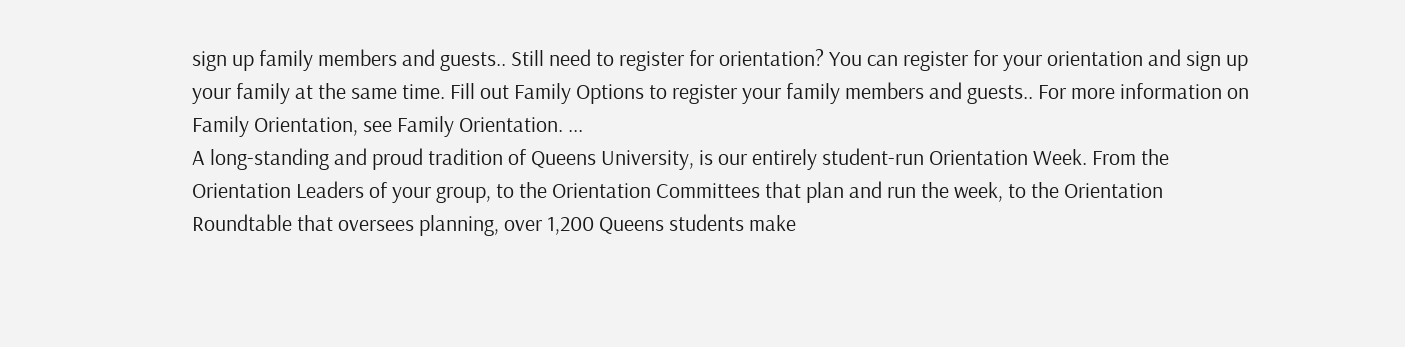sign up family members and guests.. Still need to register for orientation? You can register for your orientation and sign up your family at the same time. Fill out Family Options to register your family members and guests.. For more information on Family Orientation, see Family Orientation. ...
A long-standing and proud tradition of Queens University, is our entirely student-run Orientation Week. From the Orientation Leaders of your group, to the Orientation Committees that plan and run the week, to the Orientation Roundtable that oversees planning, over 1,200 Queens students make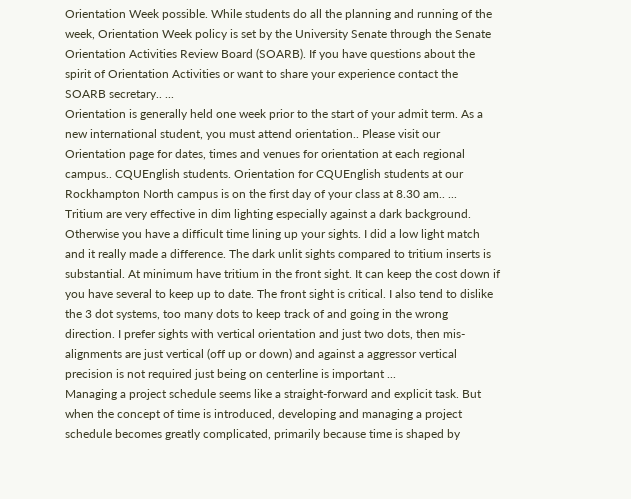Orientation Week possible. While students do all the planning and running of the week, Orientation Week policy is set by the University Senate through the Senate Orientation Activities Review Board (SOARB). If you have questions about the spirit of Orientation Activities or want to share your experience contact the SOARB secretary.. ...
Orientation is generally held one week prior to the start of your admit term. As a new international student, you must attend orientation.. Please visit our Orientation page for dates, times and venues for orientation at each regional campus.. CQUEnglish students. Orientation for CQUEnglish students at our Rockhampton North campus is on the first day of your class at 8.30 am.. ...
Tritium are very effective in dim lighting especially against a dark background. Otherwise you have a difficult time lining up your sights. I did a low light match and it really made a difference. The dark unlit sights compared to tritium inserts is substantial. At minimum have tritium in the front sight. It can keep the cost down if you have several to keep up to date. The front sight is critical. I also tend to dislike the 3 dot systems, too many dots to keep track of and going in the wrong direction. I prefer sights with vertical orientation and just two dots, then mis-alignments are just vertical (off up or down) and against a aggressor vertical precision is not required just being on centerline is important ...
Managing a project schedule seems like a straight-forward and explicit task. But when the concept of time is introduced, developing and managing a project schedule becomes greatly complicated, primarily because time is shaped by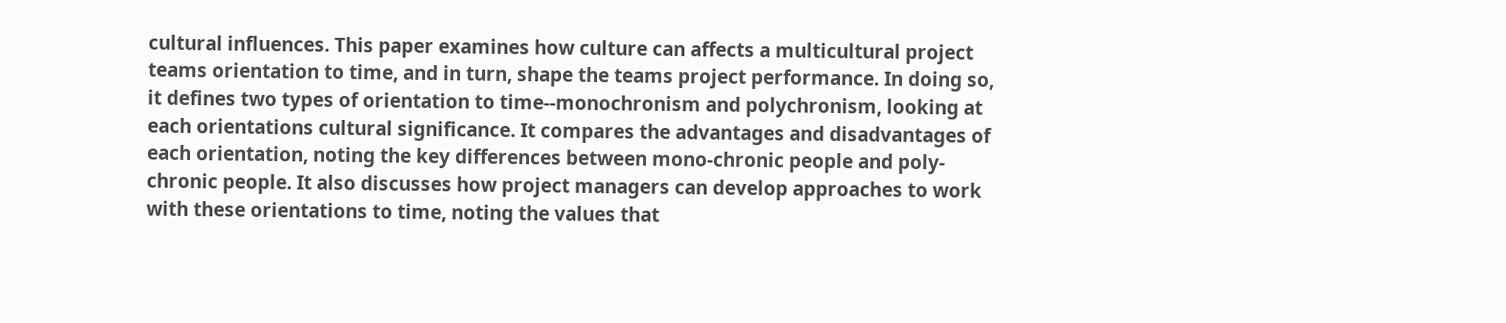cultural influences. This paper examines how culture can affects a multicultural project teams orientation to time, and in turn, shape the teams project performance. In doing so, it defines two types of orientation to time--monochronism and polychronism, looking at each orientations cultural significance. It compares the advantages and disadvantages of each orientation, noting the key differences between mono-chronic people and poly-chronic people. It also discusses how project managers can develop approaches to work with these orientations to time, noting the values that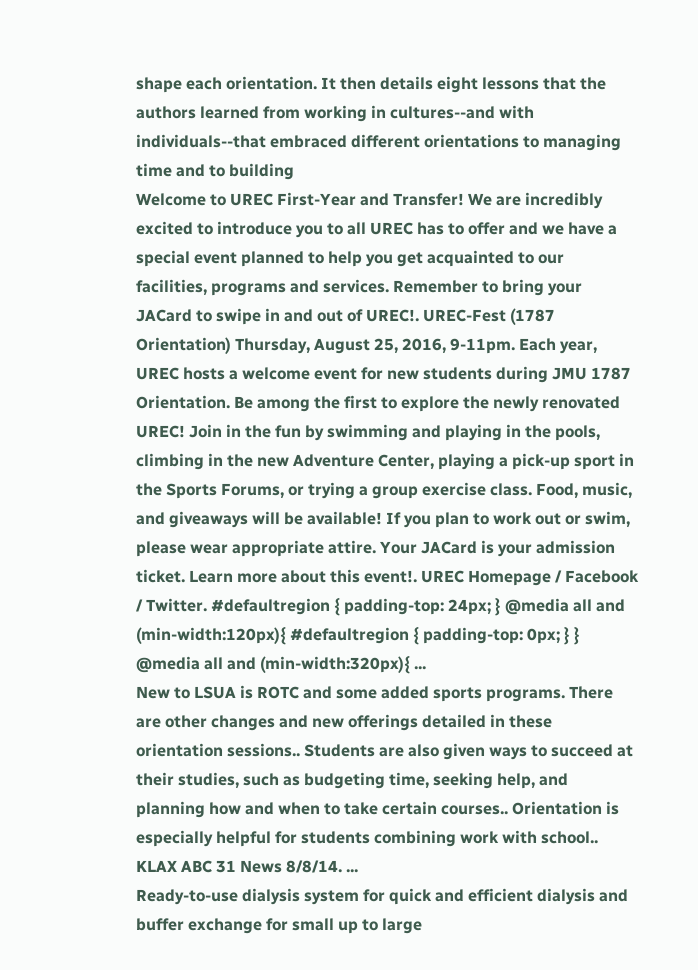shape each orientation. It then details eight lessons that the authors learned from working in cultures--and with individuals--that embraced different orientations to managing time and to building
Welcome to UREC First-Year and Transfer! We are incredibly excited to introduce you to all UREC has to offer and we have a special event planned to help you get acquainted to our facilities, programs and services. Remember to bring your JACard to swipe in and out of UREC!. UREC-Fest (1787 Orientation) Thursday, August 25, 2016, 9-11pm. Each year, UREC hosts a welcome event for new students during JMU 1787 Orientation. Be among the first to explore the newly renovated UREC! Join in the fun by swimming and playing in the pools, climbing in the new Adventure Center, playing a pick-up sport in the Sports Forums, or trying a group exercise class. Food, music, and giveaways will be available! If you plan to work out or swim, please wear appropriate attire. Your JACard is your admission ticket. Learn more about this event!. UREC Homepage / Facebook / Twitter. #defaultregion { padding-top: 24px; } @media all and (min-width:120px){ #defaultregion { padding-top: 0px; } } @media all and (min-width:320px){ ...
New to LSUA is ROTC and some added sports programs. There are other changes and new offerings detailed in these orientation sessions.. Students are also given ways to succeed at their studies, such as budgeting time, seeking help, and planning how and when to take certain courses.. Orientation is especially helpful for students combining work with school.. KLAX ABC 31 News 8/8/14. ...
Ready-to-use dialysis system for quick and efficient dialysis and buffer exchange for small up to large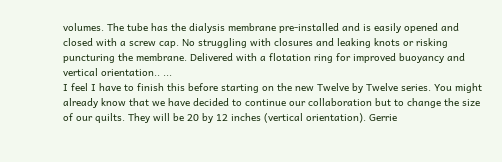volumes. The tube has the dialysis membrane pre-installed and is easily opened and closed with a screw cap. No struggling with closures and leaking knots or risking puncturing the membrane. Delivered with a flotation ring for improved buoyancy and vertical orientation.. ...
I feel I have to finish this before starting on the new Twelve by Twelve series. You might already know that we have decided to continue our collaboration but to change the size of our quilts. They will be 20 by 12 inches (vertical orientation). Gerrie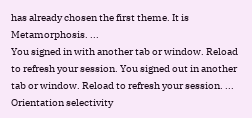has already chosen the first theme. It is Metamorphosis. ...
You signed in with another tab or window. Reload to refresh your session. You signed out in another tab or window. Reload to refresh your session. ...
Orientation selectivity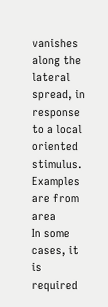vanishes along the lateral spread, in response to a local oriented stimulus. Examples are from area
In some cases, it is required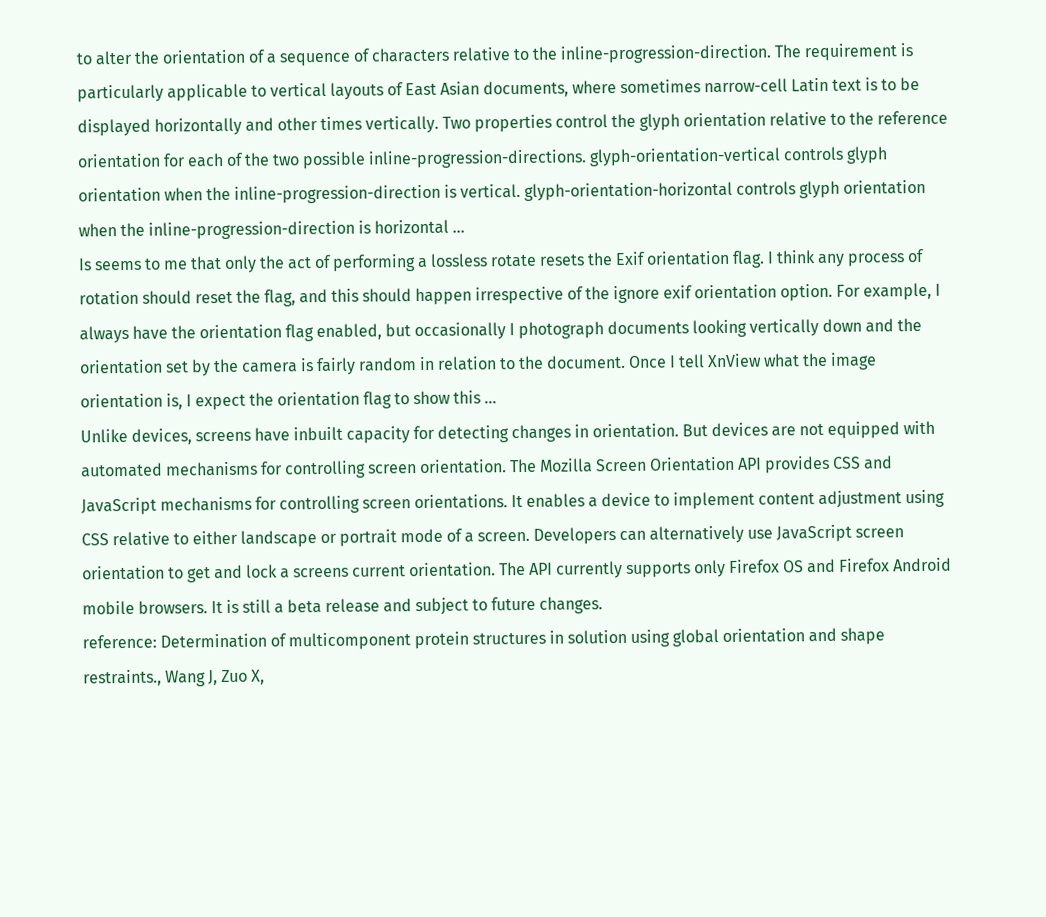to alter the orientation of a sequence of characters relative to the inline-progression-direction. The requirement is particularly applicable to vertical layouts of East Asian documents, where sometimes narrow-cell Latin text is to be displayed horizontally and other times vertically. Two properties control the glyph orientation relative to the reference orientation for each of the two possible inline-progression-directions. glyph-orientation-vertical controls glyph orientation when the inline-progression-direction is vertical. glyph-orientation-horizontal controls glyph orientation when the inline-progression-direction is horizontal ...
Is seems to me that only the act of performing a lossless rotate resets the Exif orientation flag. I think any process of rotation should reset the flag, and this should happen irrespective of the ignore exif orientation option. For example, I always have the orientation flag enabled, but occasionally I photograph documents looking vertically down and the orientation set by the camera is fairly random in relation to the document. Once I tell XnView what the image orientation is, I expect the orientation flag to show this ...
Unlike devices, screens have inbuilt capacity for detecting changes in orientation. But devices are not equipped with automated mechanisms for controlling screen orientation. The Mozilla Screen Orientation API provides CSS and JavaScript mechanisms for controlling screen orientations. It enables a device to implement content adjustment using CSS relative to either landscape or portrait mode of a screen. Developers can alternatively use JavaScript screen orientation to get and lock a screens current orientation. The API currently supports only Firefox OS and Firefox Android mobile browsers. It is still a beta release and subject to future changes.
reference: Determination of multicomponent protein structures in solution using global orientation and shape restraints., Wang J, Zuo X,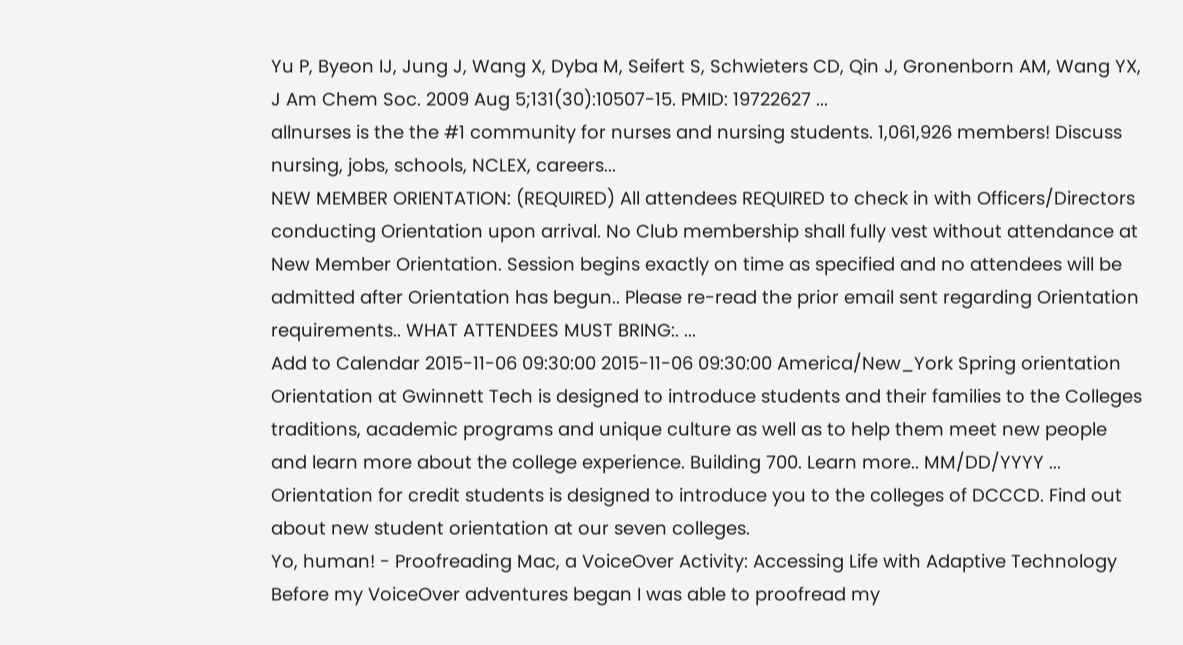Yu P, Byeon IJ, Jung J, Wang X, Dyba M, Seifert S, Schwieters CD, Qin J, Gronenborn AM, Wang YX, J Am Chem Soc. 2009 Aug 5;131(30):10507-15. PMID: 19722627 ...
allnurses is the the #1 community for nurses and nursing students. 1,061,926 members! Discuss nursing, jobs, schools, NCLEX, careers...
NEW MEMBER ORIENTATION: (REQUIRED) All attendees REQUIRED to check in with Officers/Directors conducting Orientation upon arrival. No Club membership shall fully vest without attendance at New Member Orientation. Session begins exactly on time as specified and no attendees will be admitted after Orientation has begun.. Please re-read the prior email sent regarding Orientation requirements.. WHAT ATTENDEES MUST BRING:. ...
Add to Calendar 2015-11-06 09:30:00 2015-11-06 09:30:00 America/New_York Spring orientation Orientation at Gwinnett Tech is designed to introduce students and their families to the Colleges traditions, academic programs and unique culture as well as to help them meet new people and learn more about the college experience. Building 700. Learn more.. MM/DD/YYYY ...
Orientation for credit students is designed to introduce you to the colleges of DCCCD. Find out about new student orientation at our seven colleges.
Yo, human! - Proofreading Mac, a VoiceOver Activity: Accessing Life with Adaptive Technology Before my VoiceOver adventures began I was able to proofread my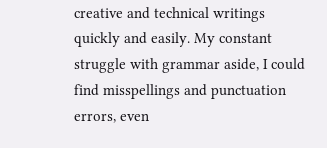creative and technical writings quickly and easily. My constant struggle with grammar aside, I could find misspellings and punctuation errors, even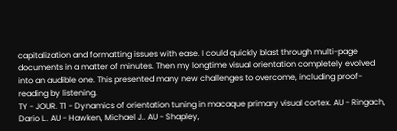capitalization and formatting issues with ease. I could quickly blast through multi-page documents in a matter of minutes. Then my longtime visual orientation completely evolved into an audible one. This presented many new challenges to overcome, including proof-reading by listening.
TY - JOUR. T1 - Dynamics of orientation tuning in macaque primary visual cortex. AU - Ringach, Dario L.. AU - Hawken, Michael J.. AU - Shapley,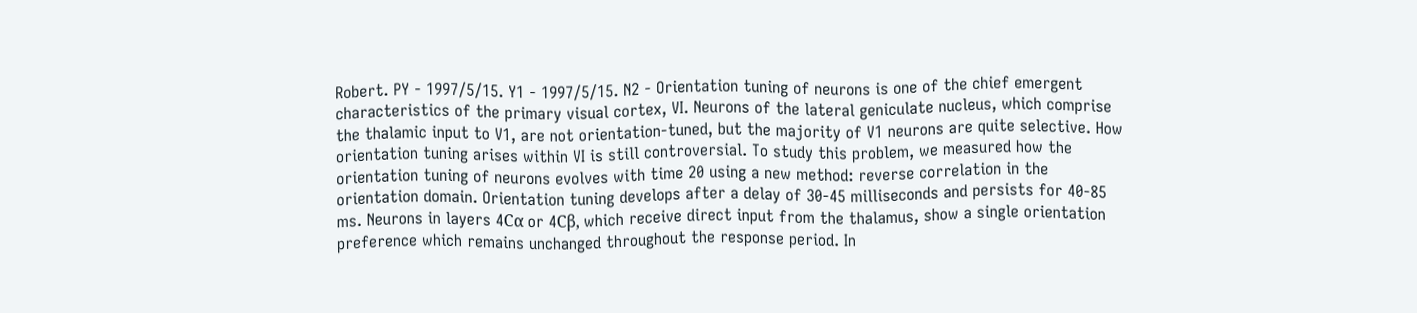Robert. PY - 1997/5/15. Y1 - 1997/5/15. N2 - Orientation tuning of neurons is one of the chief emergent characteristics of the primary visual cortex, VI. Neurons of the lateral geniculate nucleus, which comprise the thalamic input to V1, are not orientation-tuned, but the majority of V1 neurons are quite selective. How orientation tuning arises within VI is still controversial. To study this problem, we measured how the orientation tuning of neurons evolves with time 20 using a new method: reverse correlation in the orientation domain. Orientation tuning develops after a delay of 30-45 milliseconds and persists for 40-85 ms. Neurons in layers 4Cα or 4Cβ, which receive direct input from the thalamus, show a single orientation preference which remains unchanged throughout the response period. In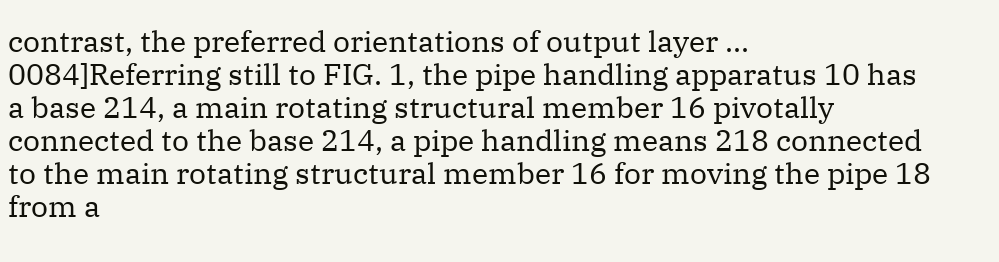contrast, the preferred orientations of output layer ...
0084]Referring still to FIG. 1, the pipe handling apparatus 10 has a base 214, a main rotating structural member 16 pivotally connected to the base 214, a pipe handling means 218 connected to the main rotating structural member 16 for moving the pipe 18 from a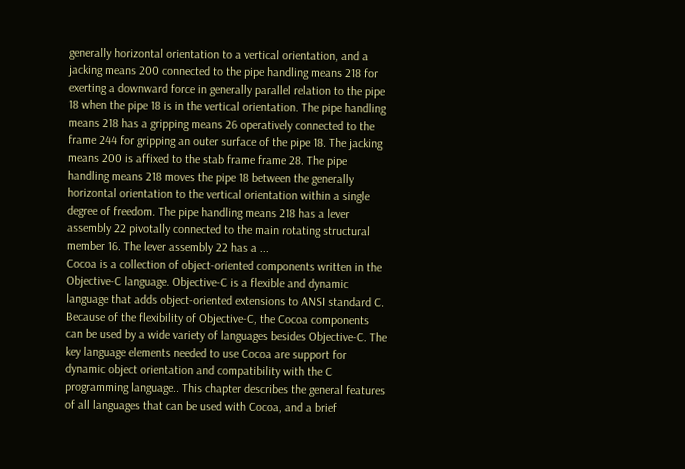generally horizontal orientation to a vertical orientation, and a jacking means 200 connected to the pipe handling means 218 for exerting a downward force in generally parallel relation to the pipe 18 when the pipe 18 is in the vertical orientation. The pipe handling means 218 has a gripping means 26 operatively connected to the frame 244 for gripping an outer surface of the pipe 18. The jacking means 200 is affixed to the stab frame frame 28. The pipe handling means 218 moves the pipe 18 between the generally horizontal orientation to the vertical orientation within a single degree of freedom. The pipe handling means 218 has a lever assembly 22 pivotally connected to the main rotating structural member 16. The lever assembly 22 has a ...
Cocoa is a collection of object-oriented components written in the Objective-C language. Objective-C is a flexible and dynamic language that adds object-oriented extensions to ANSI standard C. Because of the flexibility of Objective-C, the Cocoa components can be used by a wide variety of languages besides Objective-C. The key language elements needed to use Cocoa are support for dynamic object orientation and compatibility with the C programming language.. This chapter describes the general features of all languages that can be used with Cocoa, and a brief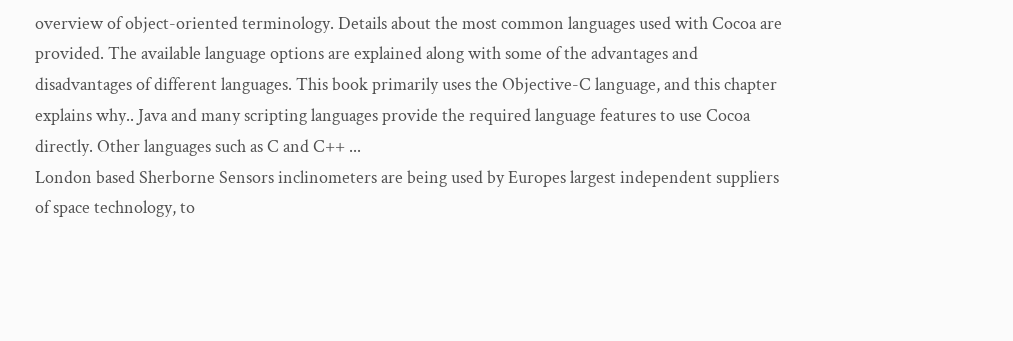overview of object-oriented terminology. Details about the most common languages used with Cocoa are provided. The available language options are explained along with some of the advantages and disadvantages of different languages. This book primarily uses the Objective-C language, and this chapter explains why.. Java and many scripting languages provide the required language features to use Cocoa directly. Other languages such as C and C++ ...
London based Sherborne Sensors inclinometers are being used by Europes largest independent suppliers of space technology, to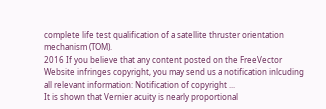complete life test qualification of a satellite thruster orientation mechanism (TOM).
2016 If you believe that any content posted on the FreeVector Website infringes copyright, you may send us a notification inlcuding all relevant information: Notification of copyright ...
It is shown that Vernier acuity is nearly proportional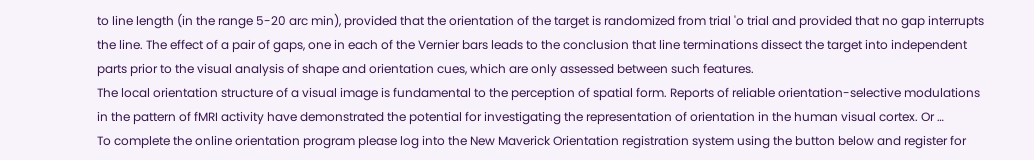to line length (in the range 5-20 arc min), provided that the orientation of the target is randomized from trial 'o trial and provided that no gap interrupts the line. The effect of a pair of gaps, one in each of the Vernier bars leads to the conclusion that line terminations dissect the target into independent parts prior to the visual analysis of shape and orientation cues, which are only assessed between such features.
The local orientation structure of a visual image is fundamental to the perception of spatial form. Reports of reliable orientation-selective modulations in the pattern of fMRI activity have demonstrated the potential for investigating the representation of orientation in the human visual cortex. Or …
To complete the online orientation program please log into the New Maverick Orientation registration system using the button below and register for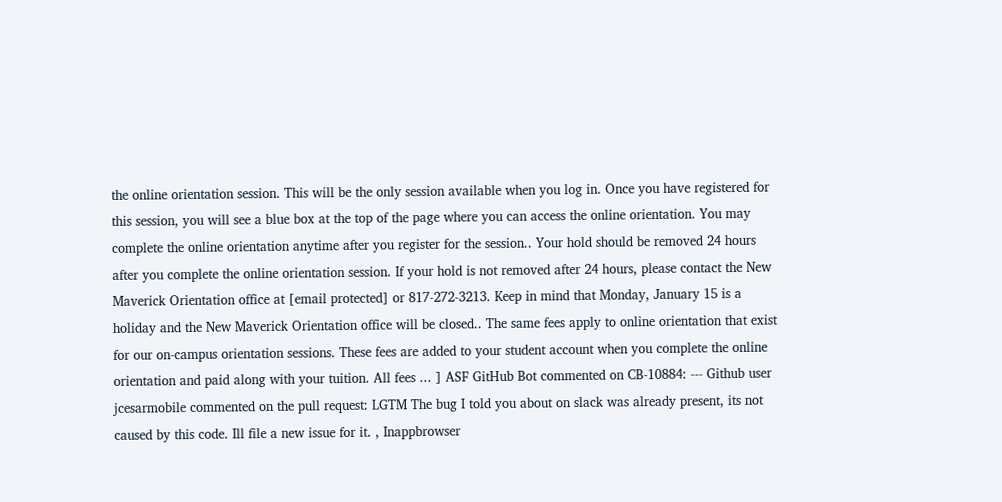the online orientation session. This will be the only session available when you log in. Once you have registered for this session, you will see a blue box at the top of the page where you can access the online orientation. You may complete the online orientation anytime after you register for the session.. Your hold should be removed 24 hours after you complete the online orientation session. If your hold is not removed after 24 hours, please contact the New Maverick Orientation office at [email protected] or 817-272-3213. Keep in mind that Monday, January 15 is a holiday and the New Maverick Orientation office will be closed.. The same fees apply to online orientation that exist for our on-campus orientation sessions. These fees are added to your student account when you complete the online orientation and paid along with your tuition. All fees ... ] ASF GitHub Bot commented on CB-10884: --- Github user jcesarmobile commented on the pull request: LGTM The bug I told you about on slack was already present, its not caused by this code. Ill file a new issue for it. , Inappbrowser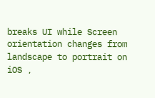breaks UI while Screen orientation changes from landscape to portrait on iOS ,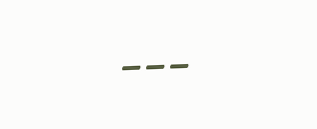---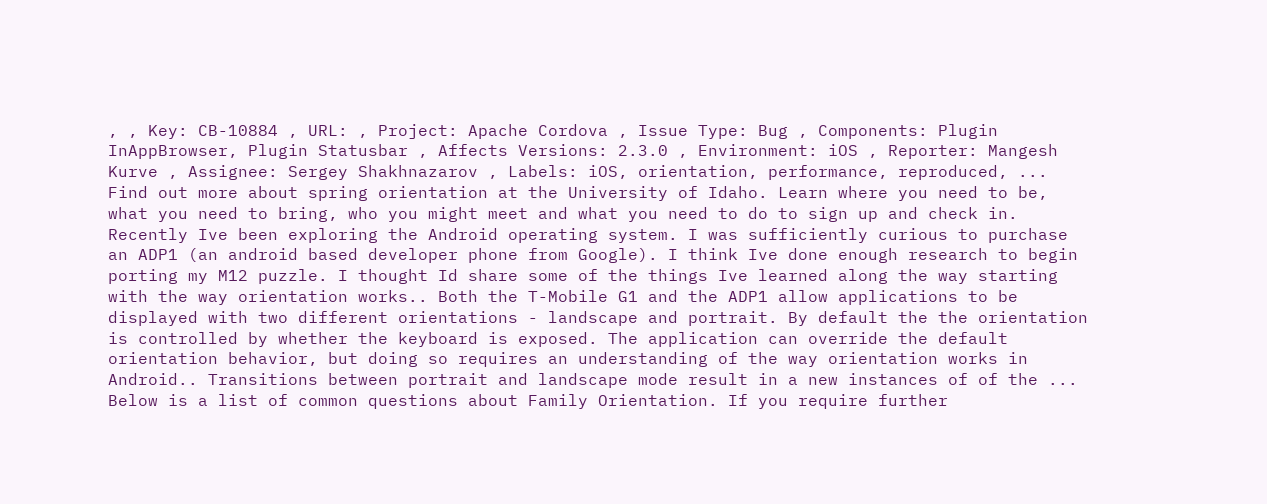, , Key: CB-10884 , URL: , Project: Apache Cordova , Issue Type: Bug , Components: Plugin InAppBrowser, Plugin Statusbar , Affects Versions: 2.3.0 , Environment: iOS , Reporter: Mangesh Kurve , Assignee: Sergey Shakhnazarov , Labels: iOS, orientation, performance, reproduced, ...
Find out more about spring orientation at the University of Idaho. Learn where you need to be, what you need to bring, who you might meet and what you need to do to sign up and check in.
Recently Ive been exploring the Android operating system. I was sufficiently curious to purchase an ADP1 (an android based developer phone from Google). I think Ive done enough research to begin porting my M12 puzzle. I thought Id share some of the things Ive learned along the way starting with the way orientation works.. Both the T-Mobile G1 and the ADP1 allow applications to be displayed with two different orientations - landscape and portrait. By default the the orientation is controlled by whether the keyboard is exposed. The application can override the default orientation behavior, but doing so requires an understanding of the way orientation works in Android.. Transitions between portrait and landscape mode result in a new instances of of the ...
Below is a list of common questions about Family Orientation. If you require further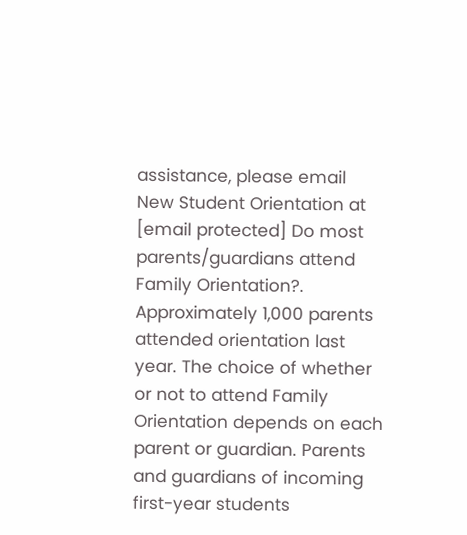assistance, please email New Student Orientation at [email protected] Do most parents/guardians attend Family Orientation?. Approximately 1,000 parents attended orientation last year. The choice of whether or not to attend Family Orientation depends on each parent or guardian. Parents and guardians of incoming first-year students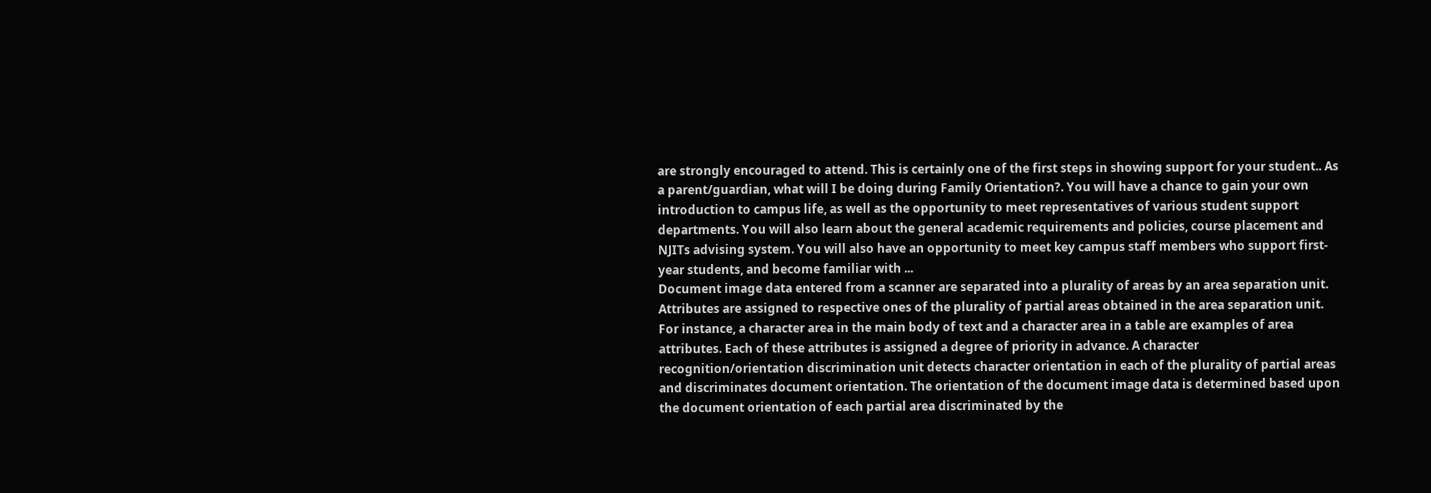are strongly encouraged to attend. This is certainly one of the first steps in showing support for your student.. As a parent/guardian, what will I be doing during Family Orientation?. You will have a chance to gain your own introduction to campus life, as well as the opportunity to meet representatives of various student support departments. You will also learn about the general academic requirements and policies, course placement and NJITs advising system. You will also have an opportunity to meet key campus staff members who support first-year students, and become familiar with ...
Document image data entered from a scanner are separated into a plurality of areas by an area separation unit. Attributes are assigned to respective ones of the plurality of partial areas obtained in the area separation unit. For instance, a character area in the main body of text and a character area in a table are examples of area attributes. Each of these attributes is assigned a degree of priority in advance. A character recognition/orientation discrimination unit detects character orientation in each of the plurality of partial areas and discriminates document orientation. The orientation of the document image data is determined based upon the document orientation of each partial area discriminated by the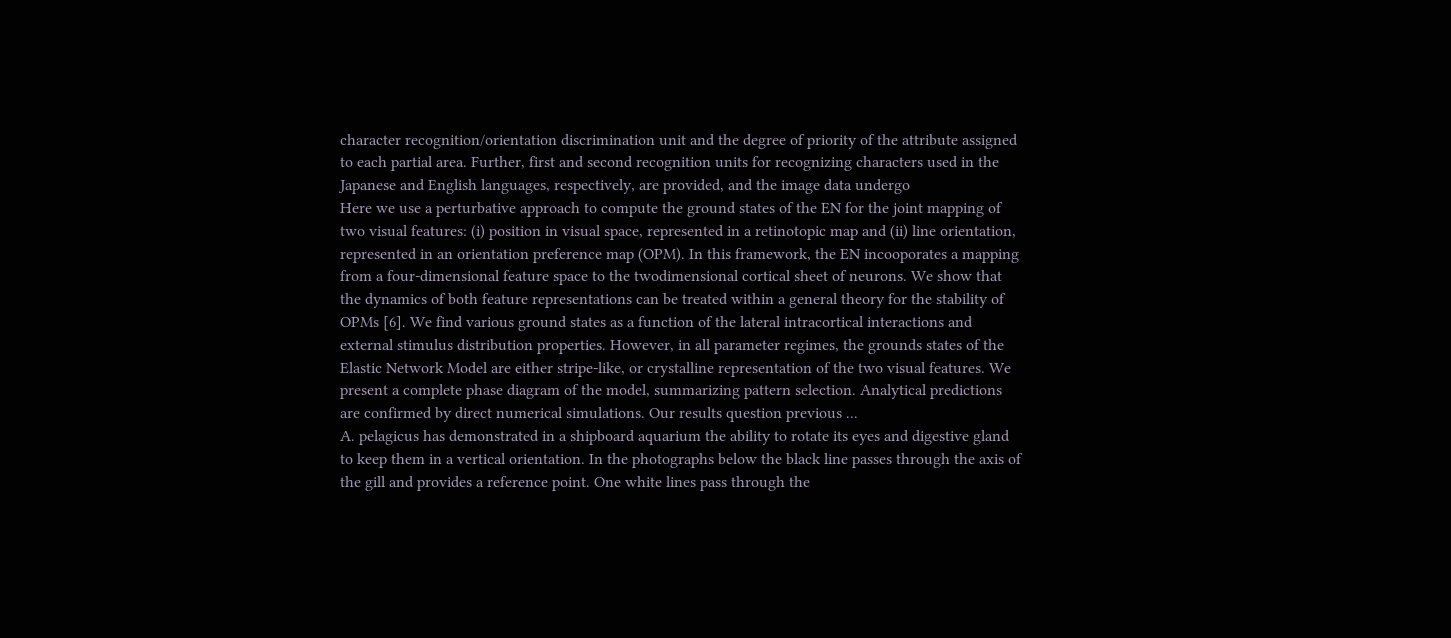character recognition/orientation discrimination unit and the degree of priority of the attribute assigned to each partial area. Further, first and second recognition units for recognizing characters used in the Japanese and English languages, respectively, are provided, and the image data undergo
Here we use a perturbative approach to compute the ground states of the EN for the joint mapping of two visual features: (i) position in visual space, represented in a retinotopic map and (ii) line orientation, represented in an orientation preference map (OPM). In this framework, the EN incooporates a mapping from a four-dimensional feature space to the twodimensional cortical sheet of neurons. We show that the dynamics of both feature representations can be treated within a general theory for the stability of OPMs [6]. We find various ground states as a function of the lateral intracortical interactions and external stimulus distribution properties. However, in all parameter regimes, the grounds states of the Elastic Network Model are either stripe-like, or crystalline representation of the two visual features. We present a complete phase diagram of the model, summarizing pattern selection. Analytical predictions are confirmed by direct numerical simulations. Our results question previous ...
A. pelagicus has demonstrated in a shipboard aquarium the ability to rotate its eyes and digestive gland to keep them in a vertical orientation. In the photographs below the black line passes through the axis of the gill and provides a reference point. One white lines pass through the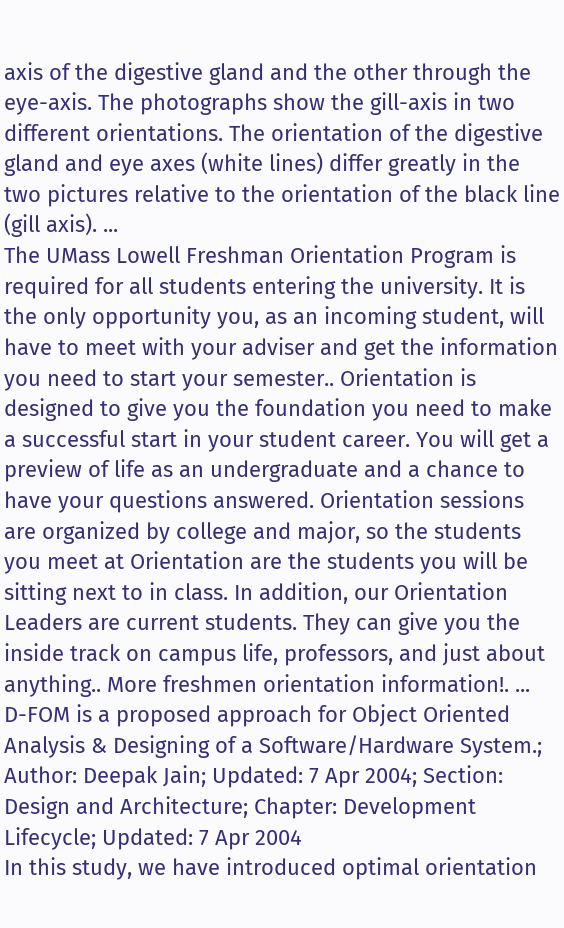axis of the digestive gland and the other through the eye-axis. The photographs show the gill-axis in two different orientations. The orientation of the digestive gland and eye axes (white lines) differ greatly in the two pictures relative to the orientation of the black line (gill axis). ...
The UMass Lowell Freshman Orientation Program is required for all students entering the university. It is the only opportunity you, as an incoming student, will have to meet with your adviser and get the information you need to start your semester.. Orientation is designed to give you the foundation you need to make a successful start in your student career. You will get a preview of life as an undergraduate and a chance to have your questions answered. Orientation sessions are organized by college and major, so the students you meet at Orientation are the students you will be sitting next to in class. In addition, our Orientation Leaders are current students. They can give you the inside track on campus life, professors, and just about anything.. More freshmen orientation information!. ...
D-FOM is a proposed approach for Object Oriented Analysis & Designing of a Software/Hardware System.; Author: Deepak Jain; Updated: 7 Apr 2004; Section: Design and Architecture; Chapter: Development Lifecycle; Updated: 7 Apr 2004
In this study, we have introduced optimal orientation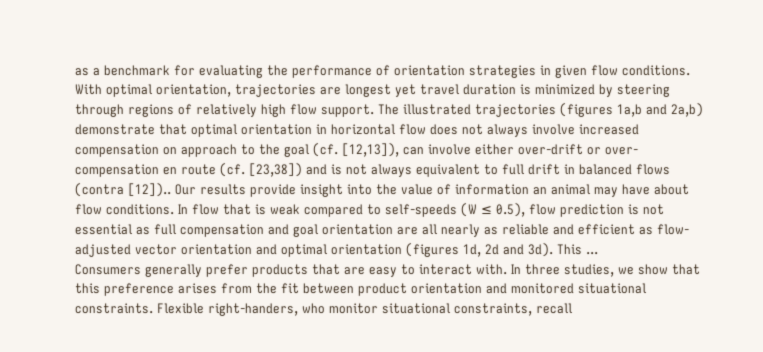as a benchmark for evaluating the performance of orientation strategies in given flow conditions. With optimal orientation, trajectories are longest yet travel duration is minimized by steering through regions of relatively high flow support. The illustrated trajectories (figures 1a,b and 2a,b) demonstrate that optimal orientation in horizontal flow does not always involve increased compensation on approach to the goal (cf. [12,13]), can involve either over-drift or over-compensation en route (cf. [23,38]) and is not always equivalent to full drift in balanced flows (contra [12]).. Our results provide insight into the value of information an animal may have about flow conditions. In flow that is weak compared to self-speeds (W ≤ 0.5), flow prediction is not essential as full compensation and goal orientation are all nearly as reliable and efficient as flow-adjusted vector orientation and optimal orientation (figures 1d, 2d and 3d). This ...
Consumers generally prefer products that are easy to interact with. In three studies, we show that this preference arises from the fit between product orientation and monitored situational constraints. Flexible right-handers, who monitor situational constraints, recall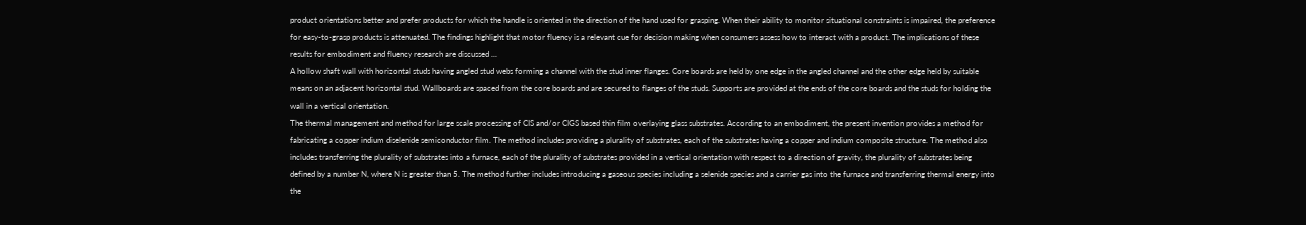product orientations better and prefer products for which the handle is oriented in the direction of the hand used for grasping. When their ability to monitor situational constraints is impaired, the preference for easy-to-grasp products is attenuated. The findings highlight that motor fluency is a relevant cue for decision making when consumers assess how to interact with a product. The implications of these results for embodiment and fluency research are discussed ...
A hollow shaft wall with horizontal studs having angled stud webs forming a channel with the stud inner flanges. Core boards are held by one edge in the angled channel and the other edge held by suitable means on an adjacent horizontal stud. Wallboards are spaced from the core boards and are secured to flanges of the studs. Supports are provided at the ends of the core boards and the studs for holding the wall in a vertical orientation.
The thermal management and method for large scale processing of CIS and/or CIGS based thin film overlaying glass substrates. According to an embodiment, the present invention provides a method for fabricating a copper indium diselenide semiconductor film. The method includes providing a plurality of substrates, each of the substrates having a copper and indium composite structure. The method also includes transferring the plurality of substrates into a furnace, each of the plurality of substrates provided in a vertical orientation with respect to a direction of gravity, the plurality of substrates being defined by a number N, where N is greater than 5. The method further includes introducing a gaseous species including a selenide species and a carrier gas into the furnace and transferring thermal energy into the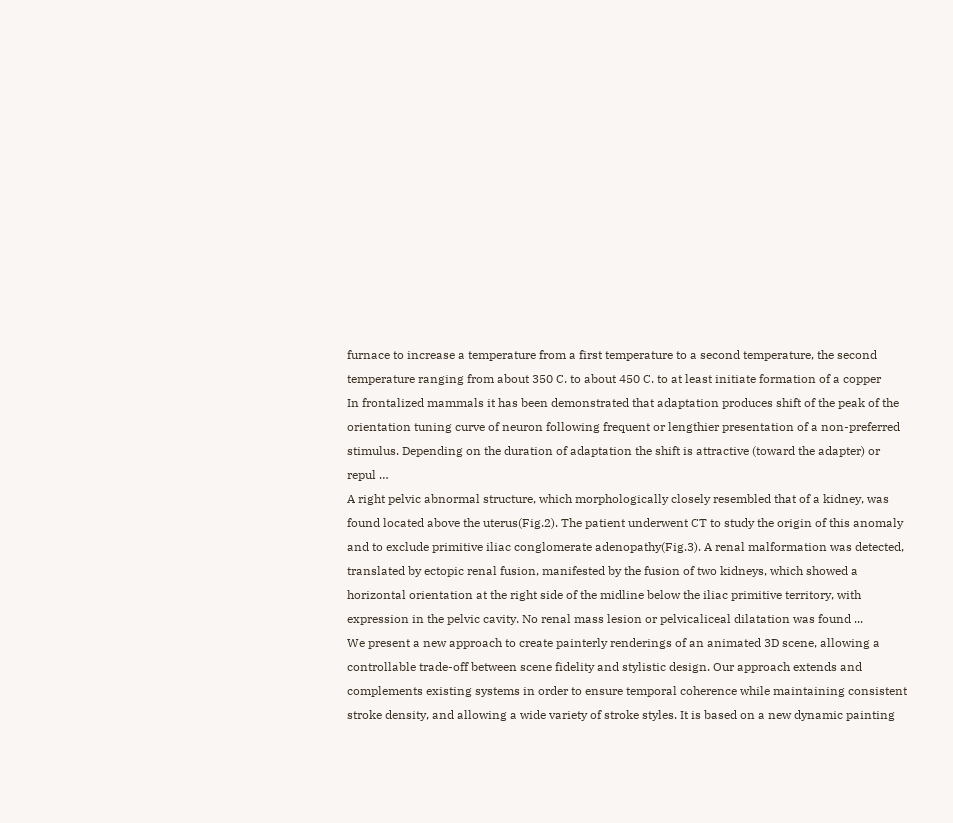furnace to increase a temperature from a first temperature to a second temperature, the second temperature ranging from about 350 C. to about 450 C. to at least initiate formation of a copper
In frontalized mammals it has been demonstrated that adaptation produces shift of the peak of the orientation tuning curve of neuron following frequent or lengthier presentation of a non-preferred stimulus. Depending on the duration of adaptation the shift is attractive (toward the adapter) or repul …
A right pelvic abnormal structure, which morphologically closely resembled that of a kidney, was found located above the uterus(Fig.2). The patient underwent CT to study the origin of this anomaly and to exclude primitive iliac conglomerate adenopathy(Fig.3). A renal malformation was detected, translated by ectopic renal fusion, manifested by the fusion of two kidneys, which showed a horizontal orientation at the right side of the midline below the iliac primitive territory, with expression in the pelvic cavity. No renal mass lesion or pelvicaliceal dilatation was found ...
We present a new approach to create painterly renderings of an animated 3D scene, allowing a controllable trade-off between scene fidelity and stylistic design. Our approach extends and complements existing systems in order to ensure temporal coherence while maintaining consistent stroke density, and allowing a wide variety of stroke styles. It is based on a new dynamic painting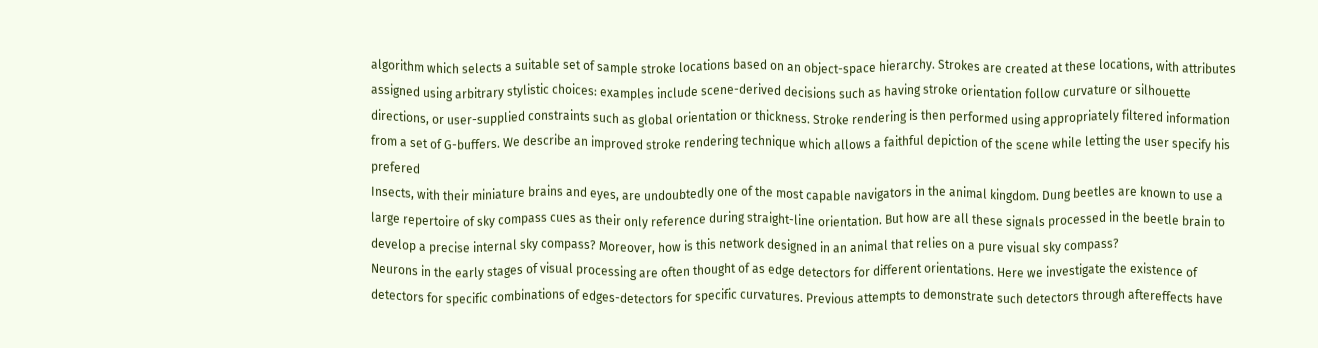algorithm which selects a suitable set of sample stroke locations based on an object-space hierarchy. Strokes are created at these locations, with attributes assigned using arbitrary stylistic choices: examples include scene-derived decisions such as having stroke orientation follow curvature or silhouette directions, or user-supplied constraints such as global orientation or thickness. Stroke rendering is then performed using appropriately filtered information from a set of G-buffers. We describe an improved stroke rendering technique which allows a faithful depiction of the scene while letting the user specify his prefered
Insects, with their miniature brains and eyes, are undoubtedly one of the most capable navigators in the animal kingdom. Dung beetles are known to use a large repertoire of sky compass cues as their only reference during straight-line orientation. But how are all these signals processed in the beetle brain to develop a precise internal sky compass? Moreover, how is this network designed in an animal that relies on a pure visual sky compass?
Neurons in the early stages of visual processing are often thought of as edge detectors for different orientations. Here we investigate the existence of detectors for specific combinations of edges-detectors for specific curvatures. Previous attempts to demonstrate such detectors through aftereffects have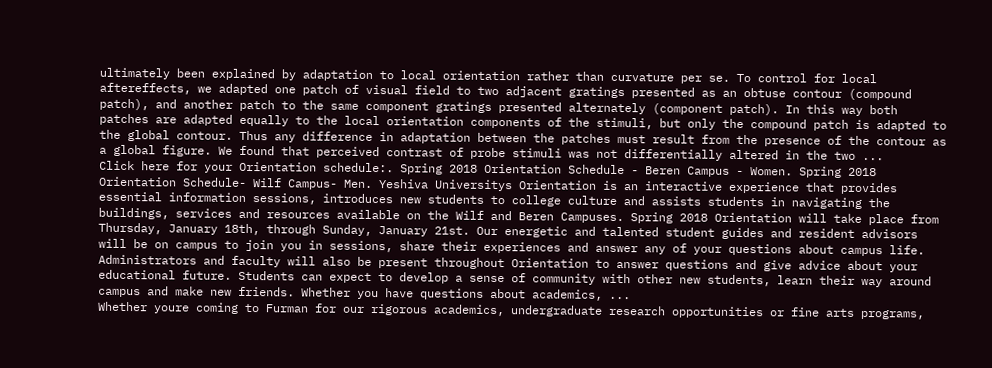ultimately been explained by adaptation to local orientation rather than curvature per se. To control for local aftereffects, we adapted one patch of visual field to two adjacent gratings presented as an obtuse contour (compound patch), and another patch to the same component gratings presented alternately (component patch). In this way both patches are adapted equally to the local orientation components of the stimuli, but only the compound patch is adapted to the global contour. Thus any difference in adaptation between the patches must result from the presence of the contour as a global figure. We found that perceived contrast of probe stimuli was not differentially altered in the two ...
Click here for your Orientation schedule:. Spring 2018 Orientation Schedule - Beren Campus - Women. Spring 2018 Orientation Schedule- Wilf Campus- Men. Yeshiva Universitys Orientation is an interactive experience that provides essential information sessions, introduces new students to college culture and assists students in navigating the buildings, services and resources available on the Wilf and Beren Campuses. Spring 2018 Orientation will take place from Thursday, January 18th, through Sunday, January 21st. Our energetic and talented student guides and resident advisors will be on campus to join you in sessions, share their experiences and answer any of your questions about campus life. Administrators and faculty will also be present throughout Orientation to answer questions and give advice about your educational future. Students can expect to develop a sense of community with other new students, learn their way around campus and make new friends. Whether you have questions about academics, ...
Whether youre coming to Furman for our rigorous academics, undergraduate research opportunities or fine arts programs,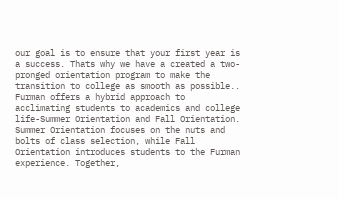our goal is to ensure that your first year is a success. Thats why we have a created a two-pronged orientation program to make the transition to college as smooth as possible.. Furman offers a hybrid approach to acclimating students to academics and college life-Summer Orientation and Fall Orientation. Summer Orientation focuses on the nuts and bolts of class selection, while Fall Orientation introduces students to the Furman experience. Together,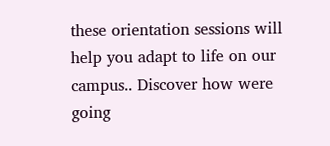these orientation sessions will help you adapt to life on our campus.. Discover how were going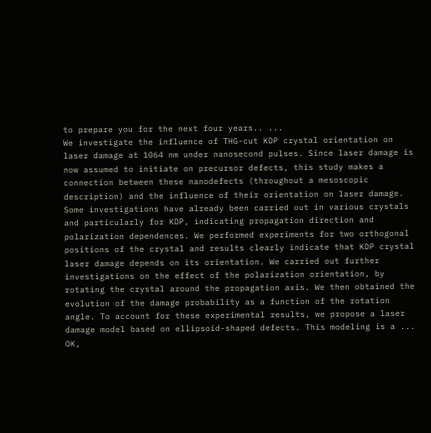to prepare you for the next four years.. ...
We investigate the influence of THG-cut KDP crystal orientation on laser damage at 1064 nm under nanosecond pulses. Since laser damage is now assumed to initiate on precursor defects, this study makes a connection between these nanodefects (throughout a mesoscopic description) and the influence of their orientation on laser damage. Some investigations have already been carried out in various crystals and particularly for KDP, indicating propagation direction and polarization dependences. We performed experiments for two orthogonal positions of the crystal and results clearly indicate that KDP crystal laser damage depends on its orientation. We carried out further investigations on the effect of the polarization orientation, by rotating the crystal around the propagation axis. We then obtained the evolution of the damage probability as a function of the rotation angle. To account for these experimental results, we propose a laser damage model based on ellipsoid-shaped defects. This modeling is a ...
OK,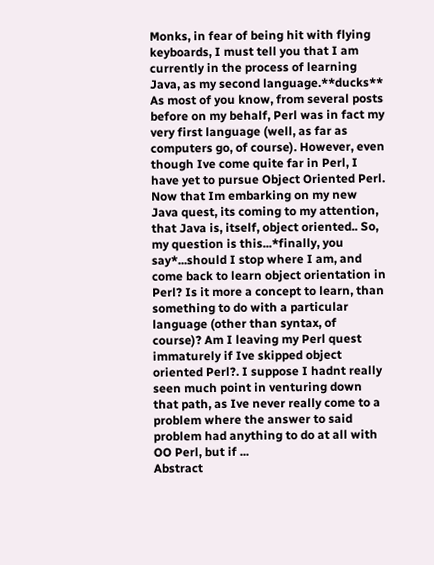Monks, in fear of being hit with flying keyboards, I must tell you that I am currently in the process of learning Java, as my second language.**ducks** As most of you know, from several posts before on my behalf, Perl was in fact my very first language (well, as far as computers go, of course). However, even though Ive come quite far in Perl, I have yet to pursue Object Oriented Perl. Now that Im embarking on my new Java quest, its coming to my attention, that Java is, itself, object oriented.. So, my question is this...*finally, you say*...should I stop where I am, and come back to learn object orientation in Perl? Is it more a concept to learn, than something to do with a particular language (other than syntax, of course)? Am I leaving my Perl quest immaturely if Ive skipped object oriented Perl?. I suppose I hadnt really seen much point in venturing down that path, as Ive never really come to a problem where the answer to said problem had anything to do at all with OO Perl, but if ...
Abstract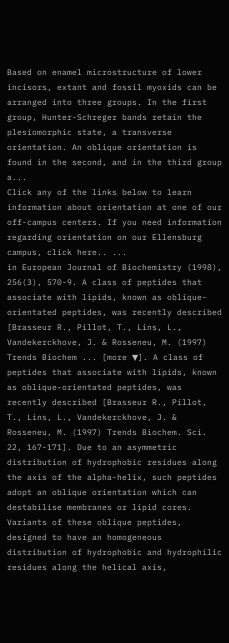Based on enamel microstructure of lower incisors, extant and fossil myoxids can be arranged into three groups. In the first group, Hunter-Schreger bands retain the plesiomorphic state, a transverse orientation. An oblique orientation is found in the second, and in the third group a...
Click any of the links below to learn information about orientation at one of our off-campus centers. If you need information regarding orientation on our Ellensburg campus, click here.. ...
in European Journal of Biochemistry (1998), 256(3), 570-9. A class of peptides that associate with lipids, known as oblique-orientated peptides, was recently described [Brasseur R., Pillot, T., Lins, L., Vandekerckhove, J. & Rosseneu, M. (1997) Trends Biochem ... [more ▼]. A class of peptides that associate with lipids, known as oblique-orientated peptides, was recently described [Brasseur R., Pillot, T., Lins, L., Vandekerckhove, J. & Rosseneu, M. (1997) Trends Biochem. Sci. 22, 167-171]. Due to an asymmetric distribution of hydrophobic residues along the axis of the alpha-helix, such peptides adopt an oblique orientation which can destabilise membranes or lipid cores. Variants of these oblique peptides, designed to have an homogeneous distribution of hydrophobic and hydrophilic residues along the helical axis,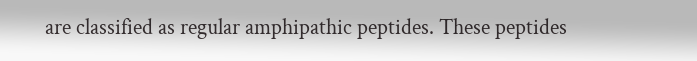are classified as regular amphipathic peptides. These peptides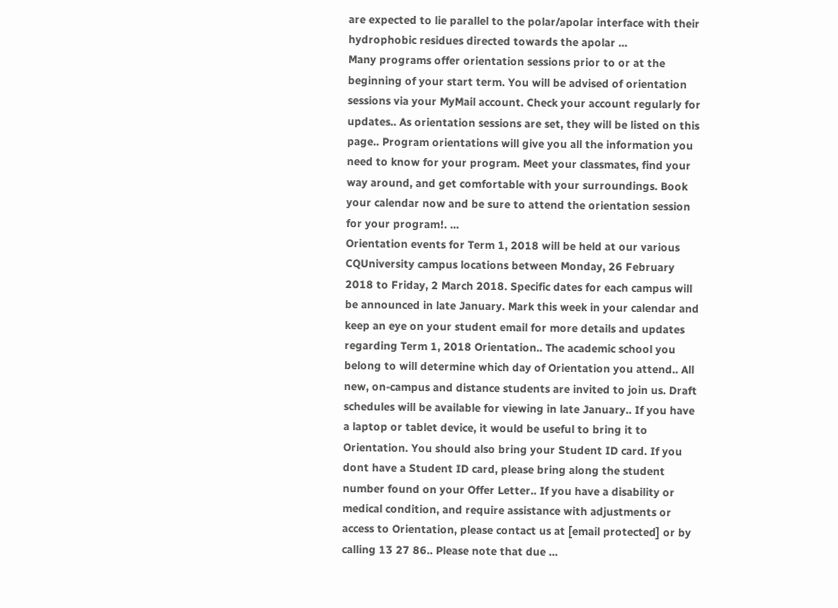are expected to lie parallel to the polar/apolar interface with their hydrophobic residues directed towards the apolar ...
Many programs offer orientation sessions prior to or at the beginning of your start term. You will be advised of orientation sessions via your MyMail account. Check your account regularly for updates.. As orientation sessions are set, they will be listed on this page.. Program orientations will give you all the information you need to know for your program. Meet your classmates, find your way around, and get comfortable with your surroundings. Book your calendar now and be sure to attend the orientation session for your program!. ...
Orientation events for Term 1, 2018 will be held at our various CQUniversity campus locations between Monday, 26 February 2018 to Friday, 2 March 2018. Specific dates for each campus will be announced in late January. Mark this week in your calendar and keep an eye on your student email for more details and updates regarding Term 1, 2018 Orientation.. The academic school you belong to will determine which day of Orientation you attend.. All new, on-campus and distance students are invited to join us. Draft schedules will be available for viewing in late January.. If you have a laptop or tablet device, it would be useful to bring it to Orientation. You should also bring your Student ID card. If you dont have a Student ID card, please bring along the student number found on your Offer Letter.. If you have a disability or medical condition, and require assistance with adjustments or access to Orientation, please contact us at [email protected] or by calling 13 27 86.. Please note that due ...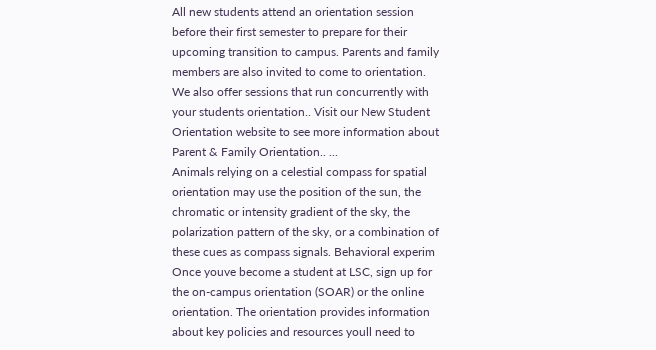All new students attend an orientation session before their first semester to prepare for their upcoming transition to campus. Parents and family members are also invited to come to orientation. We also offer sessions that run concurrently with your students orientation.. Visit our New Student Orientation website to see more information about Parent & Family Orientation.. ...
Animals relying on a celestial compass for spatial orientation may use the position of the sun, the chromatic or intensity gradient of the sky, the polarization pattern of the sky, or a combination of these cues as compass signals. Behavioral experim
Once youve become a student at LSC, sign up for the on-campus orientation (SOAR) or the online orientation. The orientation provides information about key policies and resources youll need to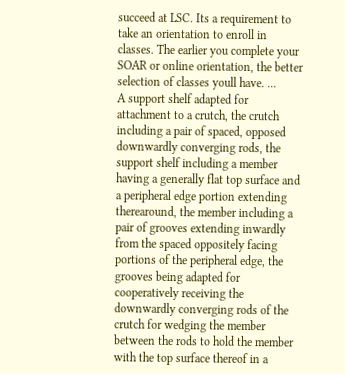succeed at LSC. Its a requirement to take an orientation to enroll in classes. The earlier you complete your SOAR or online orientation, the better selection of classes youll have. ...
A support shelf adapted for attachment to a crutch, the crutch including a pair of spaced, opposed downwardly converging rods, the support shelf including a member having a generally flat top surface and a peripheral edge portion extending therearound, the member including a pair of grooves extending inwardly from the spaced oppositely facing portions of the peripheral edge, the grooves being adapted for cooperatively receiving the downwardly converging rods of the crutch for wedging the member between the rods to hold the member with the top surface thereof in a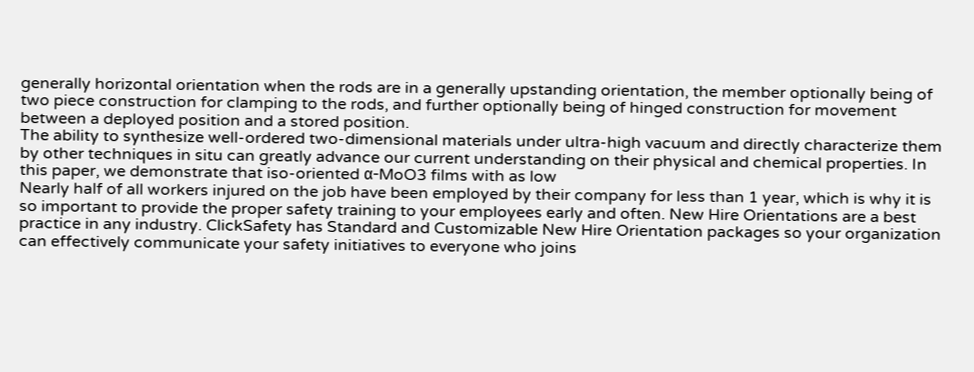generally horizontal orientation when the rods are in a generally upstanding orientation, the member optionally being of two piece construction for clamping to the rods, and further optionally being of hinged construction for movement between a deployed position and a stored position.
The ability to synthesize well-ordered two-dimensional materials under ultra-high vacuum and directly characterize them by other techniques in situ can greatly advance our current understanding on their physical and chemical properties. In this paper, we demonstrate that iso-oriented α-MoO3 films with as low
Nearly half of all workers injured on the job have been employed by their company for less than 1 year, which is why it is so important to provide the proper safety training to your employees early and often. New Hire Orientations are a best practice in any industry. ClickSafety has Standard and Customizable New Hire Orientation packages so your organization can effectively communicate your safety initiatives to everyone who joins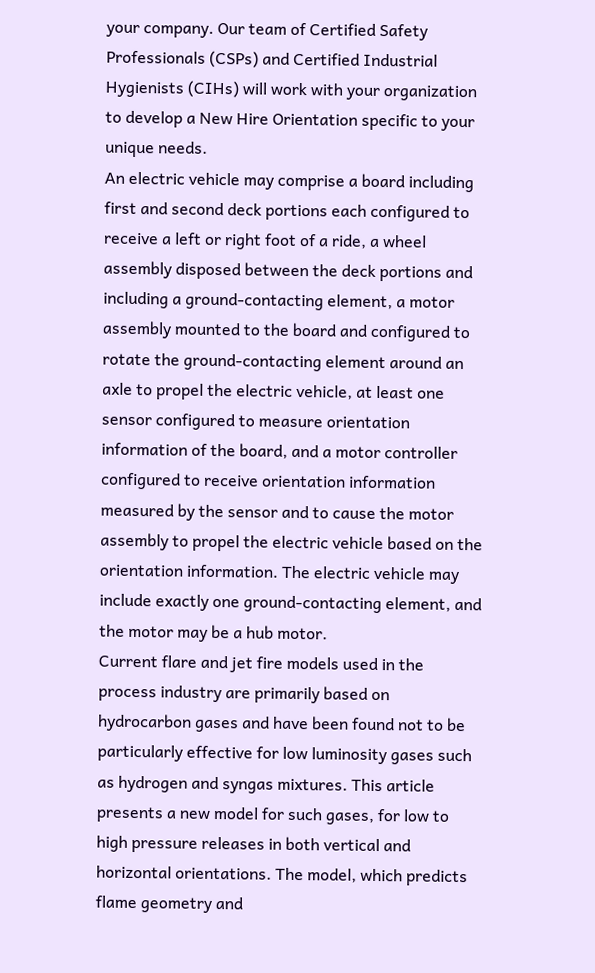your company. Our team of Certified Safety Professionals (CSPs) and Certified Industrial Hygienists (CIHs) will work with your organization to develop a New Hire Orientation specific to your unique needs.
An electric vehicle may comprise a board including first and second deck portions each configured to receive a left or right foot of a ride, a wheel assembly disposed between the deck portions and including a ground-contacting element, a motor assembly mounted to the board and configured to rotate the ground-contacting element around an axle to propel the electric vehicle, at least one sensor configured to measure orientation information of the board, and a motor controller configured to receive orientation information measured by the sensor and to cause the motor assembly to propel the electric vehicle based on the orientation information. The electric vehicle may include exactly one ground-contacting element, and the motor may be a hub motor.
Current flare and jet fire models used in the process industry are primarily based on hydrocarbon gases and have been found not to be particularly effective for low luminosity gases such as hydrogen and syngas mixtures. This article presents a new model for such gases, for low to high pressure releases in both vertical and horizontal orientations. The model, which predicts flame geometry and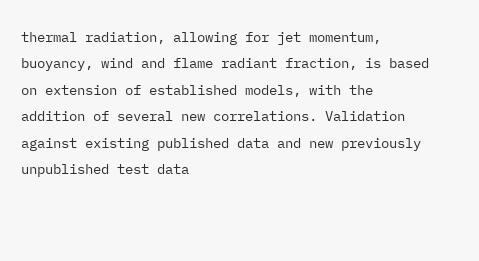thermal radiation, allowing for jet momentum, buoyancy, wind and flame radiant fraction, is based on extension of established models, with the addition of several new correlations. Validation against existing published data and new previously unpublished test data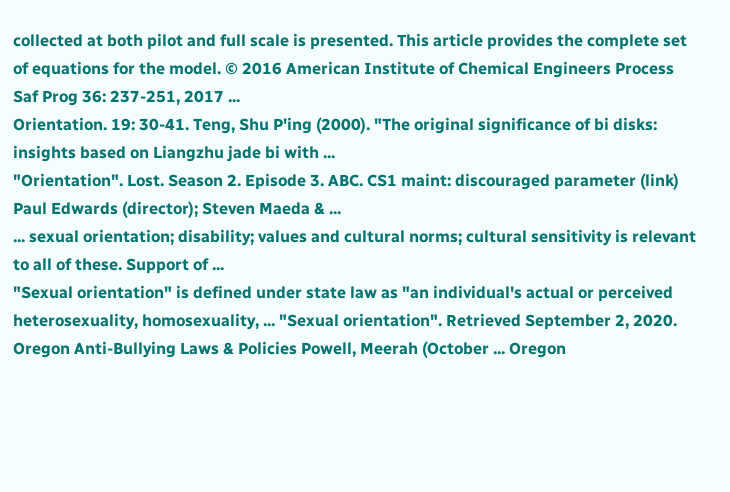collected at both pilot and full scale is presented. This article provides the complete set of equations for the model. © 2016 American Institute of Chemical Engineers Process Saf Prog 36: 237-251, 2017 ...
Orientation. 19: 30-41. Teng, Shu P'ing (2000). "The original significance of bi disks: insights based on Liangzhu jade bi with ...
"Orientation". Lost. Season 2. Episode 3. ABC. CS1 maint: discouraged parameter (link) Paul Edwards (director); Steven Maeda & ...
... sexual orientation; disability; values and cultural norms; cultural sensitivity is relevant to all of these. Support of ...
"Sexual orientation" is defined under state law as "an individual's actual or perceived heterosexuality, homosexuality, ... "Sexual orientation". Retrieved September 2, 2020. Oregon Anti-Bullying Laws & Policies Powell, Meerah (October ... Oregon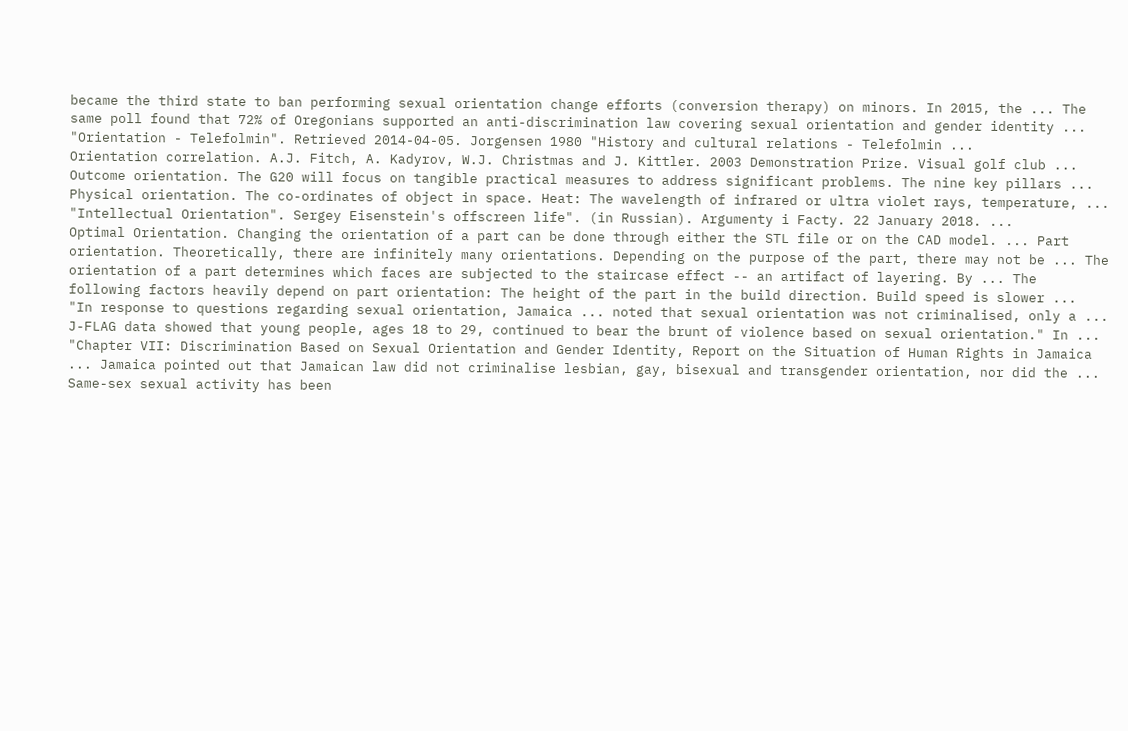became the third state to ban performing sexual orientation change efforts (conversion therapy) on minors. In 2015, the ... The same poll found that 72% of Oregonians supported an anti-discrimination law covering sexual orientation and gender identity ...
"Orientation - Telefolmin". Retrieved 2014-04-05. Jorgensen 1980 "History and cultural relations - Telefolmin ...
Orientation correlation. A.J. Fitch, A. Kadyrov, W.J. Christmas and J. Kittler. 2003 Demonstration Prize. Visual golf club ...
Outcome orientation. The G20 will focus on tangible practical measures to address significant problems. The nine key pillars ...
Physical orientation. The co-ordinates of object in space. Heat: The wavelength of infrared or ultra violet rays, temperature, ...
"Intellectual Orientation". Sergey Eisenstein's offscreen life". (in Russian). Argumenty i Facty. 22 January 2018. ...
Optimal Orientation. Changing the orientation of a part can be done through either the STL file or on the CAD model. ... Part orientation. Theoretically, there are infinitely many orientations. Depending on the purpose of the part, there may not be ... The orientation of a part determines which faces are subjected to the staircase effect -- an artifact of layering. By ... The following factors heavily depend on part orientation: The height of the part in the build direction. Build speed is slower ...
"In response to questions regarding sexual orientation, Jamaica ... noted that sexual orientation was not criminalised, only a ... J-FLAG data showed that young people, ages 18 to 29, continued to bear the brunt of violence based on sexual orientation." In ... "Chapter VII: Discrimination Based on Sexual Orientation and Gender Identity, Report on the Situation of Human Rights in Jamaica ... Jamaica pointed out that Jamaican law did not criminalise lesbian, gay, bisexual and transgender orientation, nor did the ...
Same-sex sexual activity has been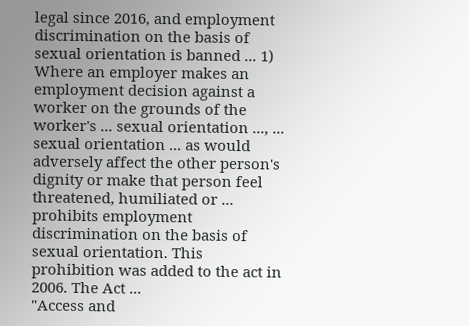legal since 2016, and employment discrimination on the basis of sexual orientation is banned ... 1) Where an employer makes an employment decision against a worker on the grounds of the worker's ... sexual orientation ..., ... sexual orientation ... as would adversely affect the other person's dignity or make that person feel threatened, humiliated or ... prohibits employment discrimination on the basis of sexual orientation. This prohibition was added to the act in 2006. The Act ...
"Access and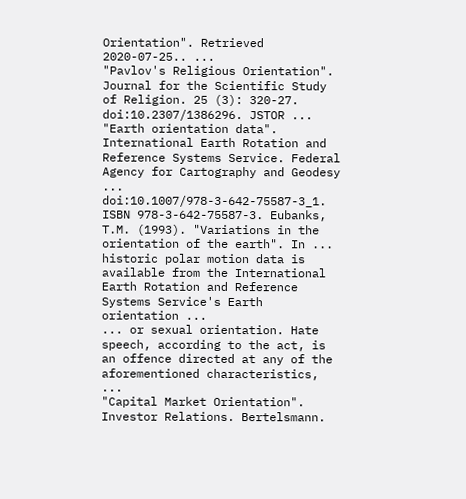Orientation". Retrieved 2020-07-25.. ...
"Pavlov's Religious Orientation". Journal for the Scientific Study of Religion. 25 (3): 320-27. doi:10.2307/1386296. JSTOR ...
"Earth orientation data". International Earth Rotation and Reference Systems Service. Federal Agency for Cartography and Geodesy ... doi:10.1007/978-3-642-75587-3_1. ISBN 978-3-642-75587-3. Eubanks, T.M. (1993). "Variations in the orientation of the earth". In ... historic polar motion data is available from the International Earth Rotation and Reference Systems Service's Earth orientation ...
... or sexual orientation. Hate speech, according to the act, is an offence directed at any of the aforementioned characteristics, ...
"Capital Market Orientation". Investor Relations. Bertelsmann.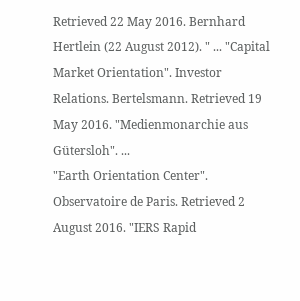Retrieved 22 May 2016. Bernhard Hertlein (22 August 2012). " ... "Capital Market Orientation". Investor Relations. Bertelsmann. Retrieved 19 May 2016. "Medienmonarchie aus Gütersloh". ...
"Earth Orientation Center". Observatoire de Paris. Retrieved 2 August 2016. "IERS Rapid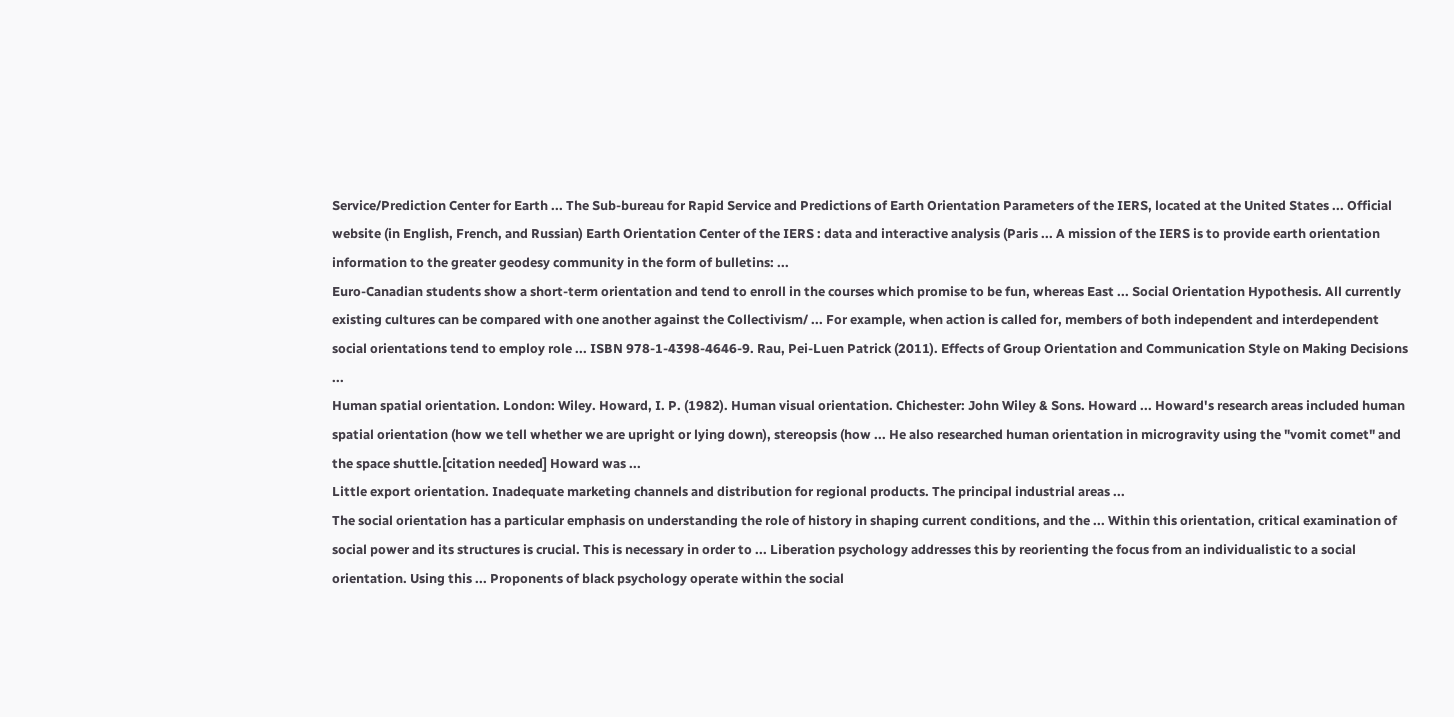Service/Prediction Center for Earth ... The Sub-bureau for Rapid Service and Predictions of Earth Orientation Parameters of the IERS, located at the United States ... Official website (in English, French, and Russian) Earth Orientation Center of the IERS : data and interactive analysis (Paris ... A mission of the IERS is to provide earth orientation information to the greater geodesy community in the form of bulletins: ...
Euro-Canadian students show a short-term orientation and tend to enroll in the courses which promise to be fun, whereas East ... Social Orientation Hypothesis. All currently existing cultures can be compared with one another against the Collectivism/ ... For example, when action is called for, members of both independent and interdependent social orientations tend to employ role ... ISBN 978-1-4398-4646-9. Rau, Pei-Luen Patrick (2011). Effects of Group Orientation and Communication Style on Making Decisions ...
Human spatial orientation. London: Wiley. Howard, I. P. (1982). Human visual orientation. Chichester: John Wiley & Sons. Howard ... Howard's research areas included human spatial orientation (how we tell whether we are upright or lying down), stereopsis (how ... He also researched human orientation in microgravity using the "vomit comet" and the space shuttle.[citation needed] Howard was ...
Little export orientation. Inadequate marketing channels and distribution for regional products. The principal industrial areas ...
The social orientation has a particular emphasis on understanding the role of history in shaping current conditions, and the ... Within this orientation, critical examination of social power and its structures is crucial. This is necessary in order to ... Liberation psychology addresses this by reorienting the focus from an individualistic to a social orientation. Using this ... Proponents of black psychology operate within the social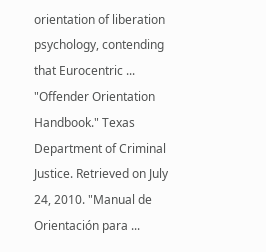orientation of liberation psychology, contending that Eurocentric ...
"Offender Orientation Handbook." Texas Department of Criminal Justice. Retrieved on July 24, 2010. "Manual de Orientación para ...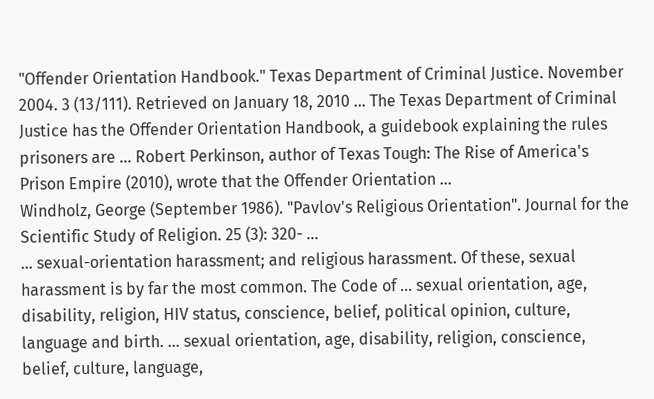"Offender Orientation Handbook." Texas Department of Criminal Justice. November 2004. 3 (13/111). Retrieved on January 18, 2010 ... The Texas Department of Criminal Justice has the Offender Orientation Handbook, a guidebook explaining the rules prisoners are ... Robert Perkinson, author of Texas Tough: The Rise of America's Prison Empire (2010), wrote that the Offender Orientation ...
Windholz, George (September 1986). "Pavlov's Religious Orientation". Journal for the Scientific Study of Religion. 25 (3): 320- ...
... sexual-orientation harassment; and religious harassment. Of these, sexual harassment is by far the most common. The Code of ... sexual orientation, age, disability, religion, HIV status, conscience, belief, political opinion, culture, language and birth. ... sexual orientation, age, disability, religion, conscience, belief, culture, language,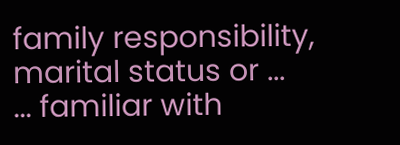family responsibility, marital status or ...
... familiar with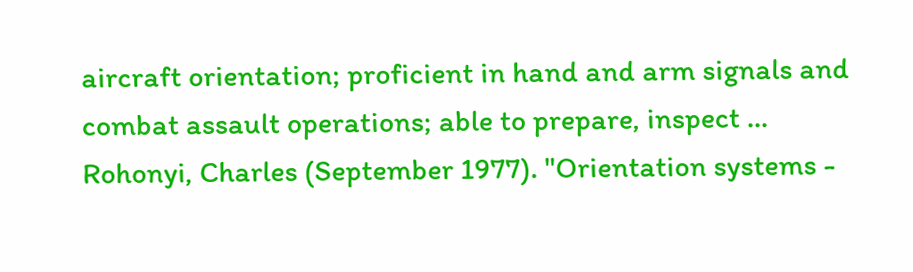aircraft orientation; proficient in hand and arm signals and combat assault operations; able to prepare, inspect ...
Rohonyi, Charles (September 1977). "Orientation systems -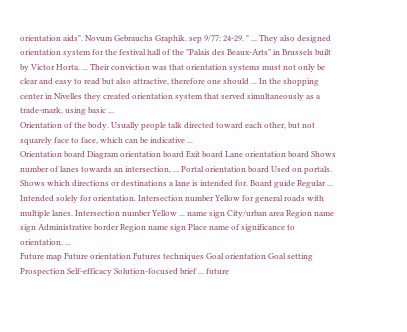orientation aids". Novum Gebrauchs Graphik. sep 9/77: 24-29. " ... They also designed orientation system for the festival hall of the "Palais des Beaux-Arts" in Brussels built by Victor Horta. ... Their conviction was that orientation systems must not only be clear and easy to read but also attractive, therefore one should ... In the shopping center in Nivelles they created orientation system that served simultaneously as a trade-mark, using basic ...
Orientation of the body. Usually people talk directed toward each other, but not squarely face to face, which can be indicative ...
Orientation board Diagram orientation board Exit board Lane orientation board Shows number of lanes towards an intersection, ... Portal orientation board Used on portals. Shows which directions or destinations a lane is intended for. Board guide Regular ... Intended solely for orientation. Intersection number Yellow for general roads with multiple lanes. Intersection number Yellow ... name sign City/urban area Region name sign Administrative border Region name sign Place name of significance to orientation. ...
Future map Future orientation Futures techniques Goal orientation Goal setting Prospection Self-efficacy Solution-focused brief ... future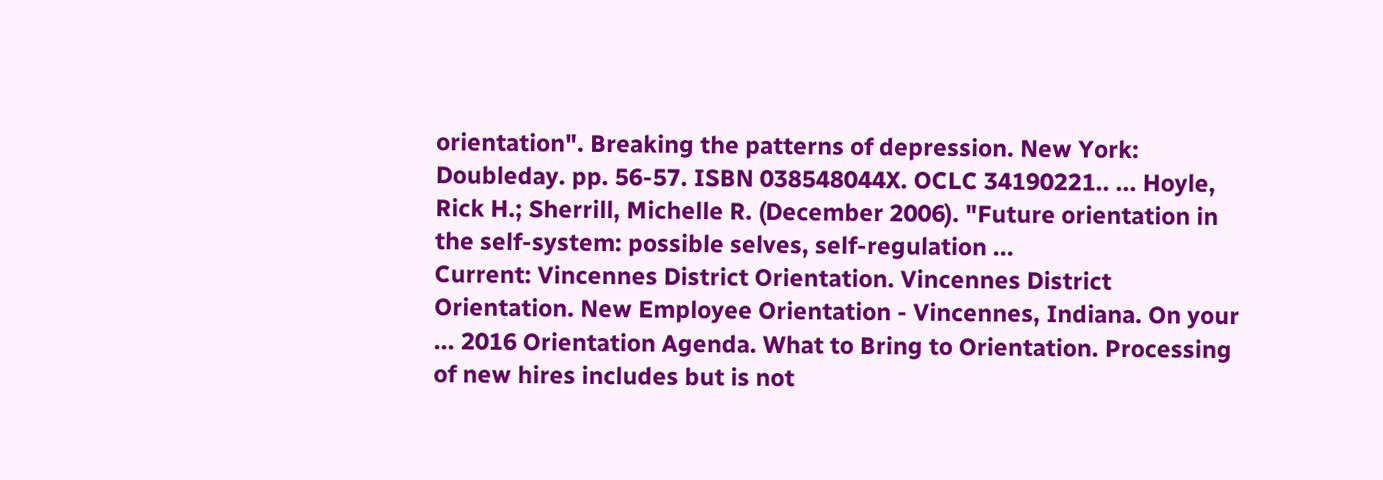orientation". Breaking the patterns of depression. New York: Doubleday. pp. 56-57. ISBN 038548044X. OCLC 34190221.. ... Hoyle, Rick H.; Sherrill, Michelle R. (December 2006). "Future orientation in the self-system: possible selves, self-regulation ...
Current: Vincennes District Orientation. Vincennes District Orientation. New Employee Orientation - Vincennes, Indiana. On your ... 2016 Orientation Agenda. What to Bring to Orientation. Processing of new hires includes but is not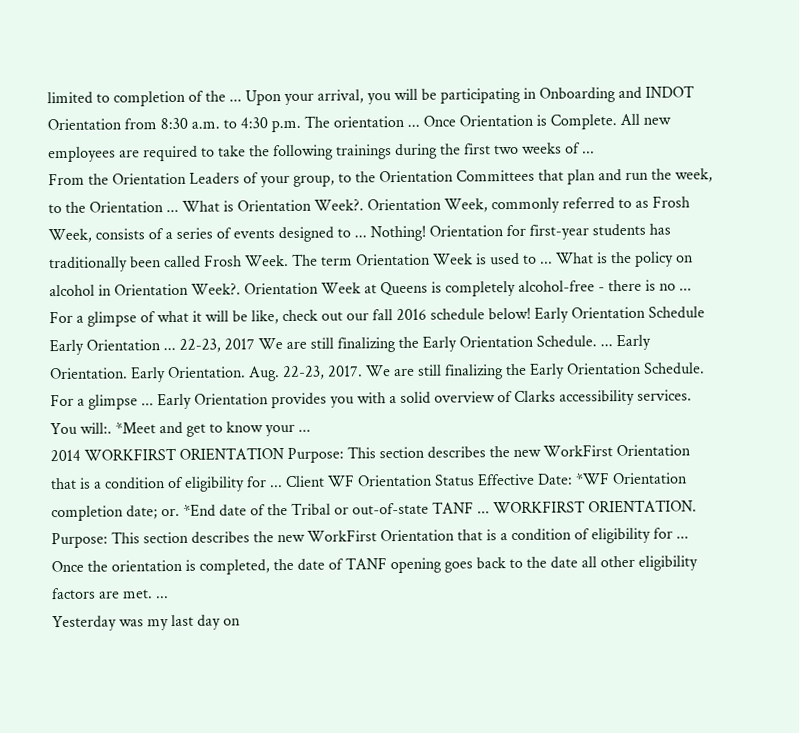limited to completion of the ... Upon your arrival, you will be participating in Onboarding and INDOT Orientation from 8:30 a.m. to 4:30 p.m. The orientation ... Once Orientation is Complete. All new employees are required to take the following trainings during the first two weeks of ...
From the Orientation Leaders of your group, to the Orientation Committees that plan and run the week, to the Orientation ... What is Orientation Week?. Orientation Week, commonly referred to as Frosh Week, consists of a series of events designed to ... Nothing! Orientation for first-year students has traditionally been called Frosh Week. The term Orientation Week is used to ... What is the policy on alcohol in Orientation Week?. Orientation Week at Queens is completely alcohol-free - there is no ...
For a glimpse of what it will be like, check out our fall 2016 schedule below! Early Orientation Schedule Early Orientation ... 22-23, 2017 We are still finalizing the Early Orientation Schedule. ... Early Orientation. Early Orientation. Aug. 22-23, 2017. We are still finalizing the Early Orientation Schedule. For a glimpse ... Early Orientation provides you with a solid overview of Clarks accessibility services. You will:. *Meet and get to know your ...
2014 WORKFIRST ORIENTATION Purpose: This section describes the new WorkFirst Orientation that is a condition of eligibility for ... Client WF Orientation Status Effective Date: *WF Orientation completion date; or. *End date of the Tribal or out-of-state TANF ... WORKFIRST ORIENTATION. Purpose: This section describes the new WorkFirst Orientation that is a condition of eligibility for ... Once the orientation is completed, the date of TANF opening goes back to the date all other eligibility factors are met. ...
Yesterday was my last day on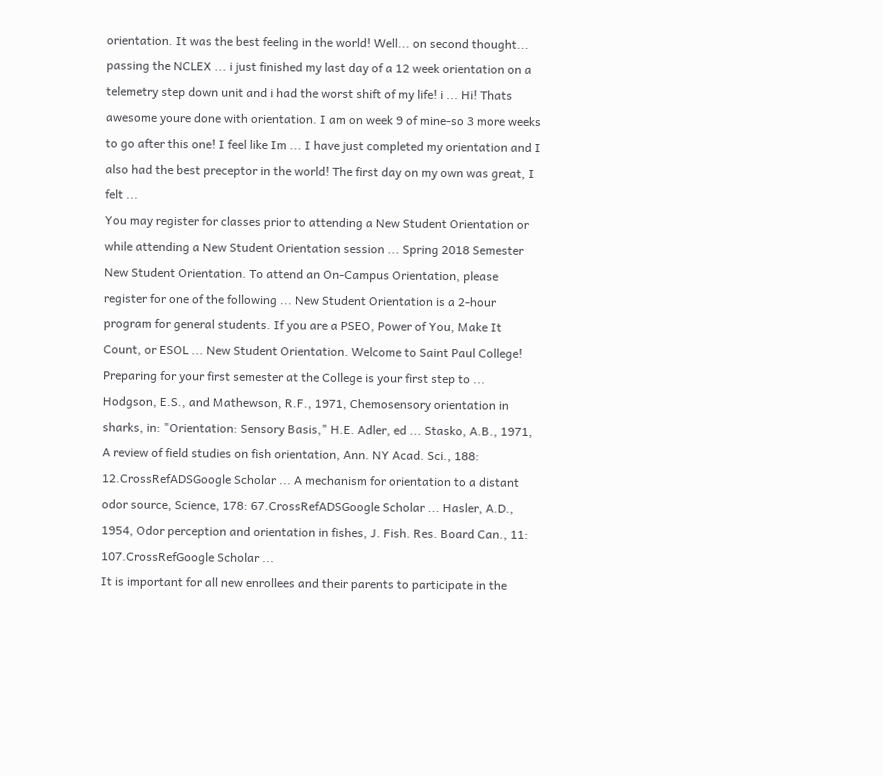orientation. It was the best feeling in the world! Well... on second thought... passing the NCLEX ... i just finished my last day of a 12 week orientation on a telemetry step down unit and i had the worst shift of my life! i ... Hi! Thats awesome youre done with orientation. I am on week 9 of mine-so 3 more weeks to go after this one! I feel like Im ... I have just completed my orientation and I also had the best preceptor in the world! The first day on my own was great, I felt ...
You may register for classes prior to attending a New Student Orientation or while attending a New Student Orientation session ... Spring 2018 Semester New Student Orientation. To attend an On-Campus Orientation, please register for one of the following ... New Student Orientation is a 2-hour program for general students. If you are a PSEO, Power of You, Make It Count, or ESOL ... New Student Orientation. Welcome to Saint Paul College! Preparing for your first semester at the College is your first step to ...
Hodgson, E.S., and Mathewson, R.F., 1971, Chemosensory orientation in sharks, in: "Orientation: Sensory Basis," H.E. Adler, ed ... Stasko, A.B., 1971, A review of field studies on fish orientation, Ann. NY Acad. Sci., 188: 12.CrossRefADSGoogle Scholar ... A mechanism for orientation to a distant odor source, Science, 178: 67.CrossRefADSGoogle Scholar ... Hasler, A.D., 1954, Odor perception and orientation in fishes, J. Fish. Res. Board Can., 11: 107.CrossRefGoogle Scholar ...
It is important for all new enrollees and their parents to participate in the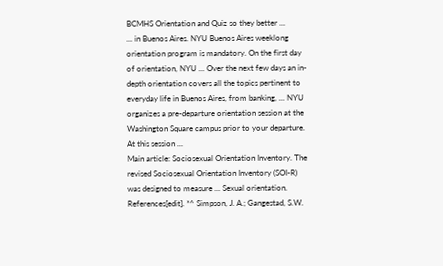BCMHS Orientation and Quiz so they better ...
... in Buenos Aires. NYU Buenos Aires weeklong orientation program is mandatory. On the first day of orientation, NYU ... Over the next few days an in-depth orientation covers all the topics pertinent to everyday life in Buenos Aires, from banking, ... NYU organizes a pre-departure orientation session at the Washington Square campus prior to your departure. At this session ...
Main article: Sociosexual Orientation Inventory. The revised Sociosexual Orientation Inventory (SOI-R) was designed to measure ... Sexual orientation. References[edit]. *^ Simpson, J. A.; Gangestad, S.W.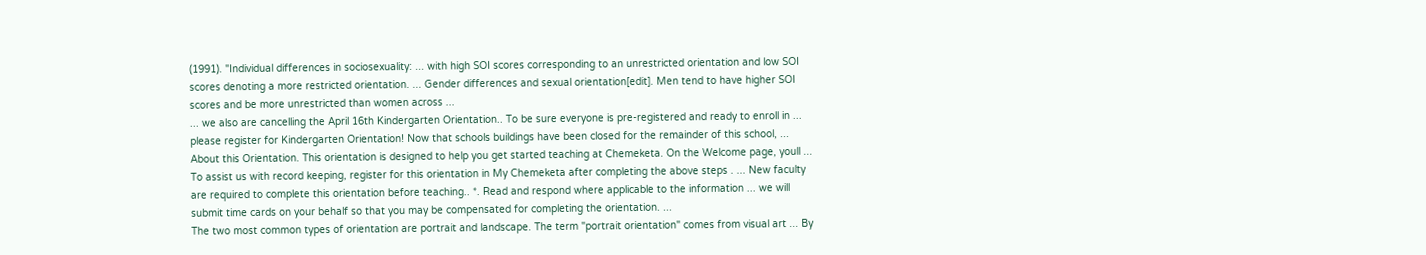(1991). "Individual differences in sociosexuality: ... with high SOI scores corresponding to an unrestricted orientation and low SOI scores denoting a more restricted orientation. ... Gender differences and sexual orientation[edit]. Men tend to have higher SOI scores and be more unrestricted than women across ...
... we also are cancelling the April 16th Kindergarten Orientation.. To be sure everyone is pre-registered and ready to enroll in ... please register for Kindergarten Orientation! Now that schools buildings have been closed for the remainder of this school, ...
About this Orientation. This orientation is designed to help you get started teaching at Chemeketa. On the Welcome page, youll ... To assist us with record keeping, register for this orientation in My Chemeketa after completing the above steps . ... New faculty are required to complete this orientation before teaching.. *. Read and respond where applicable to the information ... we will submit time cards on your behalf so that you may be compensated for completing the orientation. ...
The two most common types of orientation are portrait and landscape. The term "portrait orientation" comes from visual art ... By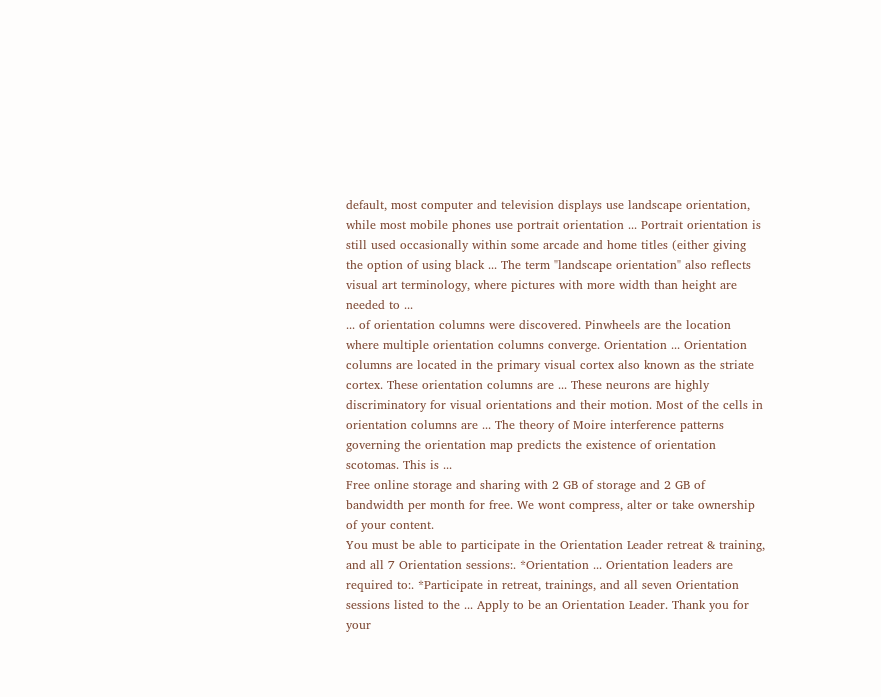default, most computer and television displays use landscape orientation, while most mobile phones use portrait orientation ... Portrait orientation is still used occasionally within some arcade and home titles (either giving the option of using black ... The term "landscape orientation" also reflects visual art terminology, where pictures with more width than height are needed to ...
... of orientation columns were discovered. Pinwheels are the location where multiple orientation columns converge. Orientation ... Orientation columns are located in the primary visual cortex also known as the striate cortex. These orientation columns are ... These neurons are highly discriminatory for visual orientations and their motion. Most of the cells in orientation columns are ... The theory of Moire interference patterns governing the orientation map predicts the existence of orientation scotomas. This is ...
Free online storage and sharing with 2 GB of storage and 2 GB of bandwidth per month for free. We wont compress, alter or take ownership of your content.
You must be able to participate in the Orientation Leader retreat & training, and all 7 Orientation sessions:. *Orientation ... Orientation leaders are required to:. *Participate in retreat, trainings, and all seven Orientation sessions listed to the ... Apply to be an Orientation Leader. Thank you for your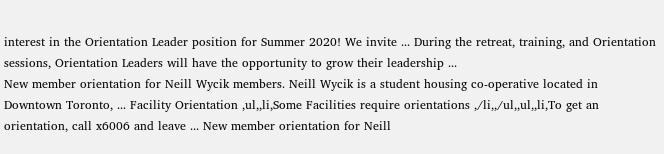interest in the Orientation Leader position for Summer 2020! We invite ... During the retreat, training, and Orientation sessions, Orientation Leaders will have the opportunity to grow their leadership ...
New member orientation for Neill Wycik members. Neill Wycik is a student housing co-operative located in Downtown Toronto, ... Facility Orientation ,ul,,li,Some Facilities require orientations ,/li,,/ul,,ul,,li,To get an orientation, call x6006 and leave ... New member orientation for Neill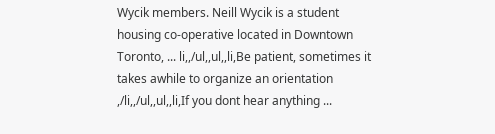Wycik members. Neill Wycik is a student housing co-operative located in Downtown Toronto, ... li,,/ul,,ul,,li,Be patient, sometimes it takes awhile to organize an orientation ,/li,,/ul,,ul,,li,If you dont hear anything ...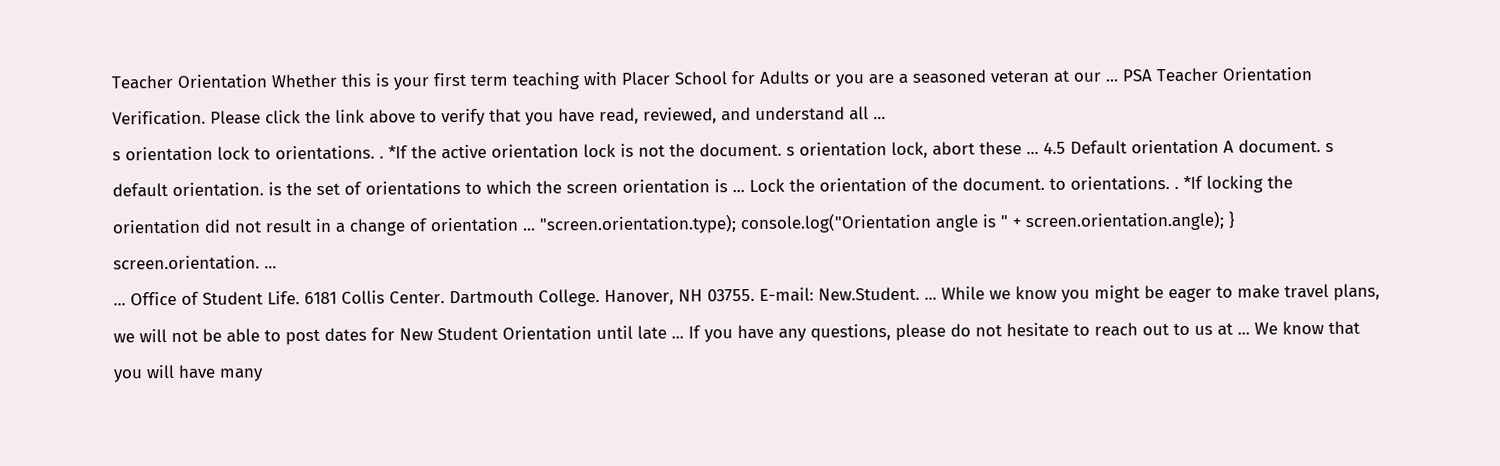Teacher Orientation Whether this is your first term teaching with Placer School for Adults or you are a seasoned veteran at our ... PSA Teacher Orientation Verification. Please click the link above to verify that you have read, reviewed, and understand all ...
s orientation lock to orientations. . *If the active orientation lock is not the document. s orientation lock, abort these ... 4.5 Default orientation A document. s default orientation. is the set of orientations to which the screen orientation is ... Lock the orientation of the document. to orientations. . *If locking the orientation did not result in a change of orientation ... "screen.orientation.type); console.log("Orientation angle is " + screen.orientation.angle); } screen.orientation. ...
... Office of Student Life. 6181 Collis Center. Dartmouth College. Hanover, NH 03755. E-mail: New.Student. ... While we know you might be eager to make travel plans, we will not be able to post dates for New Student Orientation until late ... If you have any questions, please do not hesitate to reach out to us at ... We know that you will have many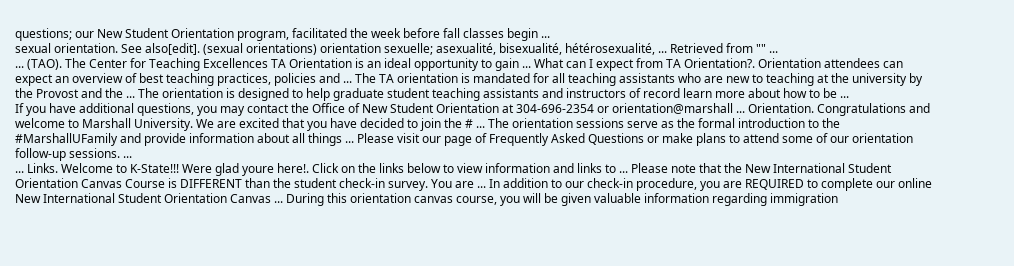questions; our New Student Orientation program, facilitated the week before fall classes begin ...
sexual orientation. See also[edit]. (sexual orientations) orientation sexuelle; asexualité, bisexualité, hétérosexualité, ... Retrieved from "" ...
... (TAO). The Center for Teaching Excellences TA Orientation is an ideal opportunity to gain ... What can I expect from TA Orientation?. Orientation attendees can expect an overview of best teaching practices, policies and ... The TA orientation is mandated for all teaching assistants who are new to teaching at the university by the Provost and the ... The orientation is designed to help graduate student teaching assistants and instructors of record learn more about how to be ...
If you have additional questions, you may contact the Office of New Student Orientation at 304-696-2354 or orientation@marshall ... Orientation. Congratulations and welcome to Marshall University. We are excited that you have decided to join the # ... The orientation sessions serve as the formal introduction to the #MarshallUFamily and provide information about all things ... Please visit our page of Frequently Asked Questions or make plans to attend some of our orientation follow-up sessions. ...
... Links. Welcome to K-State!!! Were glad youre here!. Click on the links below to view information and links to ... Please note that the New International Student Orientation Canvas Course is DIFFERENT than the student check-in survey. You are ... In addition to our check-in procedure, you are REQUIRED to complete our online New International Student Orientation Canvas ... During this orientation canvas course, you will be given valuable information regarding immigration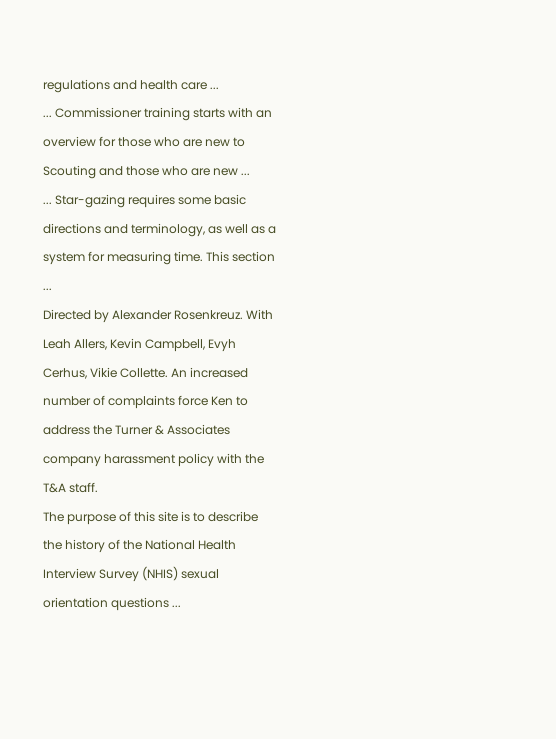regulations and health care ...
... Commissioner training starts with an overview for those who are new to Scouting and those who are new ...
... Star-gazing requires some basic directions and terminology, as well as a system for measuring time. This section ...
Directed by Alexander Rosenkreuz. With Leah Allers, Kevin Campbell, Evyh Cerhus, Vikie Collette. An increased number of complaints force Ken to address the Turner & Associates company harassment policy with the T&A staff.
The purpose of this site is to describe the history of the National Health Interview Survey (NHIS) sexual orientation questions ...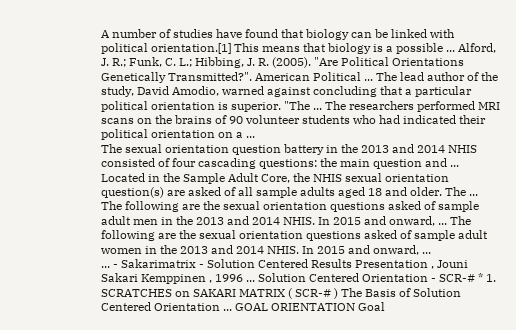A number of studies have found that biology can be linked with political orientation.[1] This means that biology is a possible ... Alford, J. R.; Funk, C. L.; Hibbing, J. R. (2005). "Are Political Orientations Genetically Transmitted?". American Political ... The lead author of the study, David Amodio, warned against concluding that a particular political orientation is superior. "The ... The researchers performed MRI scans on the brains of 90 volunteer students who had indicated their political orientation on a ...
The sexual orientation question battery in the 2013 and 2014 NHIS consisted of four cascading questions: the main question and ... Located in the Sample Adult Core, the NHIS sexual orientation question(s) are asked of all sample adults aged 18 and older. The ... The following are the sexual orientation questions asked of sample adult men in the 2013 and 2014 NHIS. In 2015 and onward, ... The following are the sexual orientation questions asked of sample adult women in the 2013 and 2014 NHIS. In 2015 and onward, ...
... - Sakarimatrix - Solution Centered Results Presentation , Jouni Sakari Kemppinen , 1996 ... Solution Centered Orientation - SCR-# * 1. SCRATCHES on SAKARI MATRIX ( SCR-# ) The Basis of Solution Centered Orientation ... GOAL ORIENTATION Goal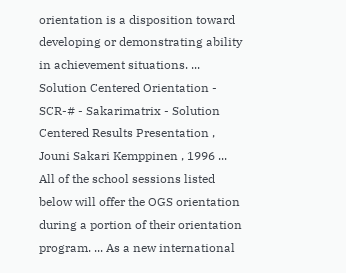orientation is a disposition toward developing or demonstrating ability in achievement situations. ... Solution Centered Orientation - SCR-# - Sakarimatrix - Solution Centered Results Presentation , Jouni Sakari Kemppinen , 1996 ...
All of the school sessions listed below will offer the OGS orientation during a portion of their orientation program. ... As a new international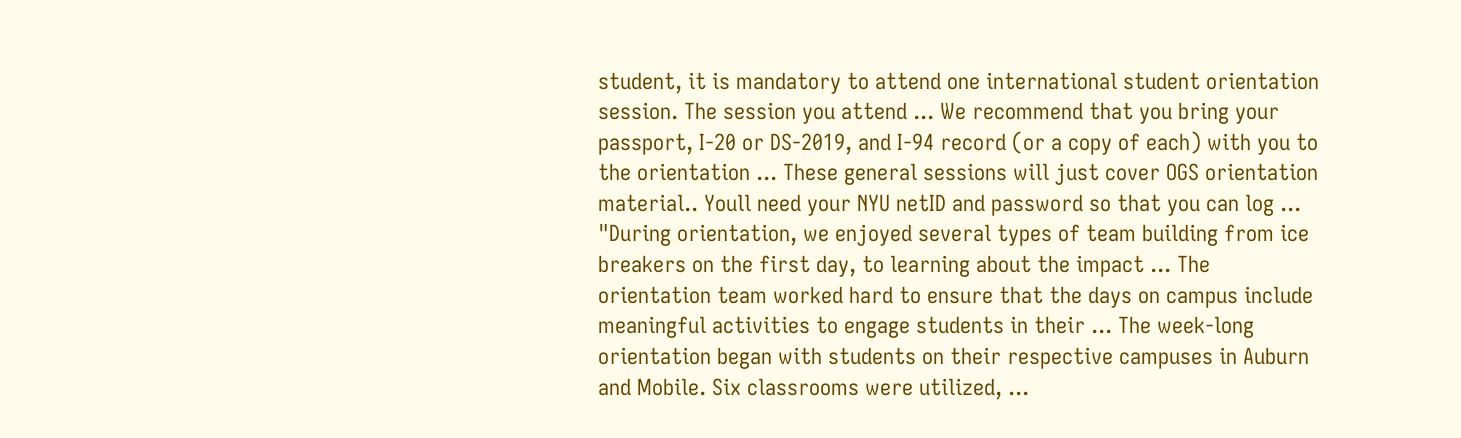student, it is mandatory to attend one international student orientation session. The session you attend ... We recommend that you bring your passport, I-20 or DS-2019, and I-94 record (or a copy of each) with you to the orientation ... These general sessions will just cover OGS orientation material.. Youll need your NYU netID and password so that you can log ...
"During orientation, we enjoyed several types of team building from ice breakers on the first day, to learning about the impact ... The orientation team worked hard to ensure that the days on campus include meaningful activities to engage students in their ... The week-long orientation began with students on their respective campuses in Auburn and Mobile. Six classrooms were utilized, ...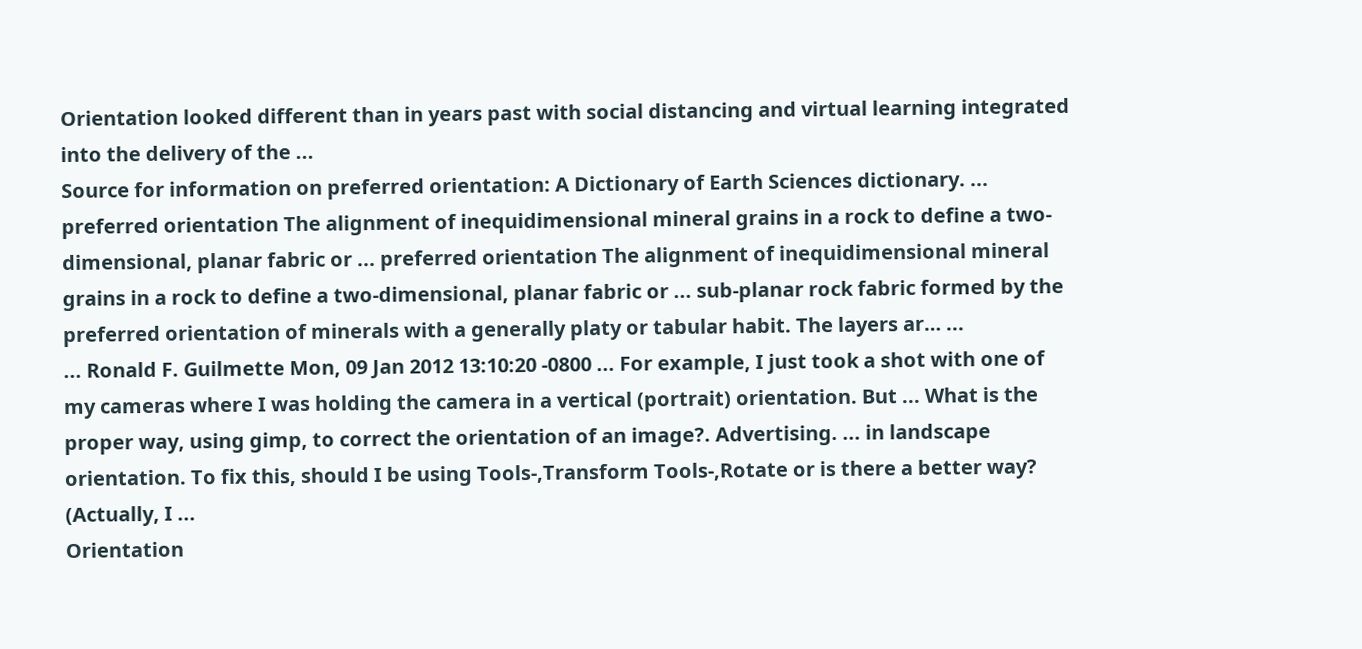Orientation looked different than in years past with social distancing and virtual learning integrated into the delivery of the ...
Source for information on preferred orientation: A Dictionary of Earth Sciences dictionary. ... preferred orientation The alignment of inequidimensional mineral grains in a rock to define a two-dimensional, planar fabric or ... preferred orientation The alignment of inequidimensional mineral grains in a rock to define a two-dimensional, planar fabric or ... sub-planar rock fabric formed by the preferred orientation of minerals with a generally platy or tabular habit. The layers ar… ...
... Ronald F. Guilmette Mon, 09 Jan 2012 13:10:20 -0800 ... For example, I just took a shot with one of my cameras where I was holding the camera in a vertical (portrait) orientation. But ... What is the proper way, using gimp, to correct the orientation of an image?. Advertising. ... in landscape orientation. To fix this, should I be using Tools-,Transform Tools-,Rotate or is there a better way? (Actually, I ...
Orientation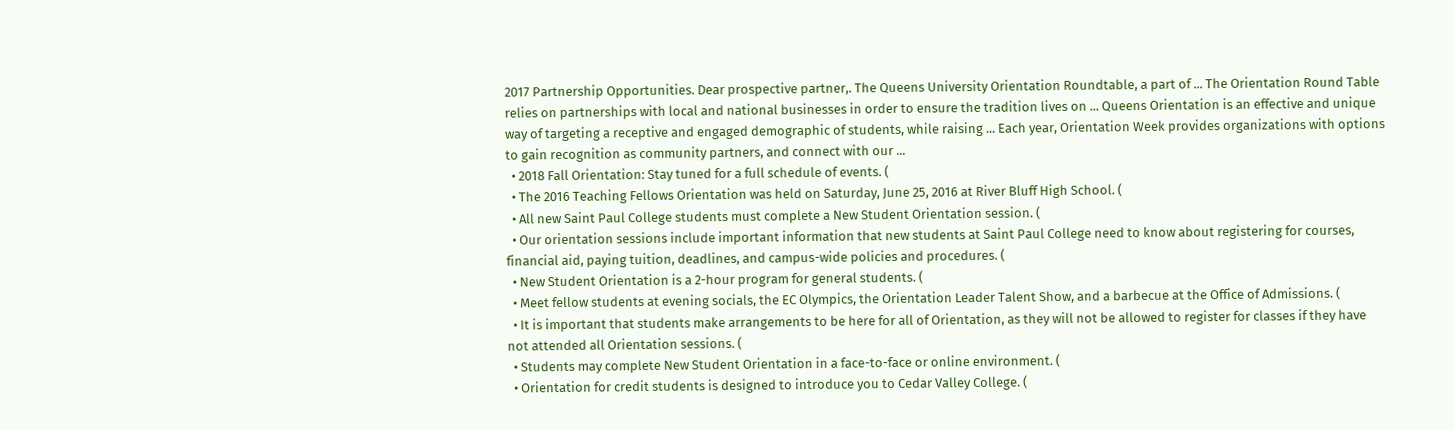2017 Partnership Opportunities. Dear prospective partner,. The Queens University Orientation Roundtable, a part of ... The Orientation Round Table relies on partnerships with local and national businesses in order to ensure the tradition lives on ... Queens Orientation is an effective and unique way of targeting a receptive and engaged demographic of students, while raising ... Each year, Orientation Week provides organizations with options to gain recognition as community partners, and connect with our ...
  • 2018 Fall Orientation: Stay tuned for a full schedule of events. (
  • The 2016 Teaching Fellows Orientation was held on Saturday, June 25, 2016 at River Bluff High School. (
  • All new Saint Paul College students must complete a New Student Orientation session. (
  • Our orientation sessions include important information that new students at Saint Paul College need to know about registering for courses, financial aid, paying tuition, deadlines, and campus-wide policies and procedures. (
  • New Student Orientation is a 2-hour program for general students. (
  • Meet fellow students at evening socials, the EC Olympics, the Orientation Leader Talent Show, and a barbecue at the Office of Admissions. (
  • It is important that students make arrangements to be here for all of Orientation, as they will not be allowed to register for classes if they have not attended all Orientation sessions. (
  • Students may complete New Student Orientation in a face-to-face or online environment. (
  • Orientation for credit students is designed to introduce you to Cedar Valley College. (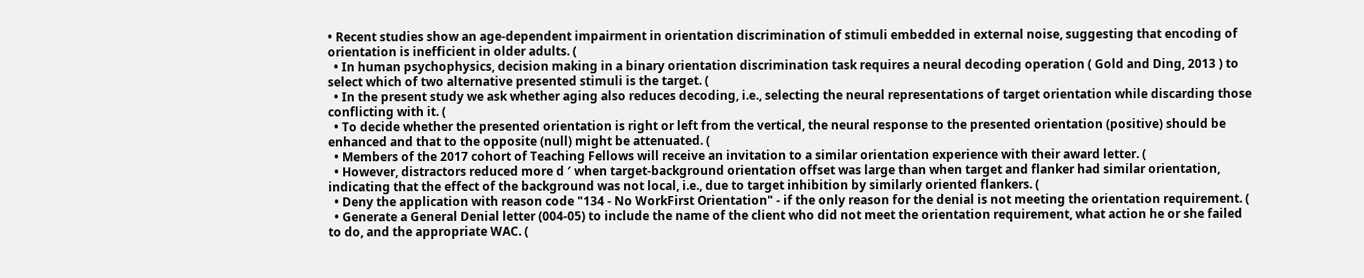• Recent studies show an age-dependent impairment in orientation discrimination of stimuli embedded in external noise, suggesting that encoding of orientation is inefficient in older adults. (
  • In human psychophysics, decision making in a binary orientation discrimination task requires a neural decoding operation ( Gold and Ding, 2013 ) to select which of two alternative presented stimuli is the target. (
  • In the present study we ask whether aging also reduces decoding, i.e., selecting the neural representations of target orientation while discarding those conflicting with it. (
  • To decide whether the presented orientation is right or left from the vertical, the neural response to the presented orientation (positive) should be enhanced and that to the opposite (null) might be attenuated. (
  • Members of the 2017 cohort of Teaching Fellows will receive an invitation to a similar orientation experience with their award letter. (
  • However, distractors reduced more d ′ when target-background orientation offset was large than when target and flanker had similar orientation, indicating that the effect of the background was not local, i.e., due to target inhibition by similarly oriented flankers. (
  • Deny the application with reason code "134 - No WorkFirst Orientation" - if the only reason for the denial is not meeting the orientation requirement. (
  • Generate a General Denial letter (004-05) to include the name of the client who did not meet the orientation requirement, what action he or she failed to do, and the appropriate WAC. (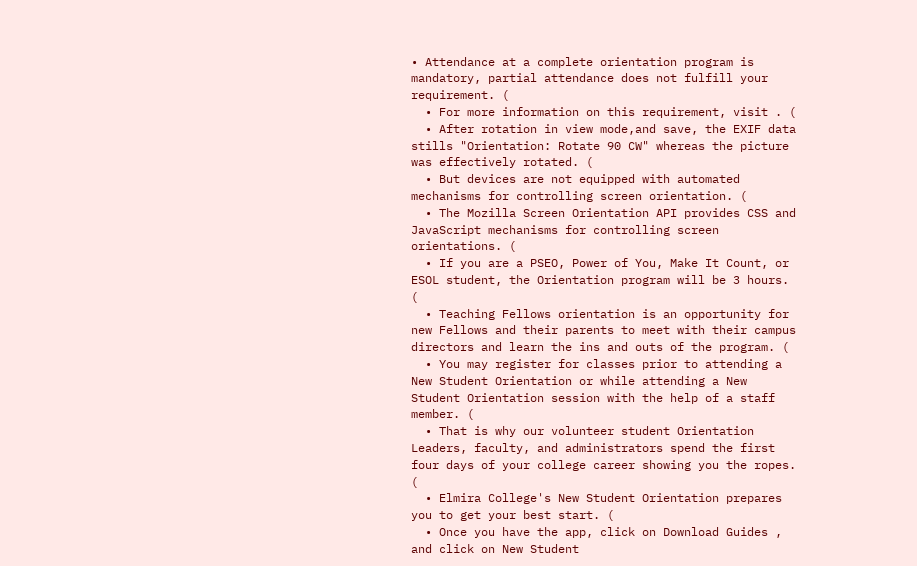• Attendance at a complete orientation program is mandatory, partial attendance does not fulfill your requirement. (
  • For more information on this requirement, visit . (
  • After rotation in view mode,and save, the EXIF data stills "Orientation: Rotate 90 CW" whereas the picture was effectively rotated. (
  • But devices are not equipped with automated mechanisms for controlling screen orientation. (
  • The Mozilla Screen Orientation API provides CSS and JavaScript mechanisms for controlling screen orientations. (
  • If you are a PSEO, Power of You, Make It Count, or ESOL student, the Orientation program will be 3 hours. (
  • Teaching Fellows orientation is an opportunity for new Fellows and their parents to meet with their campus directors and learn the ins and outs of the program. (
  • You may register for classes prior to attending a New Student Orientation or while attending a New Student Orientation session with the help of a staff member. (
  • That is why our volunteer student Orientation Leaders, faculty, and administrators spend the first four days of your college career showing you the ropes. (
  • Elmira College's New Student Orientation prepares you to get your best start. (
  • Once you have the app, click on Download Guides , and click on New Student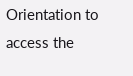Orientation to access the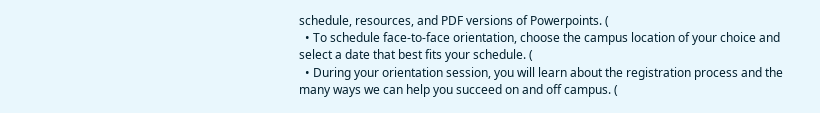schedule, resources, and PDF versions of Powerpoints. (
  • To schedule face-to-face orientation, choose the campus location of your choice and select a date that best fits your schedule. (
  • During your orientation session, you will learn about the registration process and the many ways we can help you succeed on and off campus. (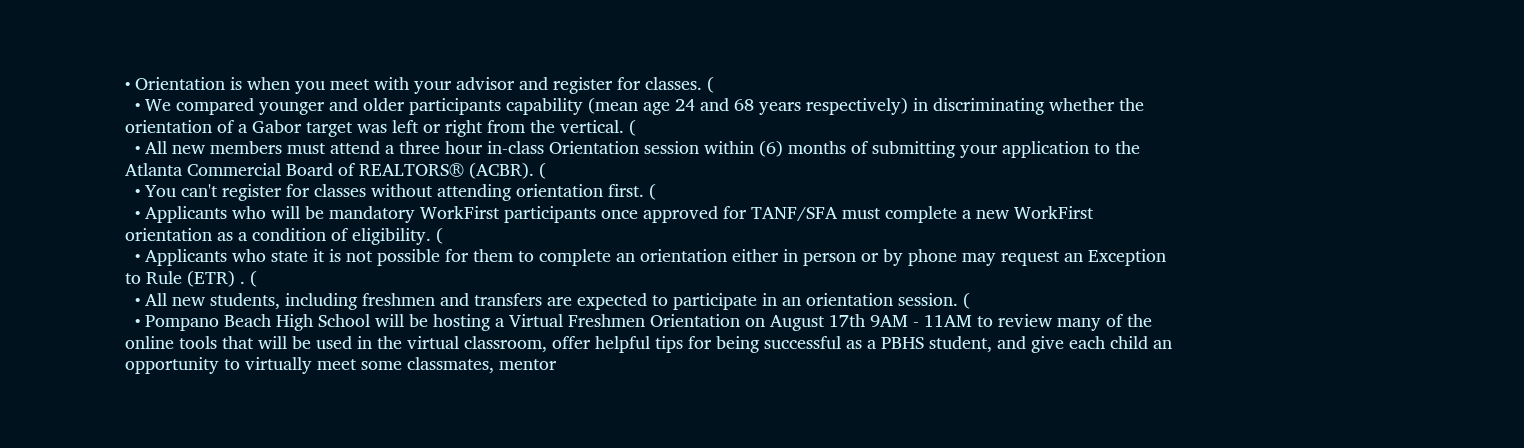• Orientation is when you meet with your advisor and register for classes. (
  • We compared younger and older participants capability (mean age 24 and 68 years respectively) in discriminating whether the orientation of a Gabor target was left or right from the vertical. (
  • All new members must attend a three hour in-class Orientation session within (6) months of submitting your application to the Atlanta Commercial Board of REALTORS® (ACBR). (
  • You can't register for classes without attending orientation first. (
  • Applicants who will be mandatory WorkFirst participants once approved for TANF/SFA must complete a new WorkFirst orientation as a condition of eligibility. (
  • Applicants who state it is not possible for them to complete an orientation either in person or by phone may request an Exception to Rule (ETR) . (
  • All new students, including freshmen and transfers are expected to participate in an orientation session. (
  • Pompano Beach High School will be hosting a Virtual Freshmen Orientation on August 17th 9AM - 11AM to review many of the online tools that will be used in the virtual classroom, offer helpful tips for being successful as a PBHS student, and give each child an opportunity to virtually meet some classmates, mentor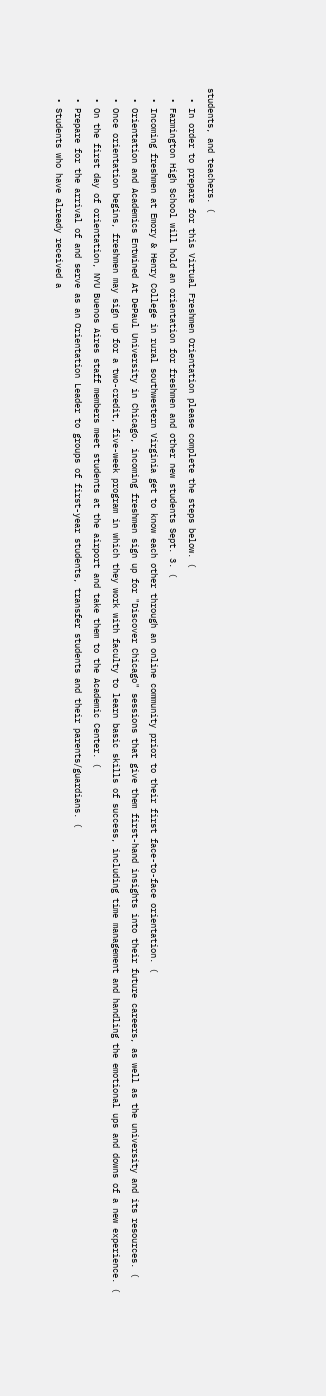students, and teachers. (
  • In order to prepare for this Virtual Freshmen Orientation please complete the steps below. (
  • Farmington High School will hold an orientation for freshmen and other new students Sept. 3. (
  • Incoming freshmen at Emory & Henry College in rural southwestern Virginia get to know each other through an online community prior to their first face-to-face orientation. (
  • Orientation and Academics Entwined At DePaul University in Chicago, incoming freshmen sign up for "Discover Chicago" sessions that give them first-hand insights into their future careers, as well as the university and its resources. (
  • Once orientation begins, freshmen may sign up for a two-credit, five-week program in which they work with faculty to learn basic skills of success, including time management and handling the emotional ups and downs of a new experience. (
  • On the first day of orientation, NYU Buenos Aires staff members meet students at the airport and take them to the Academic Center. (
  • Prepare for the arrival of and serve as an Orientation Leader to groups of first-year students, transfer students and their parents/guardians. (
  • Students who have already received a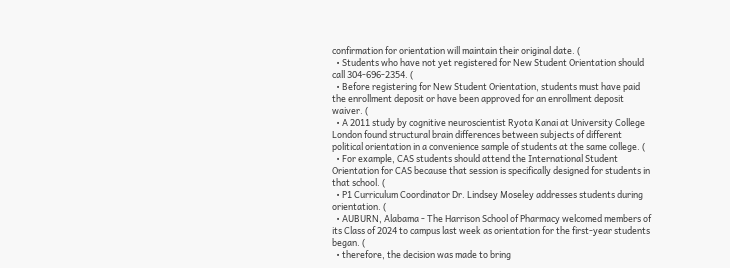confirmation for orientation will maintain their original date. (
  • Students who have not yet registered for New Student Orientation should call 304-696-2354. (
  • Before registering for New Student Orientation, students must have paid the enrollment deposit or have been approved for an enrollment deposit waiver. (
  • A 2011 study by cognitive neuroscientist Ryota Kanai at University College London found structural brain differences between subjects of different political orientation in a convenience sample of students at the same college. (
  • For example, CAS students should attend the International Student Orientation for CAS because that session is specifically designed for students in that school. (
  • P1 Curriculum Coordinator Dr. Lindsey Moseley addresses students during orientation. (
  • AUBURN, Alabama - The Harrison School of Pharmacy welcomed members of its Class of 2024 to campus last week as orientation for the first-year students began. (
  • therefore, the decision was made to bring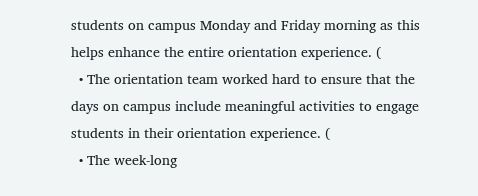students on campus Monday and Friday morning as this helps enhance the entire orientation experience. (
  • The orientation team worked hard to ensure that the days on campus include meaningful activities to engage students in their orientation experience. (
  • The week-long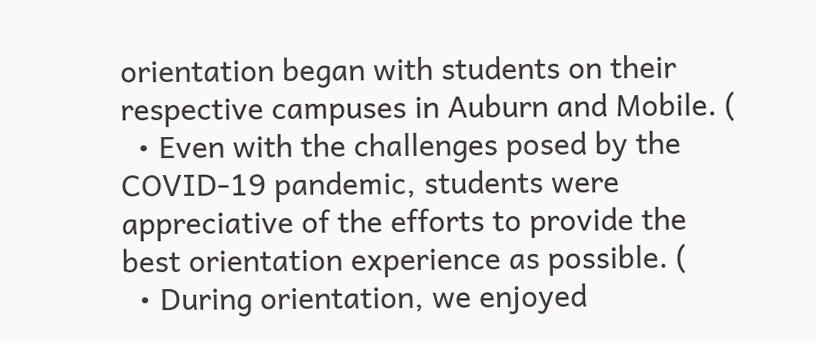orientation began with students on their respective campuses in Auburn and Mobile. (
  • Even with the challenges posed by the COVID-19 pandemic, students were appreciative of the efforts to provide the best orientation experience as possible. (
  • During orientation, we enjoyed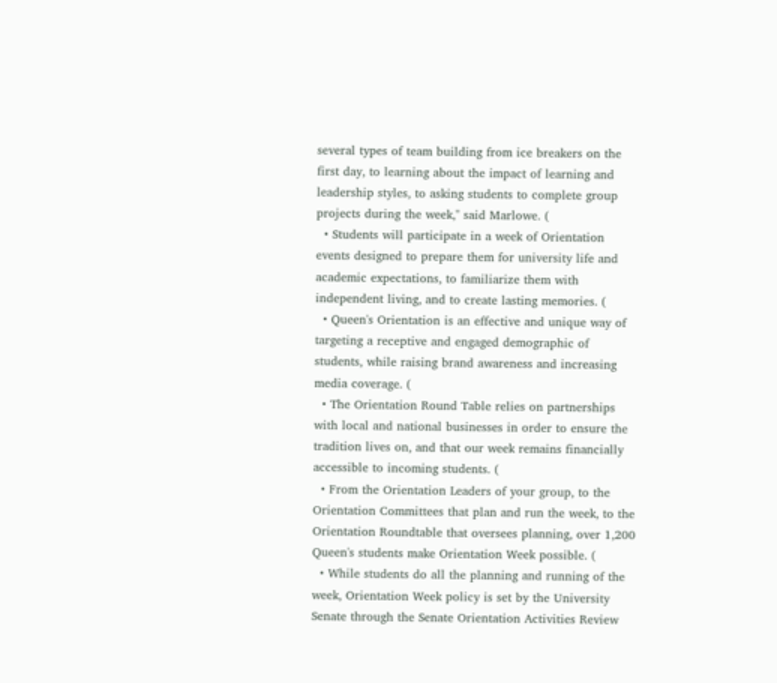several types of team building from ice breakers on the first day, to learning about the impact of learning and leadership styles, to asking students to complete group projects during the week," said Marlowe. (
  • Students will participate in a week of Orientation events designed to prepare them for university life and academic expectations, to familiarize them with independent living, and to create lasting memories. (
  • Queen's Orientation is an effective and unique way of targeting a receptive and engaged demographic of students, while raising brand awareness and increasing media coverage. (
  • The Orientation Round Table relies on partnerships with local and national businesses in order to ensure the tradition lives on, and that our week remains financially accessible to incoming students. (
  • From the Orientation Leaders of your group, to the Orientation Committees that plan and run the week, to the Orientation Roundtable that oversees planning, over 1,200 Queen's students make Orientation Week possible. (
  • While students do all the planning and running of the week, Orientation Week policy is set by the University Senate through the Senate Orientation Activities Review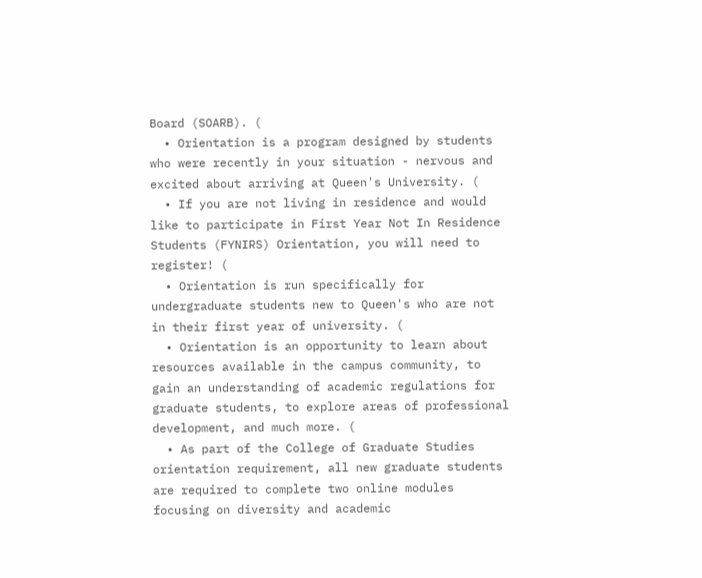Board (SOARB). (
  • Orientation is a program designed by students who were recently in your situation - nervous and excited about arriving at Queen's University. (
  • If you are not living in residence and would like to participate in First Year Not In Residence Students (FYNIRS) Orientation, you will need to register! (
  • Orientation is run specifically for undergraduate students new to Queen's who are not in their first year of university. (
  • Orientation is an opportunity to learn about resources available in the campus community, to gain an understanding of academic regulations for graduate students, to explore areas of professional development, and much more. (
  • As part of the College of Graduate Studies orientation requirement, all new graduate students are required to complete two online modules focusing on diversity and academic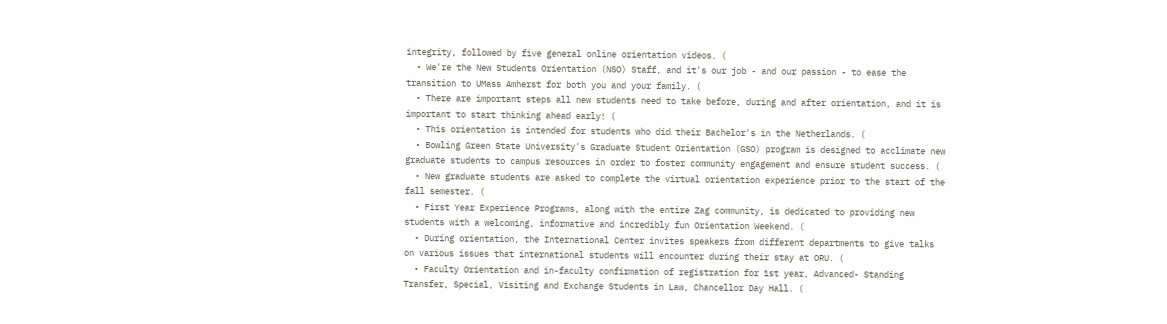integrity, followed by five general online orientation videos. (
  • We're the New Students Orientation (NSO) Staff, and it's our job - and our passion - to ease the transition to UMass Amherst for both you and your family. (
  • There are important steps all new students need to take before, during and after orientation, and it is important to start thinking ahead early! (
  • This orientation is intended for students who did their Bachelor's in the Netherlands. (
  • Bowling Green State University's Graduate Student Orientation (GSO) program is designed to acclimate new graduate students to campus resources in order to foster community engagement and ensure student success. (
  • New graduate students are asked to complete the virtual orientation experience prior to the start of the fall semester. (
  • First Year Experience Programs, along with the entire Zag community, is dedicated to providing new students with a welcoming, informative and incredibly fun Orientation Weekend. (
  • During orientation, the International Center invites speakers from different departments to give talks on various issues that international students will encounter during their stay at ORU. (
  • Faculty Orientation and in-faculty confirmation of registration for 1st year, Advanced- Standing Transfer, Special, Visiting and Exchange Students in Law, Chancellor Day Hall. (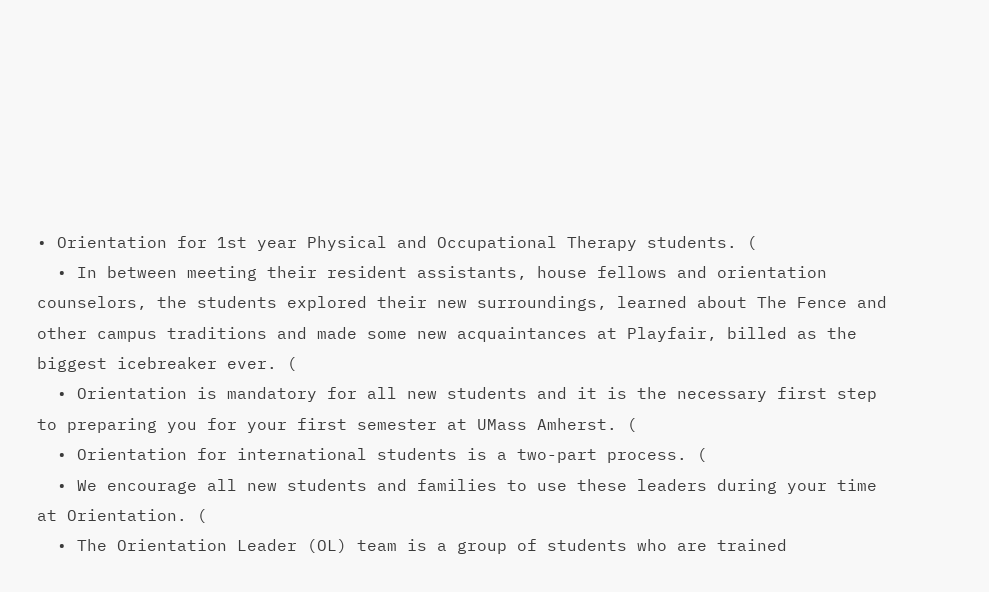• Orientation for 1st year Physical and Occupational Therapy students. (
  • In between meeting their resident assistants, house fellows and orientation counselors, the students explored their new surroundings, learned about The Fence and other campus traditions and made some new acquaintances at Playfair, billed as the biggest icebreaker ever. (
  • Orientation is mandatory for all new students and it is the necessary first step to preparing you for your first semester at UMass Amherst. (
  • Orientation for international students is a two-part process. (
  • We encourage all new students and families to use these leaders during your time at Orientation. (
  • The Orientation Leader (OL) team is a group of students who are trained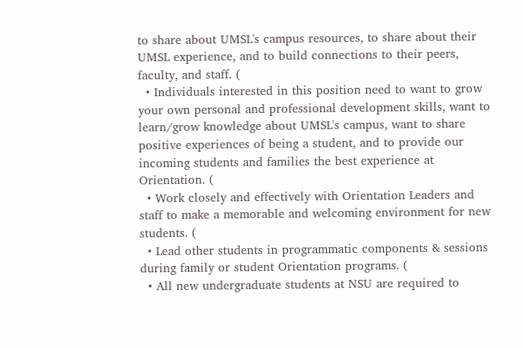to share about UMSL's campus resources, to share about their UMSL experience, and to build connections to their peers, faculty, and staff. (
  • Individuals interested in this position need to want to grow your own personal and professional development skills, want to learn/grow knowledge about UMSL's campus, want to share positive experiences of being a student, and to provide our incoming students and families the best experience at Orientation. (
  • Work closely and effectively with Orientation Leaders and staff to make a memorable and welcoming environment for new students. (
  • Lead other students in programmatic components & sessions during family or student Orientation programs. (
  • All new undergraduate students at NSU are required to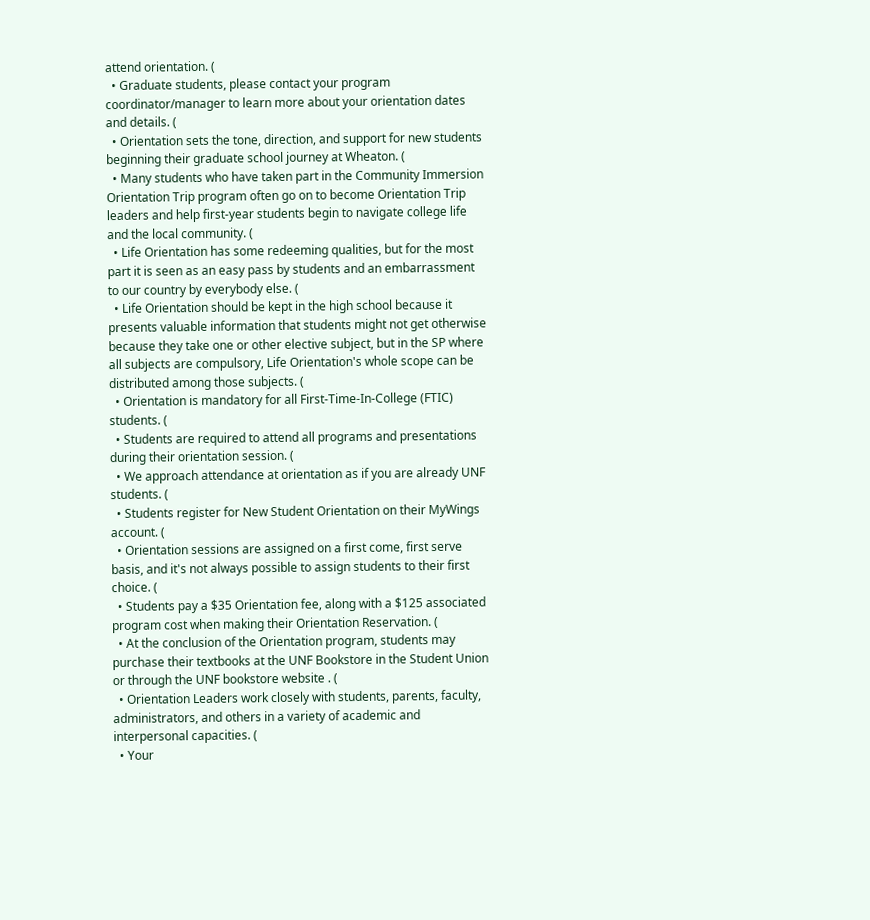attend orientation. (
  • Graduate students, please contact your program coordinator/manager to learn more about your orientation dates and details. (
  • Orientation sets the tone, direction, and support for new students beginning their graduate school journey at Wheaton. (
  • Many students who have taken part in the Community Immersion Orientation Trip program often go on to become Orientation Trip leaders and help first-year students begin to navigate college life and the local community. (
  • Life Orientation has some redeeming qualities, but for the most part it is seen as an easy pass by students and an embarrassment to our country by everybody else. (
  • Life Orientation should be kept in the high school because it presents valuable information that students might not get otherwise because they take one or other elective subject, but in the SP where all subjects are compulsory, Life Orientation's whole scope can be distributed among those subjects. (
  • Orientation is mandatory for all First-Time-In-College (FTIC) students. (
  • Students are required to attend all programs and presentations during their orientation session. (
  • We approach attendance at orientation as if you are already UNF students. (
  • Students register for New Student Orientation on their MyWings account. (
  • Orientation sessions are assigned on a first come, first serve basis, and it's not always possible to assign students to their first choice. (
  • Students pay a $35 Orientation fee, along with a $125 associated program cost when making their Orientation Reservation. (
  • At the conclusion of the Orientation program, students may purchase their textbooks at the UNF Bookstore in the Student Union or through the UNF bookstore website . (
  • Orientation Leaders work closely with students, parents, faculty, administrators, and others in a variety of academic and interpersonal capacities. (
  • Your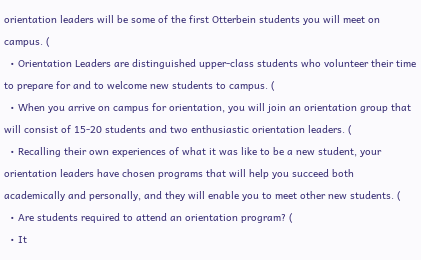orientation leaders will be some of the first Otterbein students you will meet on campus. (
  • Orientation Leaders are distinguished upper-class students who volunteer their time to prepare for and to welcome new students to campus. (
  • When you arrive on campus for orientation, you will join an orientation group that will consist of 15-20 students and two enthusiastic orientation leaders. (
  • Recalling their own experiences of what it was like to be a new student, your orientation leaders have chosen programs that will help you succeed both academically and personally, and they will enable you to meet other new students. (
  • Are students required to attend an orientation program? (
  • It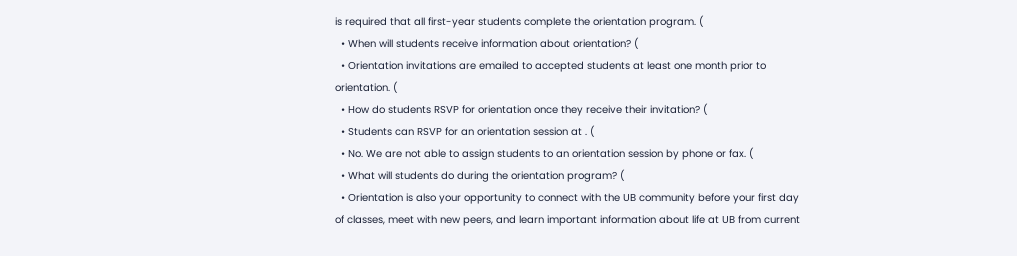is required that all first-year students complete the orientation program. (
  • When will students receive information about orientation? (
  • Orientation invitations are emailed to accepted students at least one month prior to orientation. (
  • How do students RSVP for orientation once they receive their invitation? (
  • Students can RSVP for an orientation session at . (
  • No. We are not able to assign students to an orientation session by phone or fax. (
  • What will students do during the orientation program? (
  • Orientation is also your opportunity to connect with the UB community before your first day of classes, meet with new peers, and learn important information about life at UB from current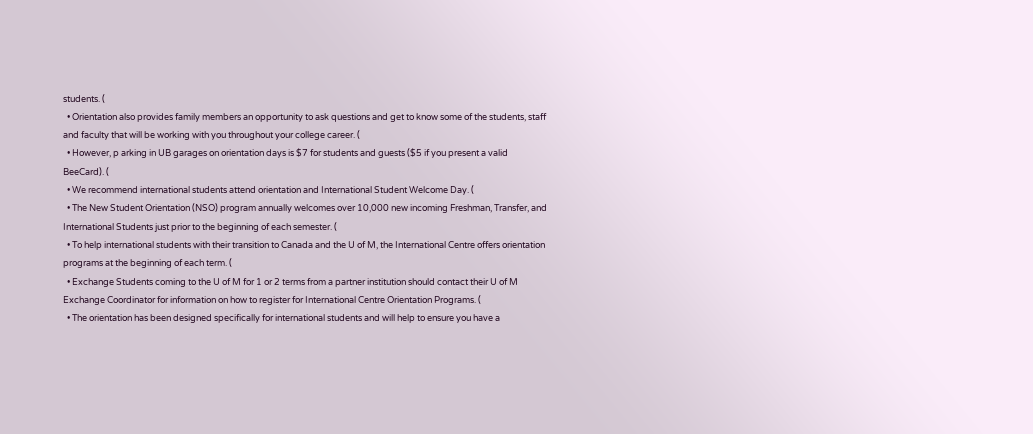students. (
  • Orientation also provides family members an opportunity to ask questions and get to know some of the students, staff and faculty that will be working with you throughout your college career. (
  • However, p arking in UB garages on orientation days is $7 for students and guests ($5 if you present a valid BeeCard). (
  • We recommend international students attend orientation and International Student Welcome Day. (
  • The New Student Orientation (NSO) program annually welcomes over 10,000 new incoming Freshman, Transfer, and International Students just prior to the beginning of each semester. (
  • To help international students with their transition to Canada and the U of M, the International Centre offers orientation programs at the beginning of each term. (
  • Exchange Students coming to the U of M for 1 or 2 terms from a partner institution should contact their U of M Exchange Coordinator for information on how to register for International Centre Orientation Programs. (
  • The orientation has been designed specifically for international students and will help to ensure you have a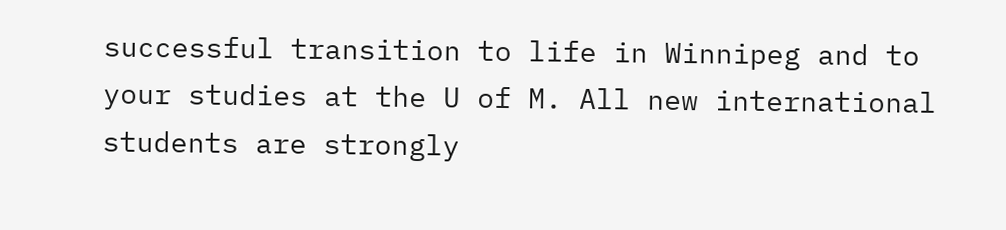successful transition to life in Winnipeg and to your studies at the U of M. All new international students are strongly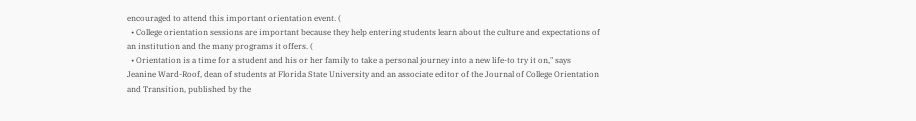encouraged to attend this important orientation event. (
  • College orientation sessions are important because they help entering students learn about the culture and expectations of an institution and the many programs it offers. (
  • Orientation is a time for a student and his or her family to take a personal journey into a new life-to try it on," says Jeanine Ward-Roof, dean of students at Florida State University and an associate editor of the Journal of College Orientation and Transition, published by the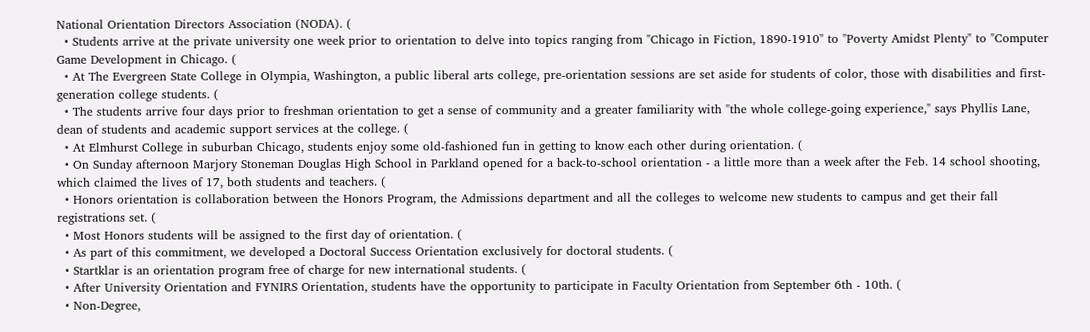National Orientation Directors Association (NODA). (
  • Students arrive at the private university one week prior to orientation to delve into topics ranging from "Chicago in Fiction, 1890-1910" to "Poverty Amidst Plenty" to "Computer Game Development in Chicago. (
  • At The Evergreen State College in Olympia, Washington, a public liberal arts college, pre-orientation sessions are set aside for students of color, those with disabilities and first-generation college students. (
  • The students arrive four days prior to freshman orientation to get a sense of community and a greater familiarity with "the whole college-going experience," says Phyllis Lane, dean of students and academic support services at the college. (
  • At Elmhurst College in suburban Chicago, students enjoy some old-fashioned fun in getting to know each other during orientation. (
  • On Sunday afternoon Marjory Stoneman Douglas High School in Parkland opened for a back-to-school orientation - a little more than a week after the Feb. 14 school shooting, which claimed the lives of 17, both students and teachers. (
  • Honors orientation is collaboration between the Honors Program, the Admissions department and all the colleges to welcome new students to campus and get their fall registrations set. (
  • Most Honors students will be assigned to the first day of orientation. (
  • As part of this commitment, we developed a Doctoral Success Orientation exclusively for doctoral students. (
  • Startklar is an orientation program free of charge for new international students. (
  • After University Orientation and FYNIRS Orientation, students have the opportunity to participate in Faculty Orientation from September 6th - 10th. (
  • Non-Degree,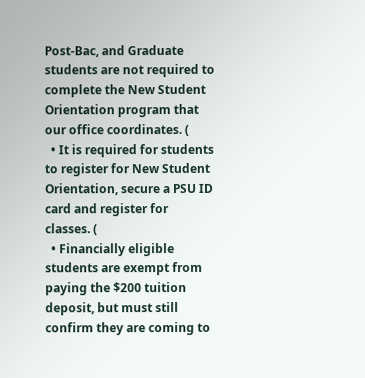Post-Bac, and Graduate students are not required to complete the New Student Orientation program that our office coordinates. (
  • It is required for students to register for New Student Orientation, secure a PSU ID card and register for classes. (
  • Financially eligible students are exempt from paying the $200 tuition deposit, but must still confirm they are coming to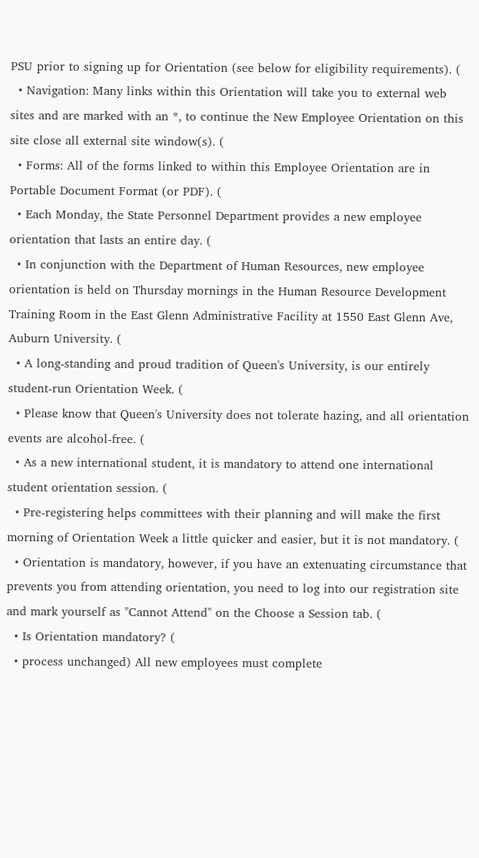PSU prior to signing up for Orientation (see below for eligibility requirements). (
  • Navigation: Many links within this Orientation will take you to external web sites and are marked with an *, to continue the New Employee Orientation on this site close all external site window(s). (
  • Forms: All of the forms linked to within this Employee Orientation are in Portable Document Format (or PDF). (
  • Each Monday, the State Personnel Department provides a new employee orientation that lasts an entire day. (
  • In conjunction with the Department of Human Resources, new employee orientation is held on Thursday mornings in the Human Resource Development Training Room in the East Glenn Administrative Facility at 1550 East Glenn Ave, Auburn University. (
  • A long-standing and proud tradition of Queen's University, is our entirely student-run Orientation Week. (
  • Please know that Queen's University does not tolerate hazing, and all orientation events are alcohol-free. (
  • As a new international student, it is mandatory to attend one international student orientation session. (
  • Pre-registering helps committees with their planning and will make the first morning of Orientation Week a little quicker and easier, but it is not mandatory. (
  • Orientation is mandatory, however, if you have an extenuating circumstance that prevents you from attending orientation, you need to log into our registration site and mark yourself as "Cannot Attend" on the Choose a Session tab. (
  • Is Orientation mandatory? (
  • process unchanged) All new employees must complete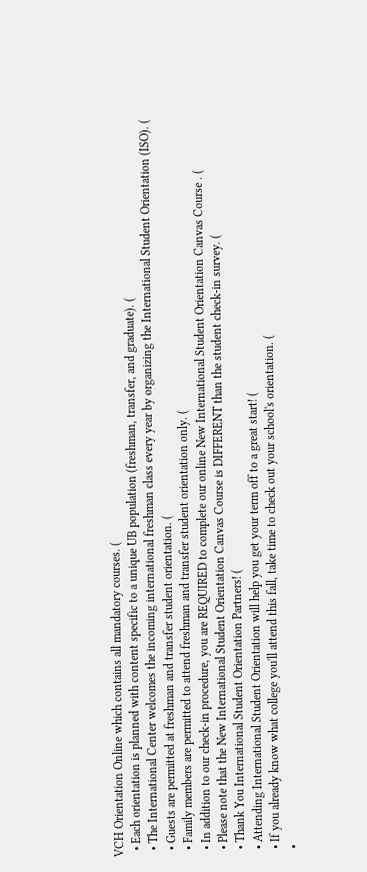VCH Orientation Online which contains all mandatory courses. (
  • Each orientation is planned with content specific to a unique UB population (freshman, transfer, and graduate). (
  • The International Center welcomes the incoming international freshman class every year by organizing the International Student Orientation (ISO). (
  • Guests are permitted at freshman and transfer student orientation. (
  • Family members are permitted to attend freshman and transfer student orientation only. (
  • In addition to our check-in procedure, you are REQUIRED to complete our online New International Student Orientation Canvas Course . (
  • Please note that the New International Student Orientation Canvas Course is DIFFERENT than the student check-in survey. (
  • Thank You International Student Orientation Partners! (
  • Attending International Student Orientation will help you get your term off to a great start! (
  • If you already know what college you'll attend this fall, take time to check out your school's orientation. (
  •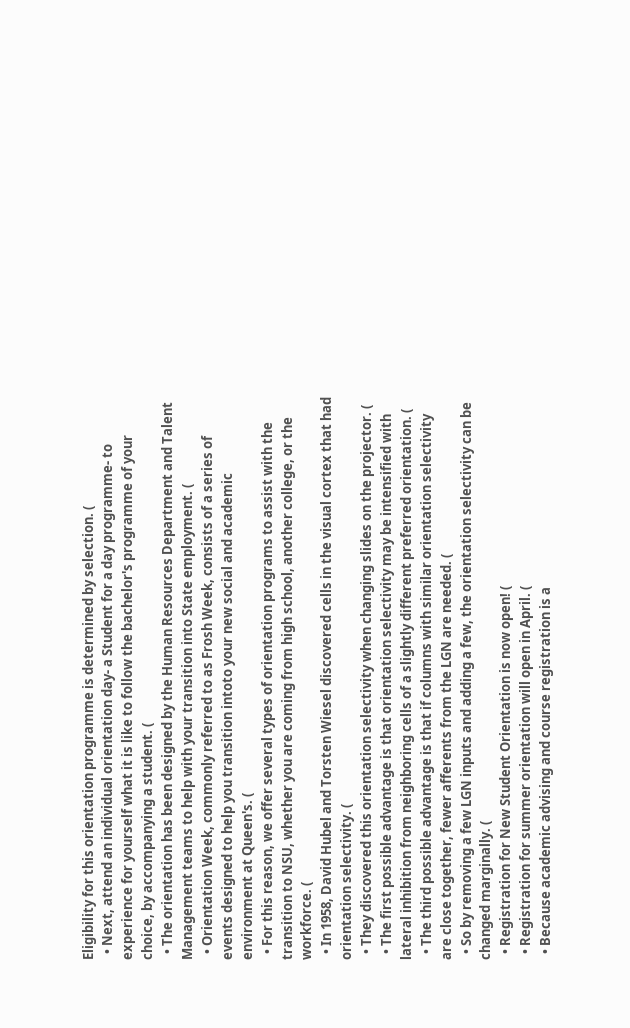Eligibility for this orientation programme is determined by selection. (
  • Next, attend an individual orientation day- a Student for a day programme- to experience for yourself what it is like to follow the bachelor's programme of your choice, by accompanying a student. (
  • The orientation has been designed by the Human Resources Department and Talent Management teams to help with your transition into State employment. (
  • Orientation Week, commonly referred to as Frosh Week, consists of a series of events designed to help you transition intoto your new social and academic environment at Queen's. (
  • For this reason, we offer several types of orientation programs to assist with the transition to NSU, whether you are coming from high school, another college, or the workforce. (
  • In 1958, David Hubel and Torsten Wiesel discovered cells in the visual cortex that had orientation selectivity. (
  • They discovered this orientation selectivity when changing slides on the projector. (
  • The first possible advantage is that orientation selectivity may be intensified with lateral inhibition from neighboring cells of a slightly different preferred orientation. (
  • The third possible advantage is that if columns with similar orientation selectivity are close together, fewer afferents from the LGN are needed. (
  • So by removing a few LGN inputs and adding a few, the orientation selectivity can be changed marginally. (
  • Registration for New Student Orientation is now open! (
  • Registration for summer orientation will open in April. (
  • Because academic advising and course registration is a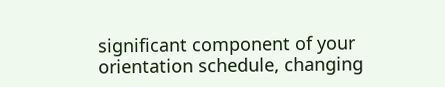significant component of your orientation schedule, changing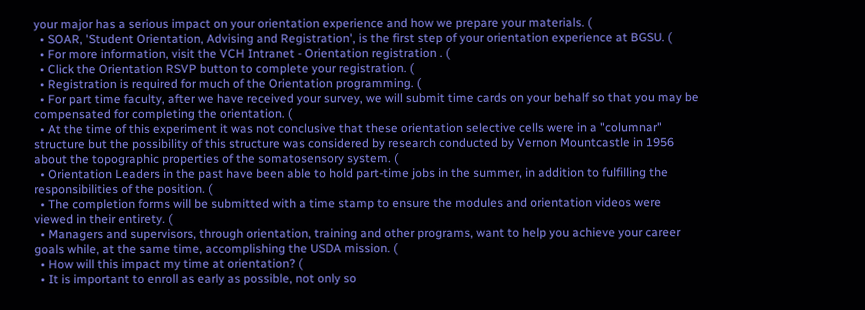your major has a serious impact on your orientation experience and how we prepare your materials. (
  • SOAR, 'Student Orientation, Advising and Registration', is the first step of your orientation experience at BGSU. (
  • For more information, visit the VCH Intranet - Orientation registration . (
  • Click the Orientation RSVP button to complete your registration. (
  • Registration is required for much of the Orientation programming. (
  • For part time faculty, after we have received your survey, we will submit time cards on your behalf so that you may be compensated for completing the orientation. (
  • At the time of this experiment it was not conclusive that these orientation selective cells were in a "columnar" structure but the possibility of this structure was considered by research conducted by Vernon Mountcastle in 1956 about the topographic properties of the somatosensory system. (
  • Orientation Leaders in the past have been able to hold part-time jobs in the summer, in addition to fulfilling the responsibilities of the position. (
  • The completion forms will be submitted with a time stamp to ensure the modules and orientation videos were viewed in their entirety. (
  • Managers and supervisors, through orientation, training and other programs, want to help you achieve your career goals while, at the same time, accomplishing the USDA mission. (
  • How will this impact my time at orientation? (
  • It is important to enroll as early as possible, not only so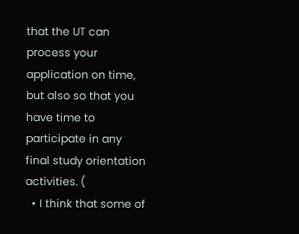that the UT can process your application on time, but also so that you have time to participate in any final study orientation activities. (
  • I think that some of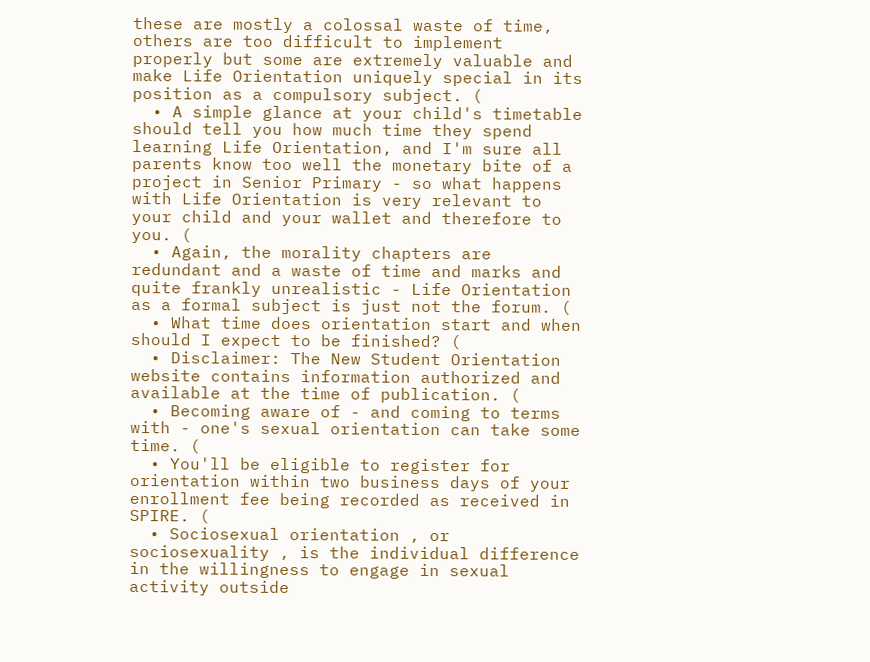these are mostly a colossal waste of time, others are too difficult to implement properly but some are extremely valuable and make Life Orientation uniquely special in its position as a compulsory subject. (
  • A simple glance at your child's timetable should tell you how much time they spend learning Life Orientation, and I'm sure all parents know too well the monetary bite of a project in Senior Primary - so what happens with Life Orientation is very relevant to your child and your wallet and therefore to you. (
  • Again, the morality chapters are redundant and a waste of time and marks and quite frankly unrealistic - Life Orientation as a formal subject is just not the forum. (
  • What time does orientation start and when should I expect to be finished? (
  • Disclaimer: The New Student Orientation website contains information authorized and available at the time of publication. (
  • Becoming aware of - and coming to terms with - one's sexual orientation can take some time. (
  • You'll be eligible to register for orientation within two business days of your enrollment fee being recorded as received in SPIRE. (
  • Sociosexual orientation , or sociosexuality , is the individual difference in the willingness to engage in sexual activity outside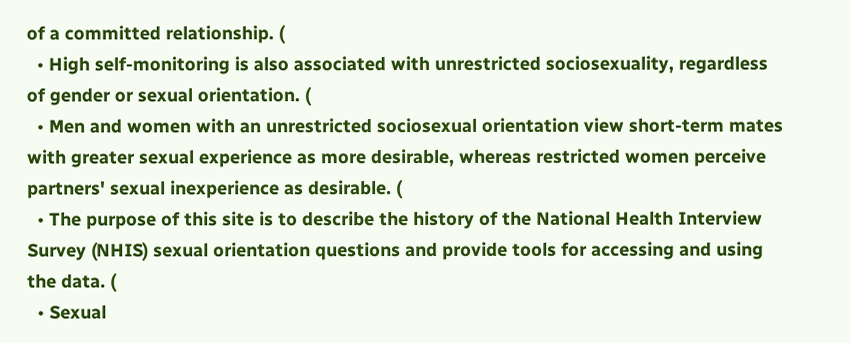of a committed relationship. (
  • High self-monitoring is also associated with unrestricted sociosexuality, regardless of gender or sexual orientation. (
  • Men and women with an unrestricted sociosexual orientation view short-term mates with greater sexual experience as more desirable, whereas restricted women perceive partners' sexual inexperience as desirable. (
  • The purpose of this site is to describe the history of the National Health Interview Survey (NHIS) sexual orientation questions and provide tools for accessing and using the data. (
  • Sexual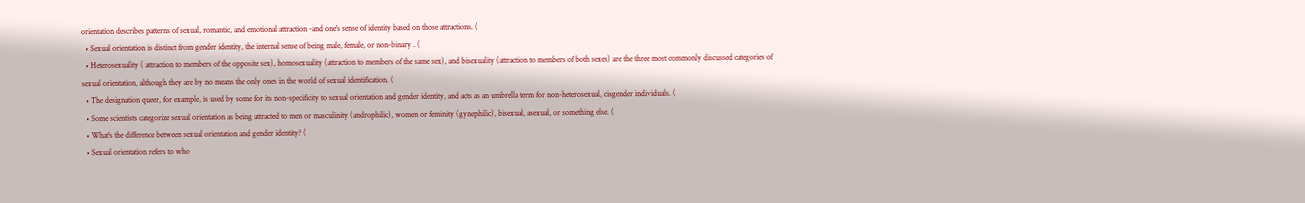orientation describes patterns of sexual, romantic, and emotional attraction -and one's sense of identity based on those attractions. (
  • Sexual orientation is distinct from gender identity, the internal sense of being male, female, or non-binary . (
  • Heterosexuality ( attraction to members of the opposite sex), homosexuality (attraction to members of the same sex), and bisexuality (attraction to members of both sexes) are the three most commonly discussed categories of sexual orientation, although they are by no means the only ones in the world of sexual identification. (
  • The designation queer, for example, is used by some for its non-specificity to sexual orientation and gender identity, and acts as an umbrella term for non-heterosexual, cisgender individuals. (
  • Some scientists categorize sexual orientation as being attracted to men or masculinity (androphilic), women or feminity (gynephilic), bisexual, asexual, or something else. (
  • What's the difference between sexual orientation and gender identity? (
  • Sexual orientation refers to who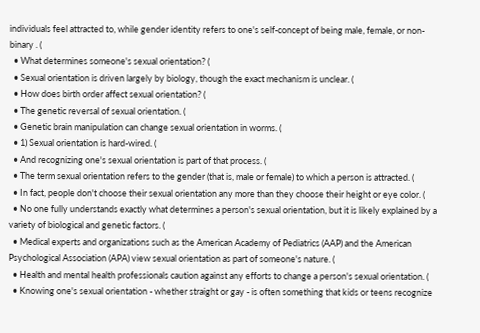individuals feel attracted to, while gender identity refers to one's self-concept of being male, female, or non-binary . (
  • What determines someone's sexual orientation? (
  • Sexual orientation is driven largely by biology, though the exact mechanism is unclear. (
  • How does birth order affect sexual orientation? (
  • The genetic reversal of sexual orientation. (
  • Genetic brain manipulation can change sexual orientation in worms. (
  • 1) Sexual orientation is hard-wired. (
  • And recognizing one's sexual orientation is part of that process. (
  • The term sexual orientation refers to the gender (that is, male or female) to which a person is attracted. (
  • In fact, people don't choose their sexual orientation any more than they choose their height or eye color. (
  • No one fully understands exactly what determines a person's sexual orientation, but it is likely explained by a variety of biological and genetic factors. (
  • Medical experts and organizations such as the American Academy of Pediatrics (AAP) and the American Psychological Association (APA) view sexual orientation as part of someone's nature. (
  • Health and mental health professionals caution against any efforts to change a person's sexual orientation. (
  • Knowing one's sexual orientation - whether straight or gay - is often something that kids or teens recognize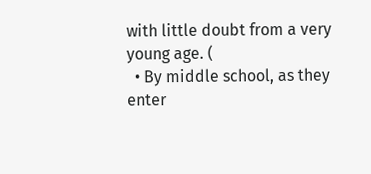with little doubt from a very young age. (
  • By middle school, as they enter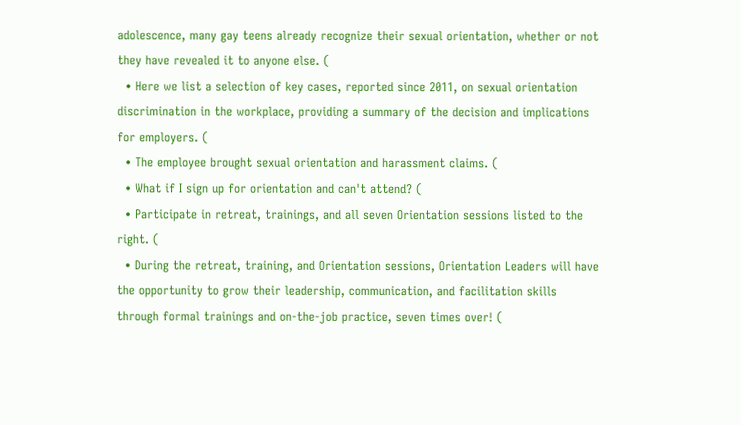adolescence, many gay teens already recognize their sexual orientation, whether or not they have revealed it to anyone else. (
  • Here we list a selection of key cases, reported since 2011, on sexual orientation discrimination in the workplace, providing a summary of the decision and implications for employers. (
  • The employee brought sexual orientation and harassment claims. (
  • What if I sign up for orientation and can't attend? (
  • Participate in retreat, trainings, and all seven Orientation sessions listed to the right. (
  • During the retreat, training, and Orientation sessions, Orientation Leaders will have the opportunity to grow their leadership, communication, and facilitation skills through formal trainings and on-the-job practice, seven times over! (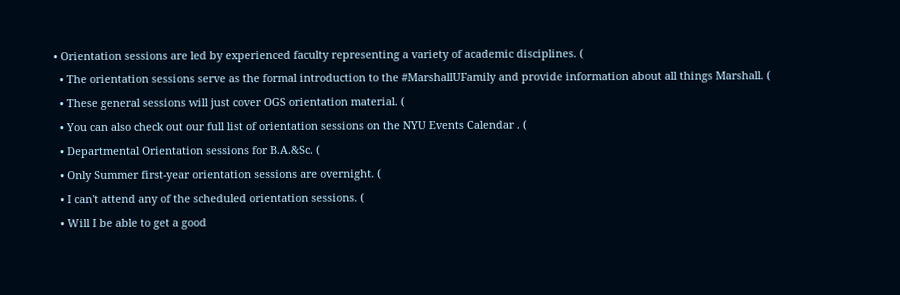• Orientation sessions are led by experienced faculty representing a variety of academic disciplines. (
  • The orientation sessions serve as the formal introduction to the #MarshallUFamily and provide information about all things Marshall. (
  • These general sessions will just cover OGS orientation material. (
  • You can also check out our full list of orientation sessions on the NYU Events Calendar . (
  • Departmental Orientation sessions for B.A.&Sc. (
  • Only Summer first-year orientation sessions are overnight. (
  • I can't attend any of the scheduled orientation sessions. (
  • Will I be able to get a good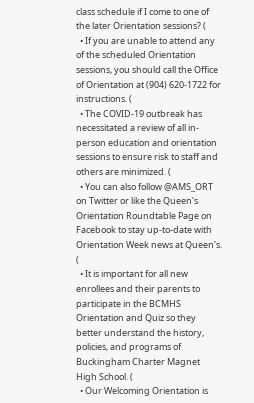class schedule if I come to one of the later Orientation sessions? (
  • If you are unable to attend any of the scheduled Orientation sessions, you should call the Office of Orientation at (904) 620-1722 for instructions. (
  • The COVID-19 outbreak has necessitated a review of all in-person education and orientation sessions to ensure risk to staff and others are minimized. (
  • You can also follow @AMS_ORT on Twitter or like the Queen's Orientation Roundtable Page on Facebook to stay up-to-date with Orientation Week news at Queen's. (
  • It is important for all new enrollees and their parents to participate in the BCMHS Orientation and Quiz so they better understand the history, policies, and programs of Buckingham Charter Magnet High School. (
  • Our Welcoming Orientation is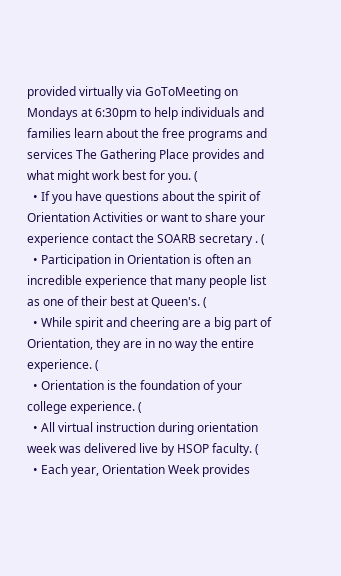provided virtually via GoToMeeting on Mondays at 6:30pm to help individuals and families learn about the free programs and services The Gathering Place provides and what might work best for you. (
  • If you have questions about the spirit of Orientation Activities or want to share your experience contact the SOARB secretary . (
  • Participation in Orientation is often an incredible experience that many people list as one of their best at Queen's. (
  • While spirit and cheering are a big part of Orientation, they are in no way the entire experience. (
  • Orientation is the foundation of your college experience. (
  • All virtual instruction during orientation week was delivered live by HSOP faculty. (
  • Each year, Orientation Week provides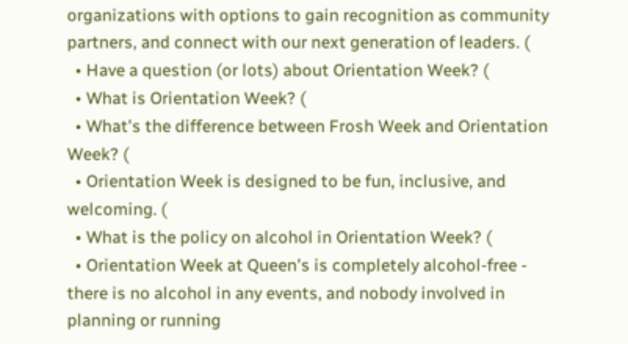organizations with options to gain recognition as community partners, and connect with our next generation of leaders. (
  • Have a question (or lots) about Orientation Week? (
  • What is Orientation Week? (
  • What's the difference between Frosh Week and Orientation Week? (
  • Orientation Week is designed to be fun, inclusive, and welcoming. (
  • What is the policy on alcohol in Orientation Week? (
  • Orientation Week at Queen's is completely alcohol-free - there is no alcohol in any events, and nobody involved in planning or running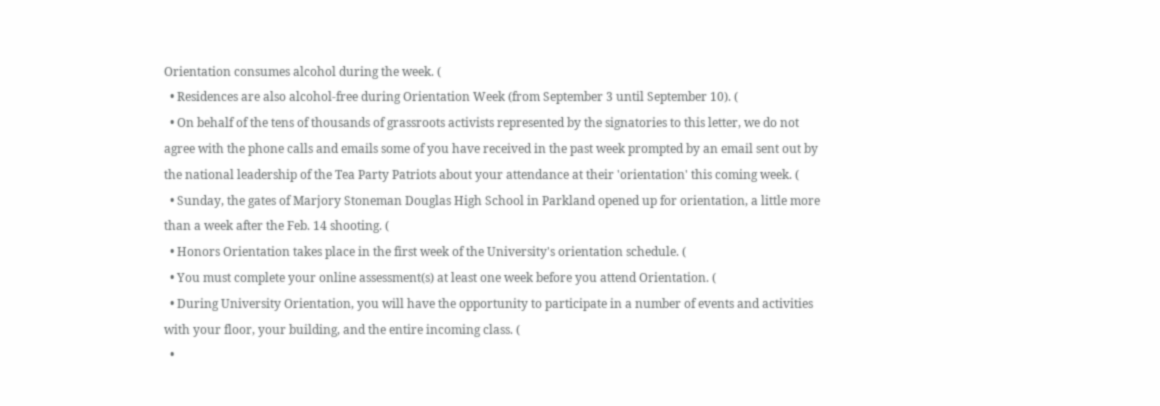Orientation consumes alcohol during the week. (
  • Residences are also alcohol-free during Orientation Week (from September 3 until September 10). (
  • On behalf of the tens of thousands of grassroots activists represented by the signatories to this letter, we do not agree with the phone calls and emails some of you have received in the past week prompted by an email sent out by the national leadership of the Tea Party Patriots about your attendance at their 'orientation' this coming week. (
  • Sunday, the gates of Marjory Stoneman Douglas High School in Parkland opened up for orientation, a little more than a week after the Feb. 14 shooting. (
  • Honors Orientation takes place in the first week of the University's orientation schedule. (
  • You must complete your online assessment(s) at least one week before you attend Orientation. (
  • During University Orientation, you will have the opportunity to participate in a number of events and activities with your floor, your building, and the entire incoming class. (
  •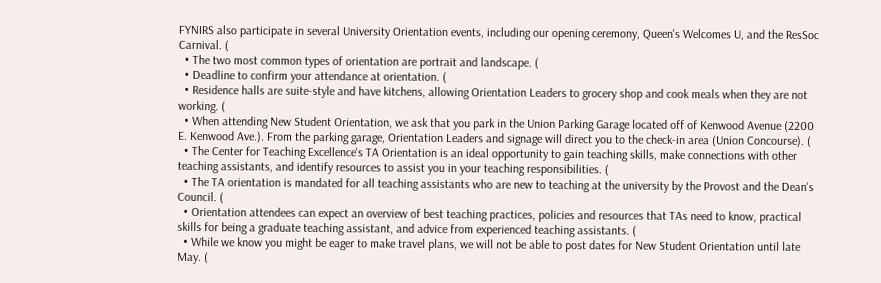FYNIRS also participate in several University Orientation events, including our opening ceremony, Queen's Welcomes U, and the ResSoc Carnival. (
  • The two most common types of orientation are portrait and landscape. (
  • Deadline to confirm your attendance at orientation. (
  • Residence halls are suite-style and have kitchens, allowing Orientation Leaders to grocery shop and cook meals when they are not working. (
  • When attending New Student Orientation, we ask that you park in the Union Parking Garage located off of Kenwood Avenue (2200 E. Kenwood Ave.). From the parking garage, Orientation Leaders and signage will direct you to the check-in area (Union Concourse). (
  • The Center for Teaching Excellence's TA Orientation is an ideal opportunity to gain teaching skills, make connections with other teaching assistants, and identify resources to assist you in your teaching responsibilities. (
  • The TA orientation is mandated for all teaching assistants who are new to teaching at the university by the Provost and the Dean's Council. (
  • Orientation attendees can expect an overview of best teaching practices, policies and resources that TAs need to know, practical skills for being a graduate teaching assistant, and advice from experienced teaching assistants. (
  • While we know you might be eager to make travel plans, we will not be able to post dates for New Student Orientation until late May. (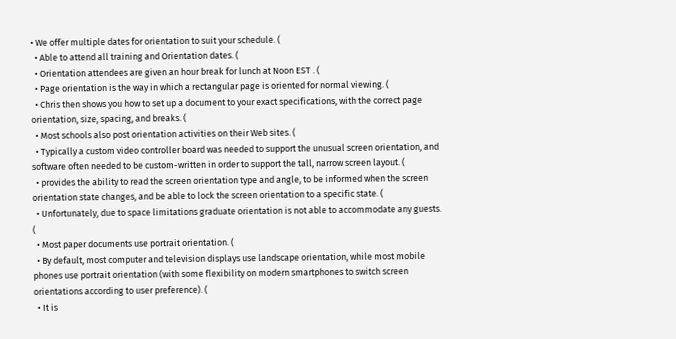• We offer multiple dates for orientation to suit your schedule. (
  • Able to attend all training and Orientation dates. (
  • Orientation attendees are given an hour break for lunch at Noon EST . (
  • Page orientation is the way in which a rectangular page is oriented for normal viewing. (
  • Chris then shows you how to set up a document to your exact specifications, with the correct page orientation, size, spacing, and breaks. (
  • Most schools also post orientation activities on their Web sites. (
  • Typically a custom video controller board was needed to support the unusual screen orientation, and software often needed to be custom-written in order to support the tall, narrow screen layout. (
  • provides the ability to read the screen orientation type and angle, to be informed when the screen orientation state changes, and be able to lock the screen orientation to a specific state. (
  • Unfortunately, due to space limitations graduate orientation is not able to accommodate any guests. (
  • Most paper documents use portrait orientation. (
  • By default, most computer and television displays use landscape orientation, while most mobile phones use portrait orientation (with some flexibility on modern smartphones to switch screen orientations according to user preference). (
  • It is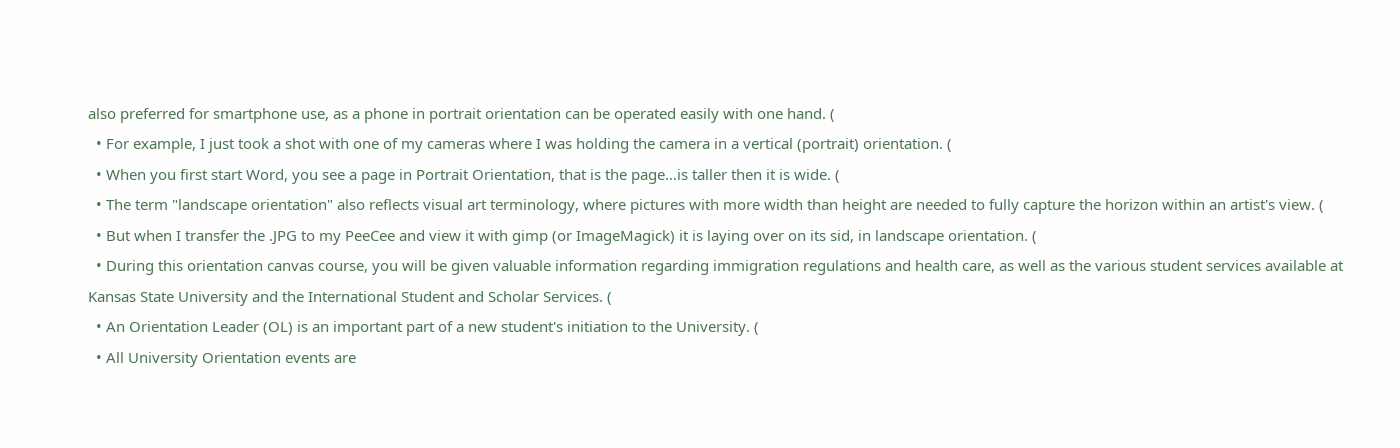also preferred for smartphone use, as a phone in portrait orientation can be operated easily with one hand. (
  • For example, I just took a shot with one of my cameras where I was holding the camera in a vertical (portrait) orientation. (
  • When you first start Word, you see a page in Portrait Orientation, that is the page…is taller then it is wide. (
  • The term "landscape orientation" also reflects visual art terminology, where pictures with more width than height are needed to fully capture the horizon within an artist's view. (
  • But when I transfer the .JPG to my PeeCee and view it with gimp (or ImageMagick) it is laying over on its sid, in landscape orientation. (
  • During this orientation canvas course, you will be given valuable information regarding immigration regulations and health care, as well as the various student services available at Kansas State University and the International Student and Scholar Services. (
  • An Orientation Leader (OL) is an important part of a new student's initiation to the University. (
  • All University Orientation events are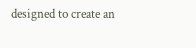designed to create an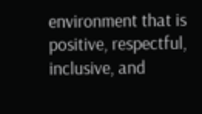environment that is positive, respectful, inclusive, and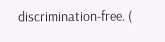discrimination-free. (